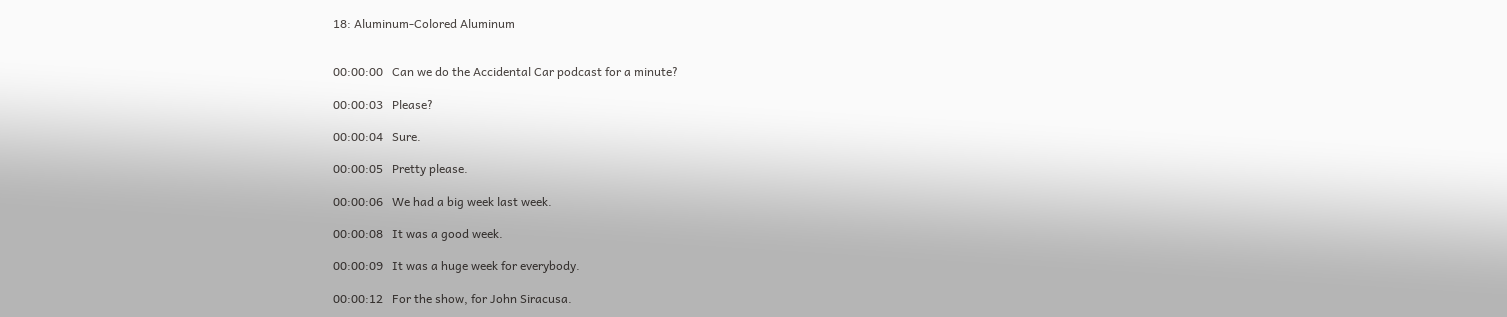18: Aluminum-Colored Aluminum


00:00:00   Can we do the Accidental Car podcast for a minute?

00:00:03   Please?

00:00:04   Sure.

00:00:05   Pretty please.

00:00:06   We had a big week last week.

00:00:08   It was a good week.

00:00:09   It was a huge week for everybody.

00:00:12   For the show, for John Siracusa.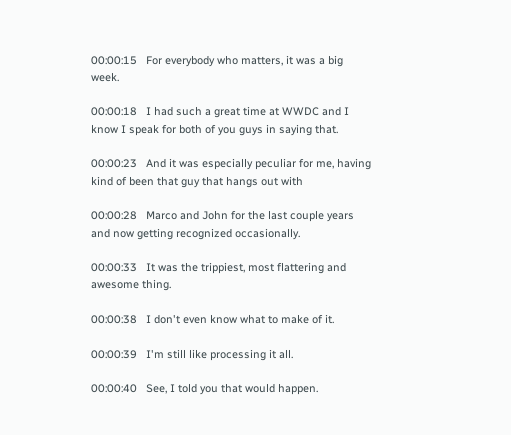00:00:15   For everybody who matters, it was a big week.

00:00:18   I had such a great time at WWDC and I know I speak for both of you guys in saying that.

00:00:23   And it was especially peculiar for me, having kind of been that guy that hangs out with

00:00:28   Marco and John for the last couple years and now getting recognized occasionally.

00:00:33   It was the trippiest, most flattering and awesome thing.

00:00:38   I don't even know what to make of it.

00:00:39   I'm still like processing it all.

00:00:40   See, I told you that would happen.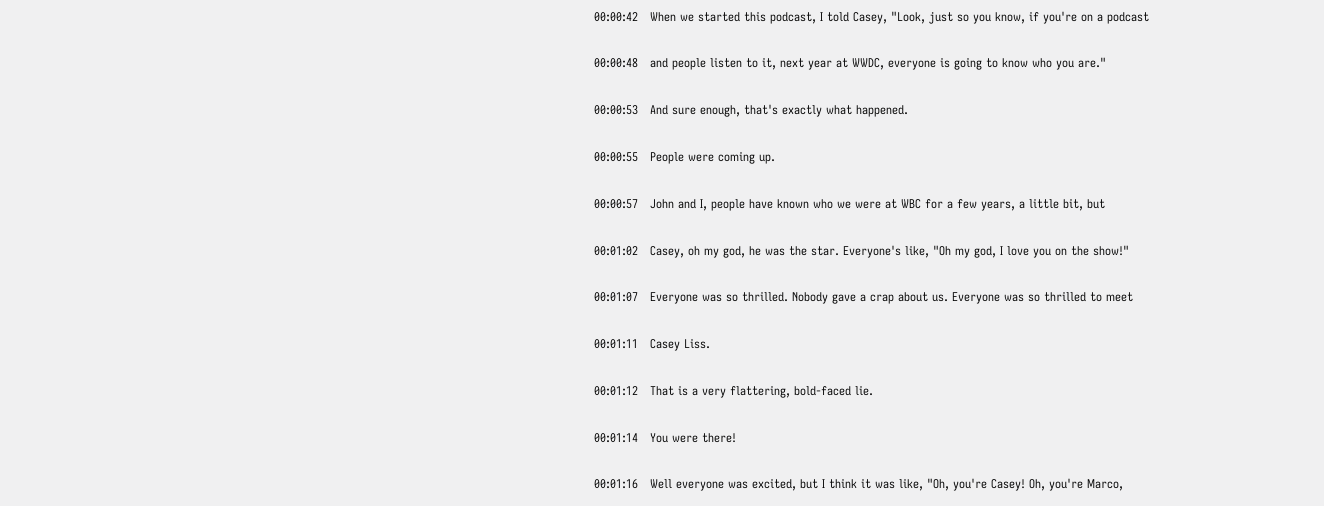00:00:42   When we started this podcast, I told Casey, "Look, just so you know, if you're on a podcast

00:00:48   and people listen to it, next year at WWDC, everyone is going to know who you are."

00:00:53   And sure enough, that's exactly what happened.

00:00:55   People were coming up.

00:00:57   John and I, people have known who we were at WBC for a few years, a little bit, but

00:01:02   Casey, oh my god, he was the star. Everyone's like, "Oh my god, I love you on the show!"

00:01:07   Everyone was so thrilled. Nobody gave a crap about us. Everyone was so thrilled to meet

00:01:11   Casey Liss.

00:01:12   That is a very flattering, bold-faced lie.

00:01:14   You were there!

00:01:16   Well everyone was excited, but I think it was like, "Oh, you're Casey! Oh, you're Marco,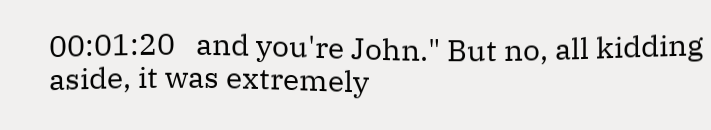00:01:20   and you're John." But no, all kidding aside, it was extremely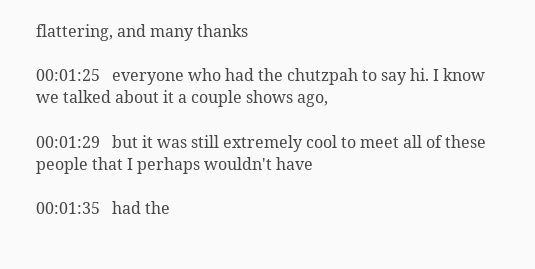flattering, and many thanks

00:01:25   everyone who had the chutzpah to say hi. I know we talked about it a couple shows ago,

00:01:29   but it was still extremely cool to meet all of these people that I perhaps wouldn't have

00:01:35   had the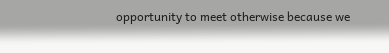opportunity to meet otherwise because we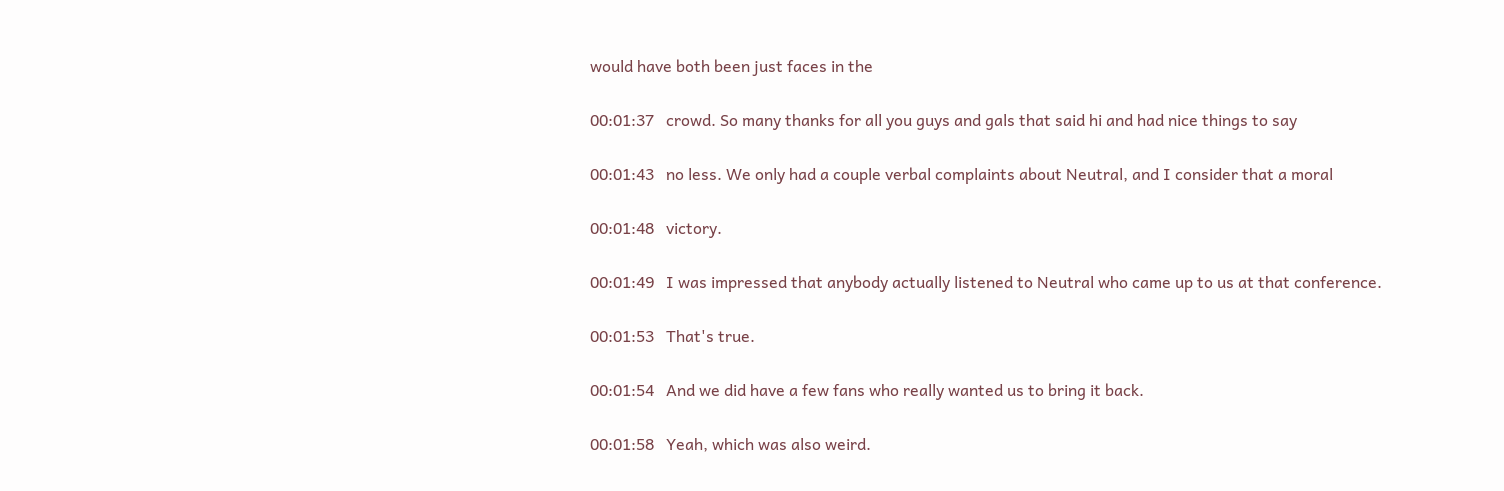would have both been just faces in the

00:01:37   crowd. So many thanks for all you guys and gals that said hi and had nice things to say

00:01:43   no less. We only had a couple verbal complaints about Neutral, and I consider that a moral

00:01:48   victory.

00:01:49   I was impressed that anybody actually listened to Neutral who came up to us at that conference.

00:01:53   That's true.

00:01:54   And we did have a few fans who really wanted us to bring it back.

00:01:58   Yeah, which was also weird.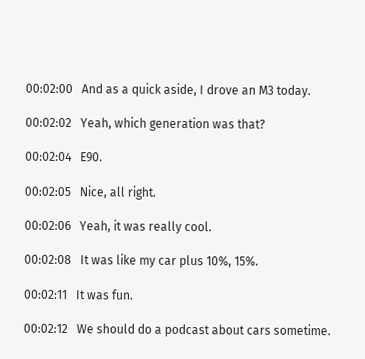00:02:00   And as a quick aside, I drove an M3 today.

00:02:02   Yeah, which generation was that?

00:02:04   E90.

00:02:05   Nice, all right.

00:02:06   Yeah, it was really cool.

00:02:08   It was like my car plus 10%, 15%.

00:02:11   It was fun.

00:02:12   We should do a podcast about cars sometime.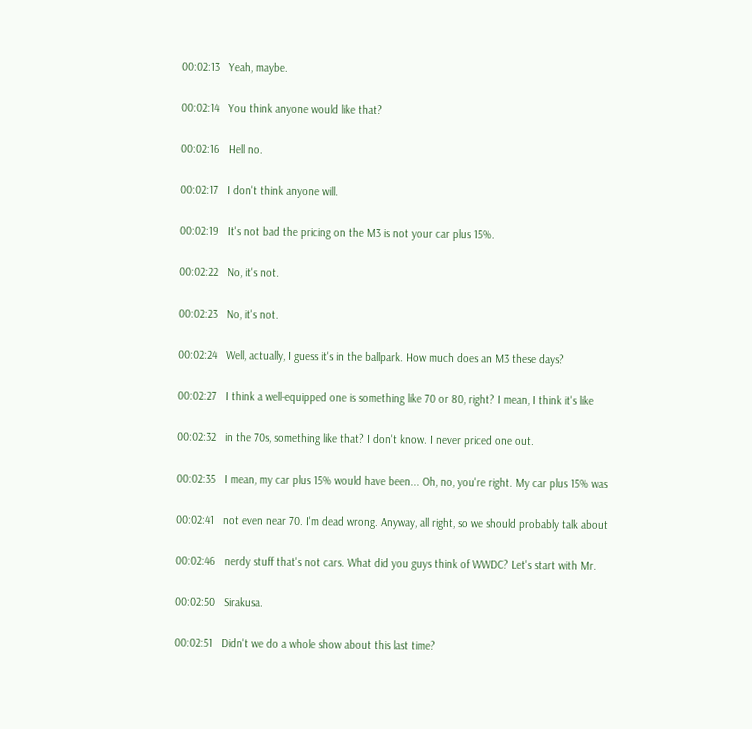00:02:13   Yeah, maybe.

00:02:14   You think anyone would like that?

00:02:16   Hell no.

00:02:17   I don't think anyone will.

00:02:19   It's not bad the pricing on the M3 is not your car plus 15%.

00:02:22   No, it's not.

00:02:23   No, it's not.

00:02:24   Well, actually, I guess it's in the ballpark. How much does an M3 these days?

00:02:27   I think a well-equipped one is something like 70 or 80, right? I mean, I think it's like

00:02:32   in the 70s, something like that? I don't know. I never priced one out.

00:02:35   I mean, my car plus 15% would have been... Oh, no, you're right. My car plus 15% was

00:02:41   not even near 70. I'm dead wrong. Anyway, all right, so we should probably talk about

00:02:46   nerdy stuff that's not cars. What did you guys think of WWDC? Let's start with Mr.

00:02:50   Sirakusa.

00:02:51   Didn't we do a whole show about this last time?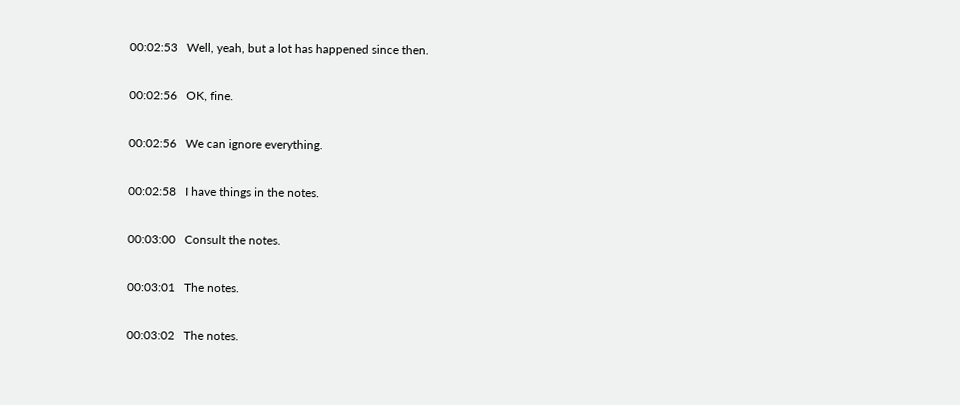00:02:53   Well, yeah, but a lot has happened since then.

00:02:56   OK, fine.

00:02:56   We can ignore everything.

00:02:58   I have things in the notes.

00:03:00   Consult the notes.

00:03:01   The notes.

00:03:02   The notes.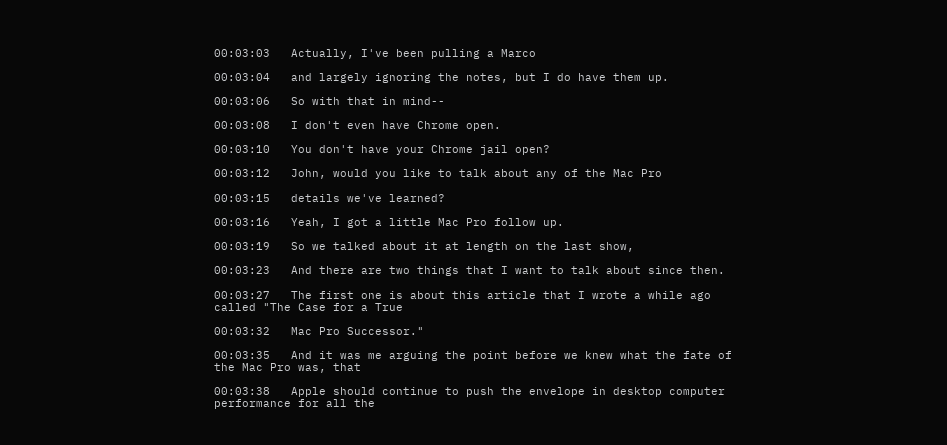00:03:03   Actually, I've been pulling a Marco

00:03:04   and largely ignoring the notes, but I do have them up.

00:03:06   So with that in mind--

00:03:08   I don't even have Chrome open.

00:03:10   You don't have your Chrome jail open?

00:03:12   John, would you like to talk about any of the Mac Pro

00:03:15   details we've learned?

00:03:16   Yeah, I got a little Mac Pro follow up.

00:03:19   So we talked about it at length on the last show,

00:03:23   And there are two things that I want to talk about since then.

00:03:27   The first one is about this article that I wrote a while ago called "The Case for a True

00:03:32   Mac Pro Successor."

00:03:35   And it was me arguing the point before we knew what the fate of the Mac Pro was, that

00:03:38   Apple should continue to push the envelope in desktop computer performance for all the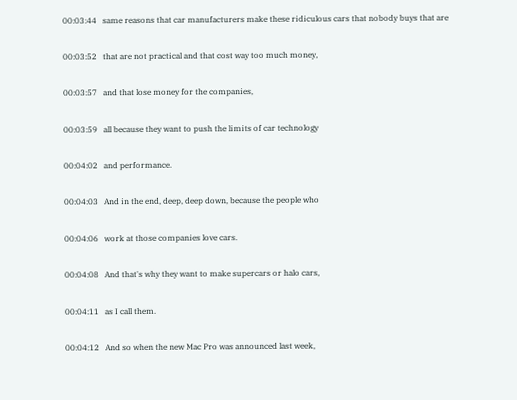00:03:44   same reasons that car manufacturers make these ridiculous cars that nobody buys that are

00:03:52   that are not practical and that cost way too much money,

00:03:57   and that lose money for the companies,

00:03:59   all because they want to push the limits of car technology

00:04:02   and performance.

00:04:03   And in the end, deep, deep down, because the people who

00:04:06   work at those companies love cars.

00:04:08   And that's why they want to make supercars or halo cars,

00:04:11   as I call them.

00:04:12   And so when the new Mac Pro was announced last week,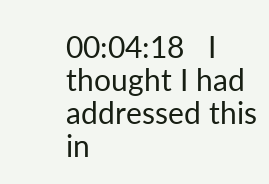00:04:18   I thought I had addressed this in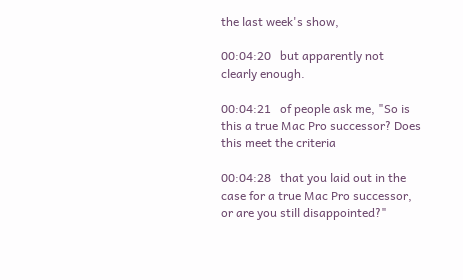the last week's show,

00:04:20   but apparently not clearly enough.

00:04:21   of people ask me, "So is this a true Mac Pro successor? Does this meet the criteria

00:04:28   that you laid out in the case for a true Mac Pro successor, or are you still disappointed?"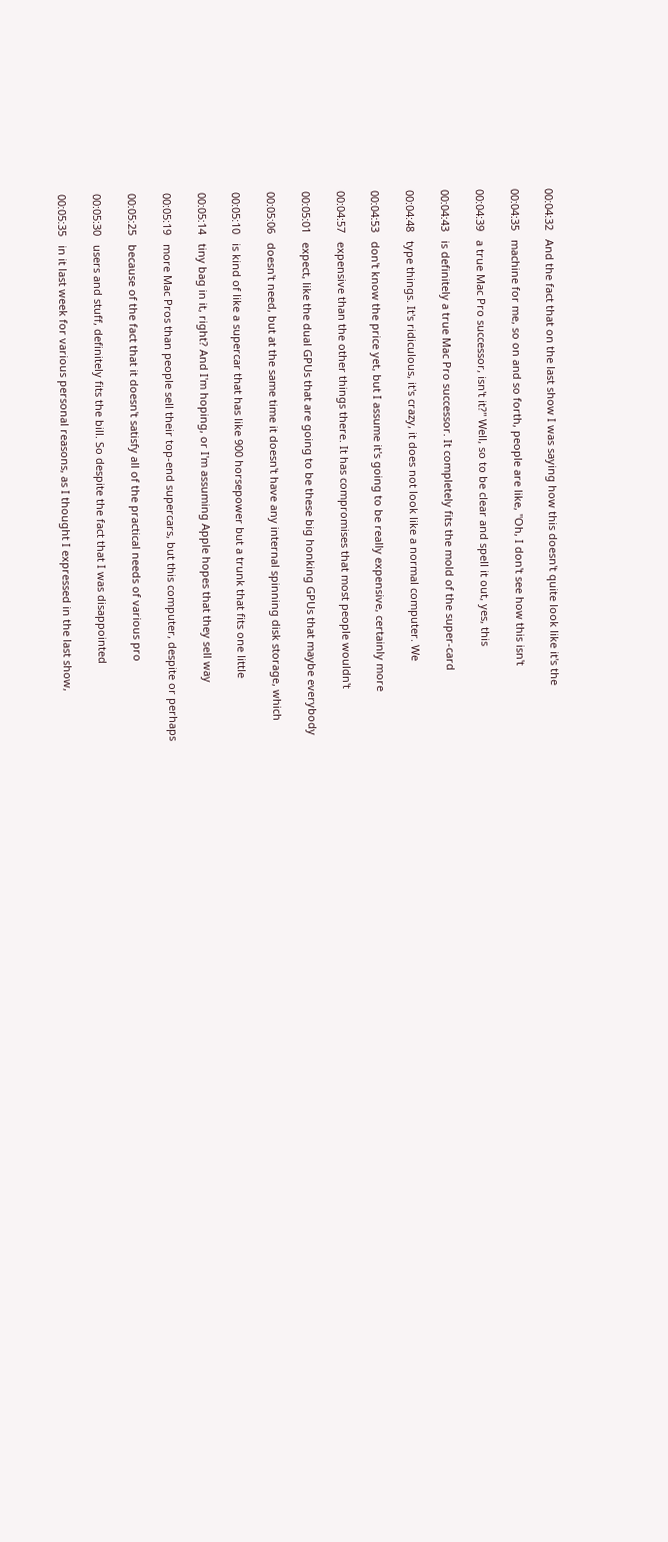00:04:32   And the fact that on the last show I was saying how this doesn't quite look like it's the

00:04:35   machine for me, so on and so forth, people are like, "Oh, I don't see how this isn't

00:04:39   a true Mac Pro successor, isn't it?" Well, so to be clear and spell it out, yes, this

00:04:43   is definitely a true Mac Pro successor. It completely fits the mold of the super-card

00:04:48   type things. It's ridiculous, it's crazy, it does not look like a normal computer. We

00:04:53   don't know the price yet, but I assume it's going to be really expensive, certainly more

00:04:57   expensive than the other things there. It has compromises that most people wouldn't

00:05:01   expect, like the dual GPUs that are going to be these big honking GPUs that maybe everybody

00:05:06   doesn't need, but at the same time it doesn't have any internal spinning disk storage, which

00:05:10   is kind of like a supercar that has like 900 horsepower but a trunk that fits one little

00:05:14   tiny bag in it, right? And I'm hoping, or I'm assuming Apple hopes that they sell way

00:05:19   more Mac Pros than people sell their top-end supercars, but this computer, despite or perhaps

00:05:25   because of the fact that it doesn't satisfy all of the practical needs of various pro

00:05:30   users and stuff, definitely fits the bill. So despite the fact that I was disappointed

00:05:35   in it last week for various personal reasons, as I thought I expressed in the last show,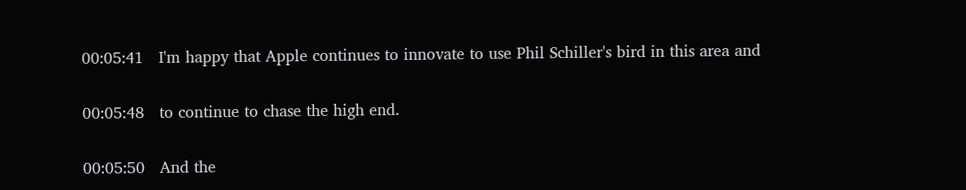00:05:41   I'm happy that Apple continues to innovate to use Phil Schiller's bird in this area and

00:05:48   to continue to chase the high end.

00:05:50   And the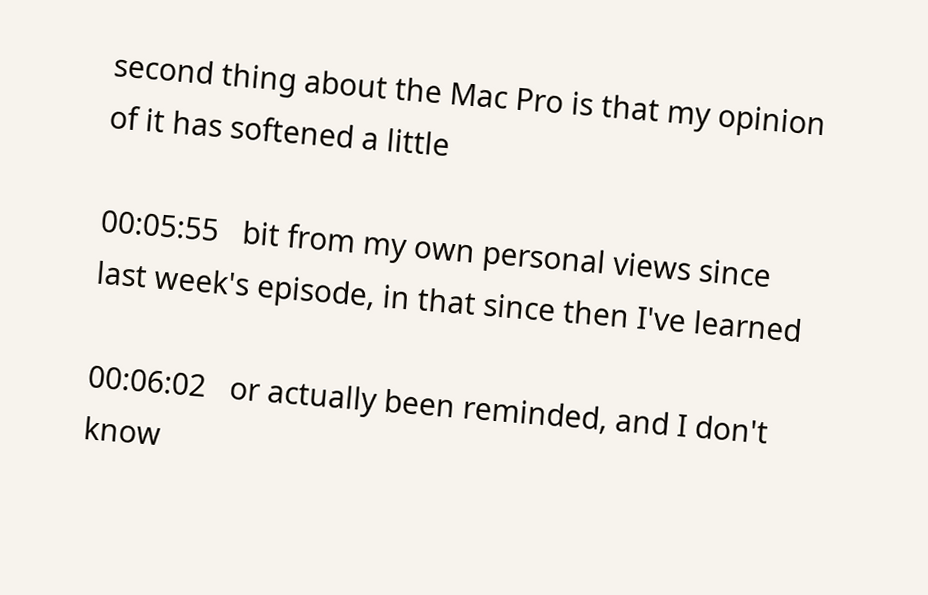second thing about the Mac Pro is that my opinion of it has softened a little

00:05:55   bit from my own personal views since last week's episode, in that since then I've learned

00:06:02   or actually been reminded, and I don't know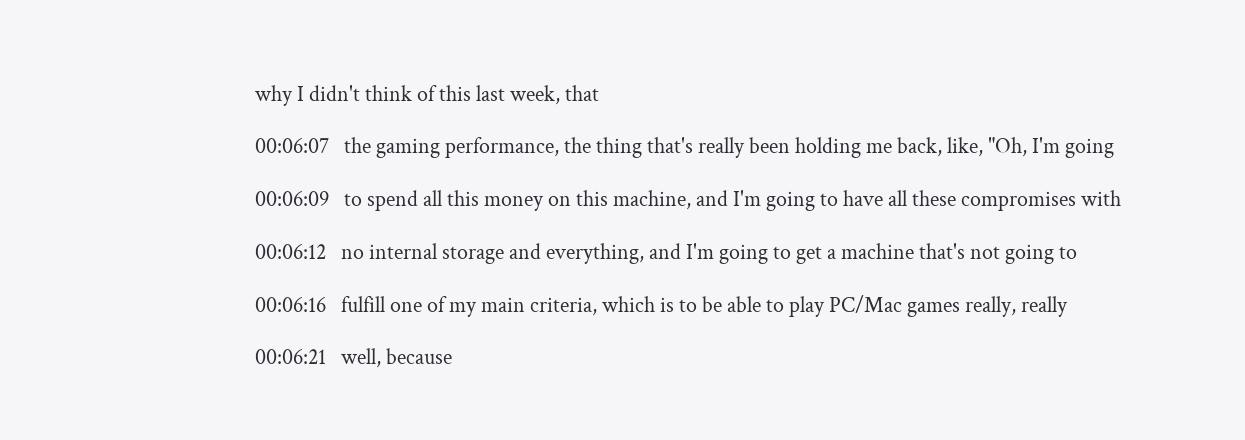why I didn't think of this last week, that

00:06:07   the gaming performance, the thing that's really been holding me back, like, "Oh, I'm going

00:06:09   to spend all this money on this machine, and I'm going to have all these compromises with

00:06:12   no internal storage and everything, and I'm going to get a machine that's not going to

00:06:16   fulfill one of my main criteria, which is to be able to play PC/Mac games really, really

00:06:21   well, because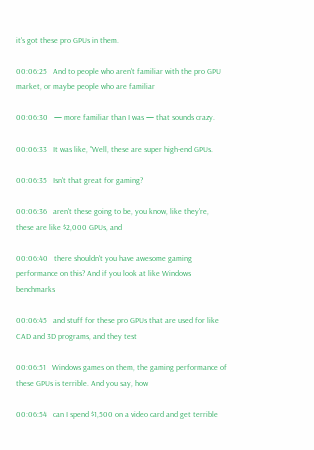it's got these pro GPUs in them.

00:06:25   And to people who aren't familiar with the pro GPU market, or maybe people who are familiar

00:06:30   — more familiar than I was — that sounds crazy.

00:06:33   It was like, "Well, these are super high-end GPUs.

00:06:35   Isn't that great for gaming?

00:06:36   aren't these going to be, you know, like they're, these are like $2,000 GPUs, and

00:06:40   there shouldn't you have awesome gaming performance on this? And if you look at like Windows benchmarks

00:06:45   and stuff for these pro GPUs that are used for like CAD and 3D programs, and they test

00:06:51   Windows games on them, the gaming performance of these GPUs is terrible. And you say, how

00:06:54   can I spend $1,500 on a video card and get terrible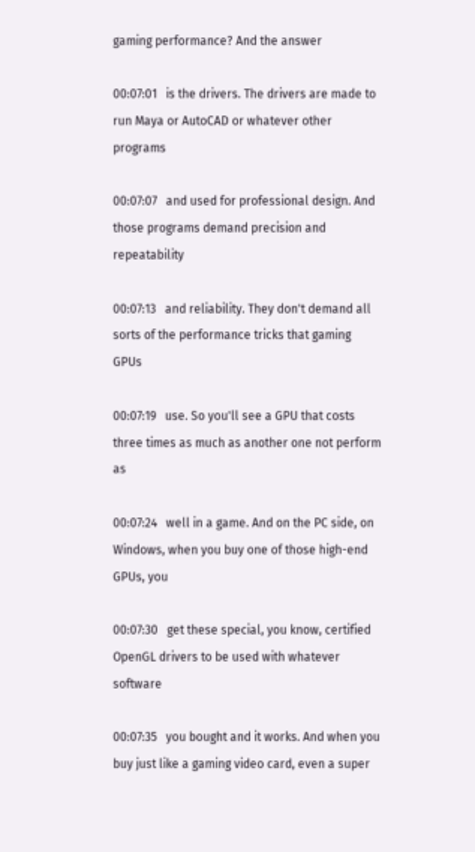gaming performance? And the answer

00:07:01   is the drivers. The drivers are made to run Maya or AutoCAD or whatever other programs

00:07:07   and used for professional design. And those programs demand precision and repeatability

00:07:13   and reliability. They don't demand all sorts of the performance tricks that gaming GPUs

00:07:19   use. So you'll see a GPU that costs three times as much as another one not perform as

00:07:24   well in a game. And on the PC side, on Windows, when you buy one of those high-end GPUs, you

00:07:30   get these special, you know, certified OpenGL drivers to be used with whatever software

00:07:35   you bought and it works. And when you buy just like a gaming video card, even a super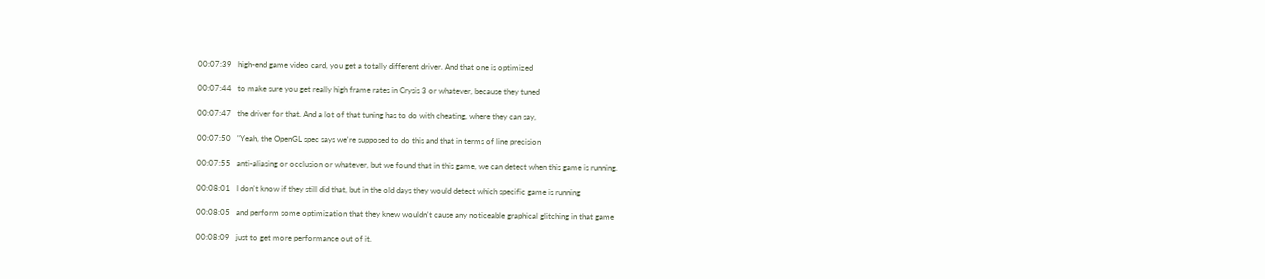00:07:39   high-end game video card, you get a totally different driver. And that one is optimized

00:07:44   to make sure you get really high frame rates in Crysis 3 or whatever, because they tuned

00:07:47   the driver for that. And a lot of that tuning has to do with cheating, where they can say,

00:07:50   "Yeah, the OpenGL spec says we're supposed to do this and that in terms of line precision

00:07:55   anti-aliasing or occlusion or whatever, but we found that in this game, we can detect when this game is running.

00:08:01   I don't know if they still did that, but in the old days they would detect which specific game is running

00:08:05   and perform some optimization that they knew wouldn't cause any noticeable graphical glitching in that game

00:08:09   just to get more performance out of it.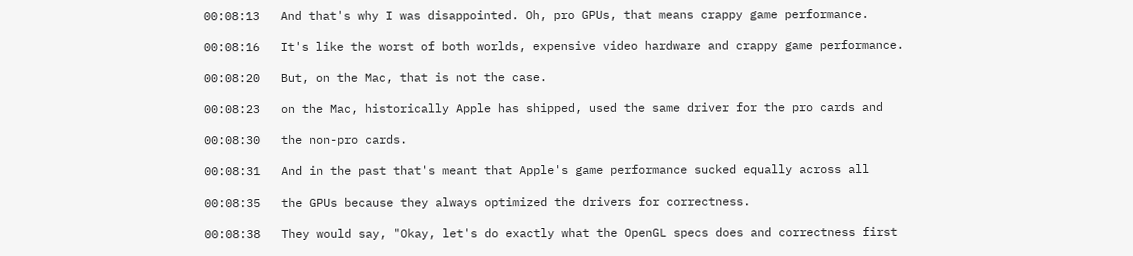00:08:13   And that's why I was disappointed. Oh, pro GPUs, that means crappy game performance.

00:08:16   It's like the worst of both worlds, expensive video hardware and crappy game performance.

00:08:20   But, on the Mac, that is not the case.

00:08:23   on the Mac, historically Apple has shipped, used the same driver for the pro cards and

00:08:30   the non-pro cards.

00:08:31   And in the past that's meant that Apple's game performance sucked equally across all

00:08:35   the GPUs because they always optimized the drivers for correctness.

00:08:38   They would say, "Okay, let's do exactly what the OpenGL specs does and correctness first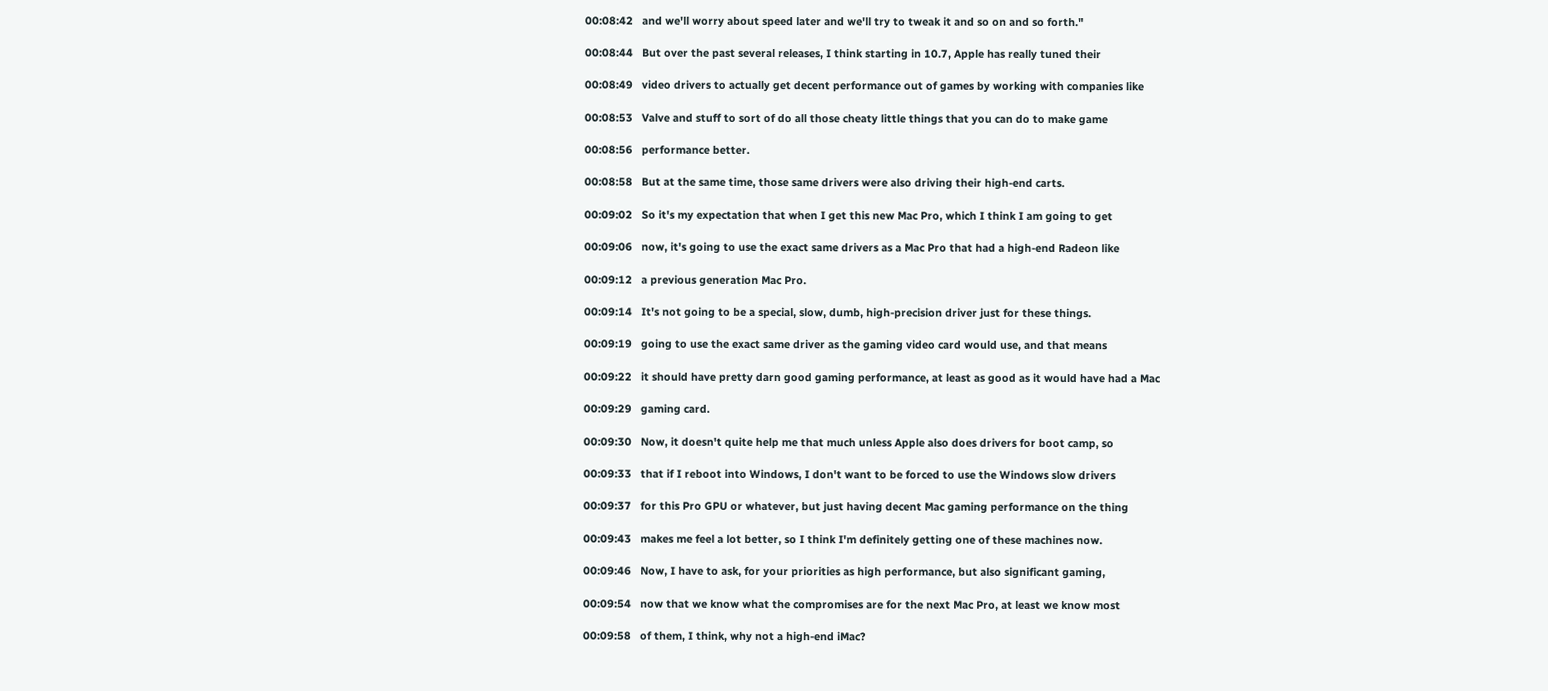00:08:42   and we'll worry about speed later and we'll try to tweak it and so on and so forth."

00:08:44   But over the past several releases, I think starting in 10.7, Apple has really tuned their

00:08:49   video drivers to actually get decent performance out of games by working with companies like

00:08:53   Valve and stuff to sort of do all those cheaty little things that you can do to make game

00:08:56   performance better.

00:08:58   But at the same time, those same drivers were also driving their high-end carts.

00:09:02   So it's my expectation that when I get this new Mac Pro, which I think I am going to get

00:09:06   now, it's going to use the exact same drivers as a Mac Pro that had a high-end Radeon like

00:09:12   a previous generation Mac Pro.

00:09:14   It's not going to be a special, slow, dumb, high-precision driver just for these things.

00:09:19   going to use the exact same driver as the gaming video card would use, and that means

00:09:22   it should have pretty darn good gaming performance, at least as good as it would have had a Mac

00:09:29   gaming card.

00:09:30   Now, it doesn't quite help me that much unless Apple also does drivers for boot camp, so

00:09:33   that if I reboot into Windows, I don't want to be forced to use the Windows slow drivers

00:09:37   for this Pro GPU or whatever, but just having decent Mac gaming performance on the thing

00:09:43   makes me feel a lot better, so I think I'm definitely getting one of these machines now.

00:09:46   Now, I have to ask, for your priorities as high performance, but also significant gaming,

00:09:54   now that we know what the compromises are for the next Mac Pro, at least we know most

00:09:58   of them, I think, why not a high-end iMac?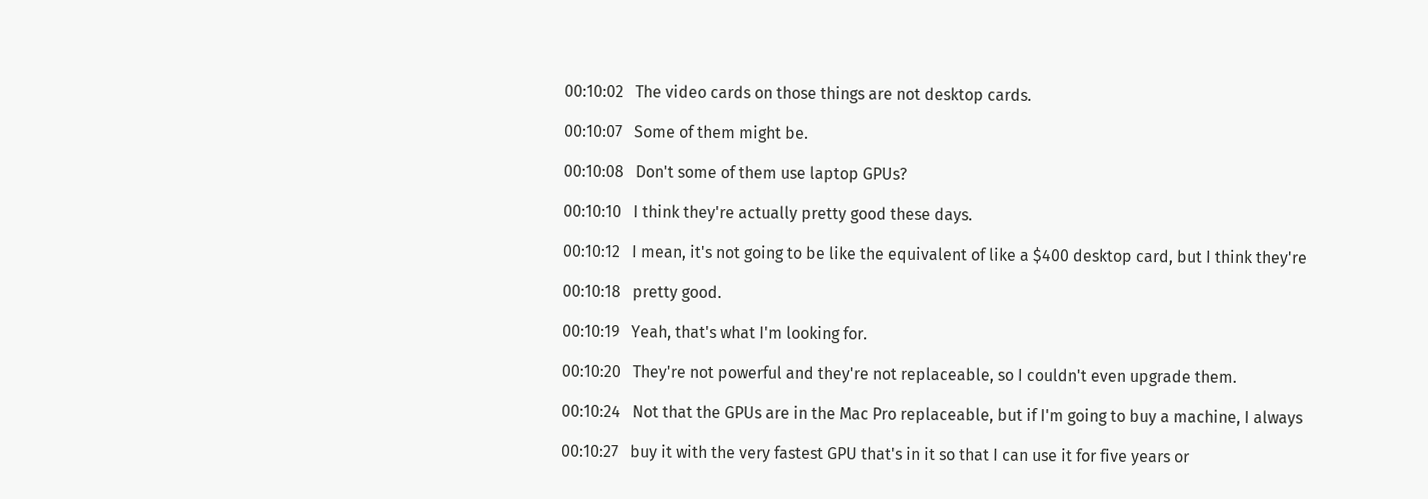00:10:02   The video cards on those things are not desktop cards.

00:10:07   Some of them might be.

00:10:08   Don't some of them use laptop GPUs?

00:10:10   I think they're actually pretty good these days.

00:10:12   I mean, it's not going to be like the equivalent of like a $400 desktop card, but I think they're

00:10:18   pretty good.

00:10:19   Yeah, that's what I'm looking for.

00:10:20   They're not powerful and they're not replaceable, so I couldn't even upgrade them.

00:10:24   Not that the GPUs are in the Mac Pro replaceable, but if I'm going to buy a machine, I always

00:10:27   buy it with the very fastest GPU that's in it so that I can use it for five years or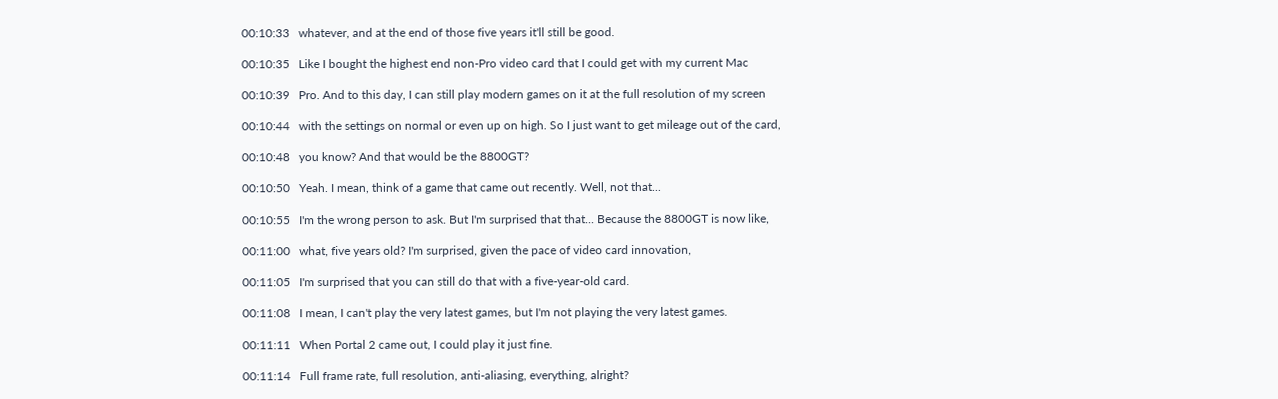00:10:33   whatever, and at the end of those five years it'll still be good.

00:10:35   Like I bought the highest end non-Pro video card that I could get with my current Mac

00:10:39   Pro. And to this day, I can still play modern games on it at the full resolution of my screen

00:10:44   with the settings on normal or even up on high. So I just want to get mileage out of the card,

00:10:48   you know? And that would be the 8800GT?

00:10:50   Yeah. I mean, think of a game that came out recently. Well, not that...

00:10:55   I'm the wrong person to ask. But I'm surprised that that... Because the 8800GT is now like,

00:11:00   what, five years old? I'm surprised, given the pace of video card innovation,

00:11:05   I'm surprised that you can still do that with a five-year-old card.

00:11:08   I mean, I can't play the very latest games, but I'm not playing the very latest games.

00:11:11   When Portal 2 came out, I could play it just fine.

00:11:14   Full frame rate, full resolution, anti-aliasing, everything, alright?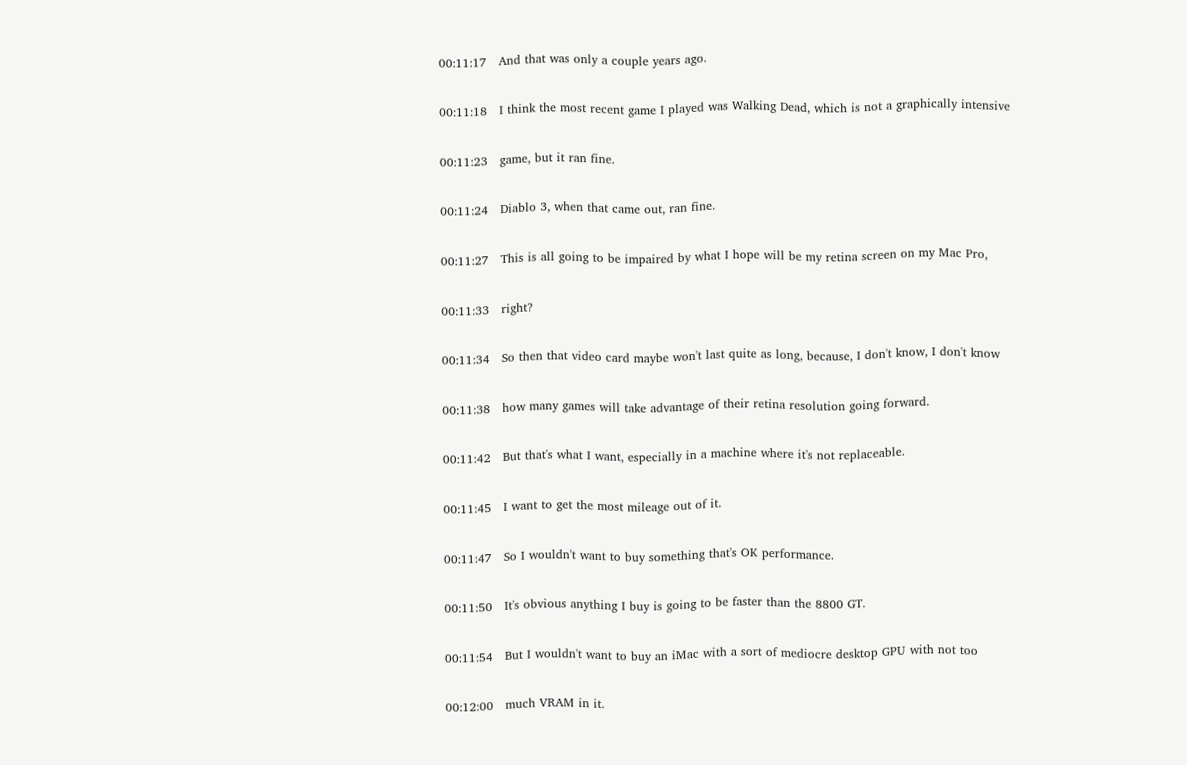00:11:17   And that was only a couple years ago.

00:11:18   I think the most recent game I played was Walking Dead, which is not a graphically intensive

00:11:23   game, but it ran fine.

00:11:24   Diablo 3, when that came out, ran fine.

00:11:27   This is all going to be impaired by what I hope will be my retina screen on my Mac Pro,

00:11:33   right?

00:11:34   So then that video card maybe won't last quite as long, because, I don't know, I don't know

00:11:38   how many games will take advantage of their retina resolution going forward.

00:11:42   But that's what I want, especially in a machine where it's not replaceable.

00:11:45   I want to get the most mileage out of it.

00:11:47   So I wouldn't want to buy something that's OK performance.

00:11:50   It's obvious anything I buy is going to be faster than the 8800 GT.

00:11:54   But I wouldn't want to buy an iMac with a sort of mediocre desktop GPU with not too

00:12:00   much VRAM in it.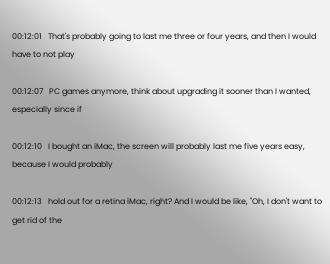00:12:01   That's probably going to last me three or four years, and then I would have to not play

00:12:07   PC games anymore, think about upgrading it sooner than I wanted, especially since if

00:12:10   I bought an iMac, the screen will probably last me five years easy, because I would probably

00:12:13   hold out for a retina iMac, right? And I would be like, "Oh, I don't want to get rid of the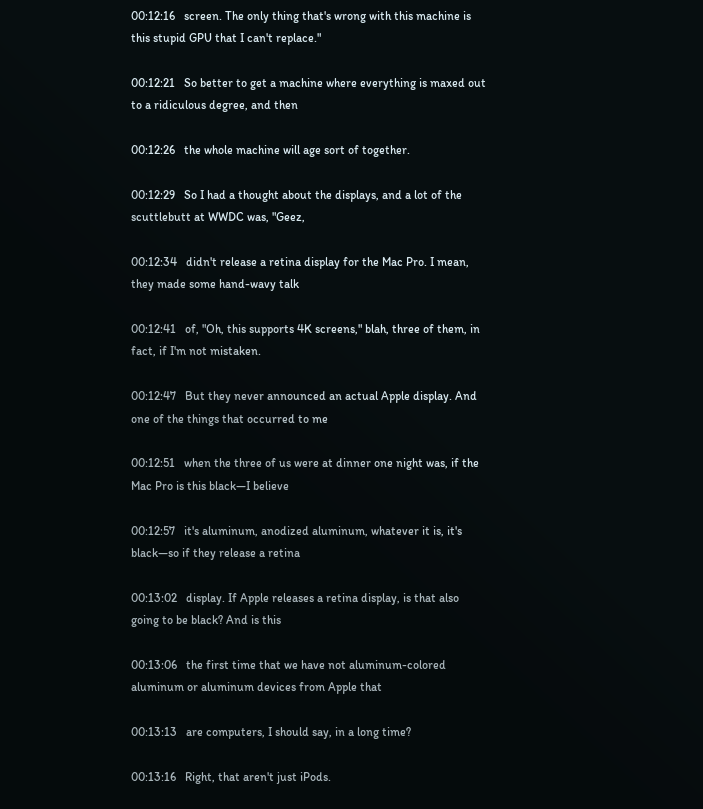00:12:16   screen. The only thing that's wrong with this machine is this stupid GPU that I can't replace."

00:12:21   So better to get a machine where everything is maxed out to a ridiculous degree, and then

00:12:26   the whole machine will age sort of together.

00:12:29   So I had a thought about the displays, and a lot of the scuttlebutt at WWDC was, "Geez,

00:12:34   didn't release a retina display for the Mac Pro. I mean, they made some hand-wavy talk

00:12:41   of, "Oh, this supports 4K screens," blah, three of them, in fact, if I'm not mistaken.

00:12:47   But they never announced an actual Apple display. And one of the things that occurred to me

00:12:51   when the three of us were at dinner one night was, if the Mac Pro is this black—I believe

00:12:57   it's aluminum, anodized aluminum, whatever it is, it's black—so if they release a retina

00:13:02   display. If Apple releases a retina display, is that also going to be black? And is this

00:13:06   the first time that we have not aluminum-colored aluminum or aluminum devices from Apple that

00:13:13   are computers, I should say, in a long time?

00:13:16   Right, that aren't just iPods.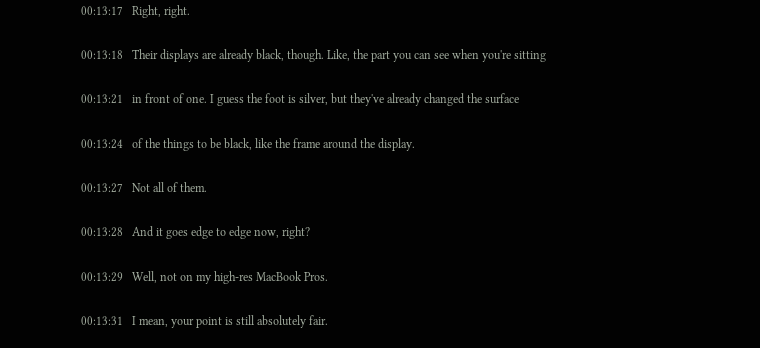00:13:17   Right, right.

00:13:18   Their displays are already black, though. Like, the part you can see when you're sitting

00:13:21   in front of one. I guess the foot is silver, but they've already changed the surface

00:13:24   of the things to be black, like the frame around the display.

00:13:27   Not all of them.

00:13:28   And it goes edge to edge now, right?

00:13:29   Well, not on my high-res MacBook Pros.

00:13:31   I mean, your point is still absolutely fair.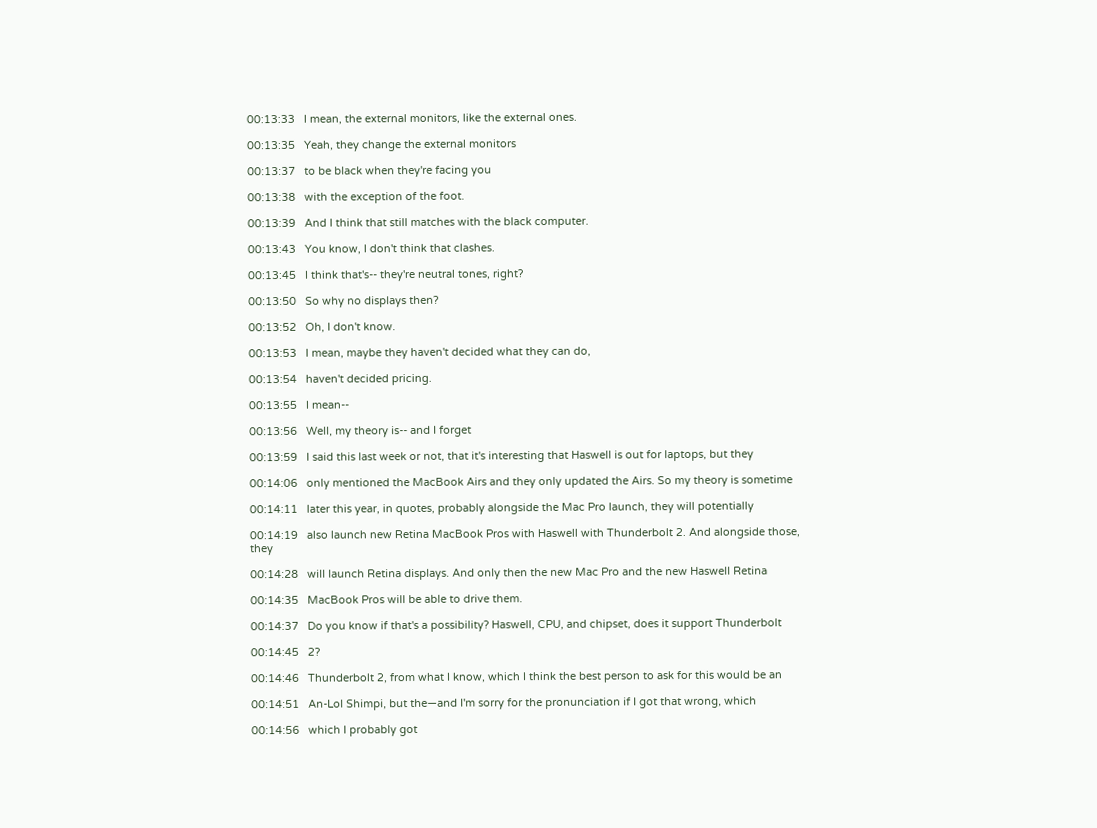00:13:33   I mean, the external monitors, like the external ones.

00:13:35   Yeah, they change the external monitors

00:13:37   to be black when they're facing you

00:13:38   with the exception of the foot.

00:13:39   And I think that still matches with the black computer.

00:13:43   You know, I don't think that clashes.

00:13:45   I think that's-- they're neutral tones, right?

00:13:50   So why no displays then?

00:13:52   Oh, I don't know.

00:13:53   I mean, maybe they haven't decided what they can do,

00:13:54   haven't decided pricing.

00:13:55   I mean--

00:13:56   Well, my theory is-- and I forget

00:13:59   I said this last week or not, that it's interesting that Haswell is out for laptops, but they

00:14:06   only mentioned the MacBook Airs and they only updated the Airs. So my theory is sometime

00:14:11   later this year, in quotes, probably alongside the Mac Pro launch, they will potentially

00:14:19   also launch new Retina MacBook Pros with Haswell with Thunderbolt 2. And alongside those, they

00:14:28   will launch Retina displays. And only then the new Mac Pro and the new Haswell Retina

00:14:35   MacBook Pros will be able to drive them.

00:14:37   Do you know if that's a possibility? Haswell, CPU, and chipset, does it support Thunderbolt

00:14:45   2?

00:14:46   Thunderbolt 2, from what I know, which I think the best person to ask for this would be an

00:14:51   An-Lol Shimpi, but the—and I'm sorry for the pronunciation if I got that wrong, which

00:14:56   which I probably got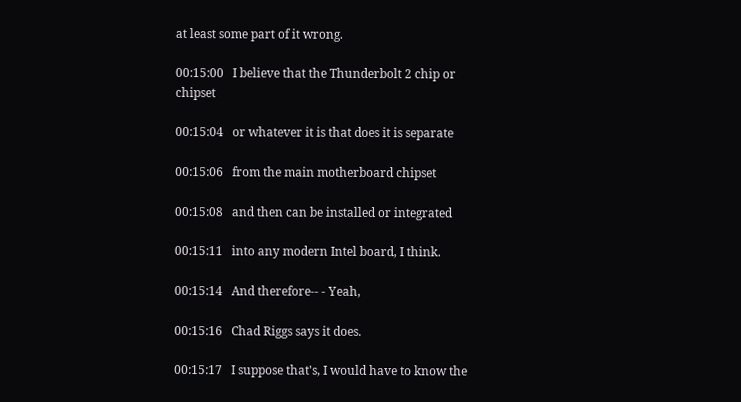at least some part of it wrong.

00:15:00   I believe that the Thunderbolt 2 chip or chipset

00:15:04   or whatever it is that does it is separate

00:15:06   from the main motherboard chipset

00:15:08   and then can be installed or integrated

00:15:11   into any modern Intel board, I think.

00:15:14   And therefore-- - Yeah,

00:15:16   Chad Riggs says it does.

00:15:17   I suppose that's, I would have to know the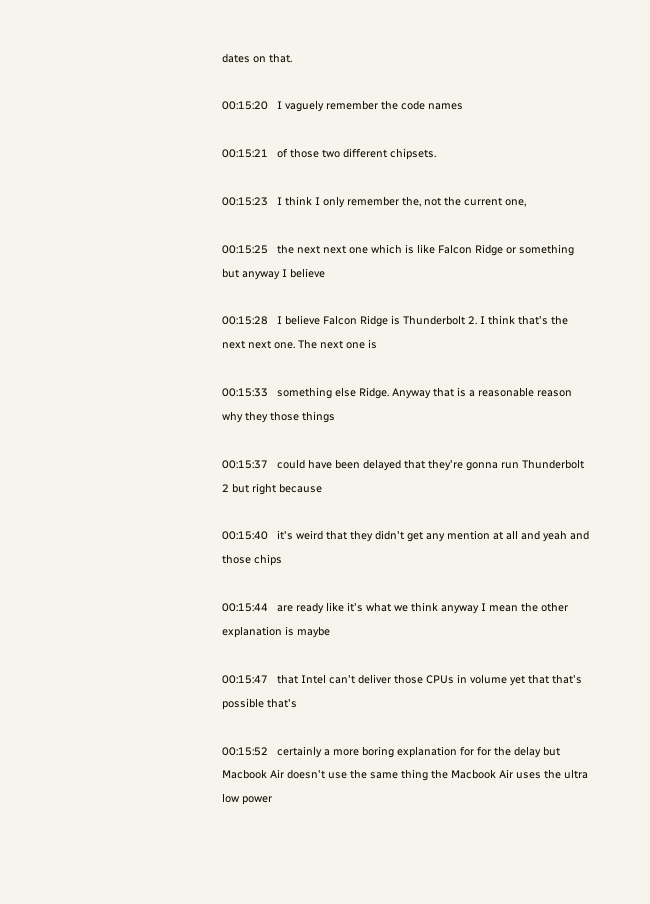dates on that.

00:15:20   I vaguely remember the code names

00:15:21   of those two different chipsets.

00:15:23   I think I only remember the, not the current one,

00:15:25   the next next one which is like Falcon Ridge or something but anyway I believe

00:15:28   I believe Falcon Ridge is Thunderbolt 2. I think that's the next next one. The next one is

00:15:33   something else Ridge. Anyway that is a reasonable reason why they those things

00:15:37   could have been delayed that they're gonna run Thunderbolt 2 but right because

00:15:40   it's weird that they didn't get any mention at all and yeah and those chips

00:15:44   are ready like it's what we think anyway I mean the other explanation is maybe

00:15:47   that Intel can't deliver those CPUs in volume yet that that's possible that's

00:15:52   certainly a more boring explanation for for the delay but Macbook Air doesn't use the same thing the Macbook Air uses the ultra low power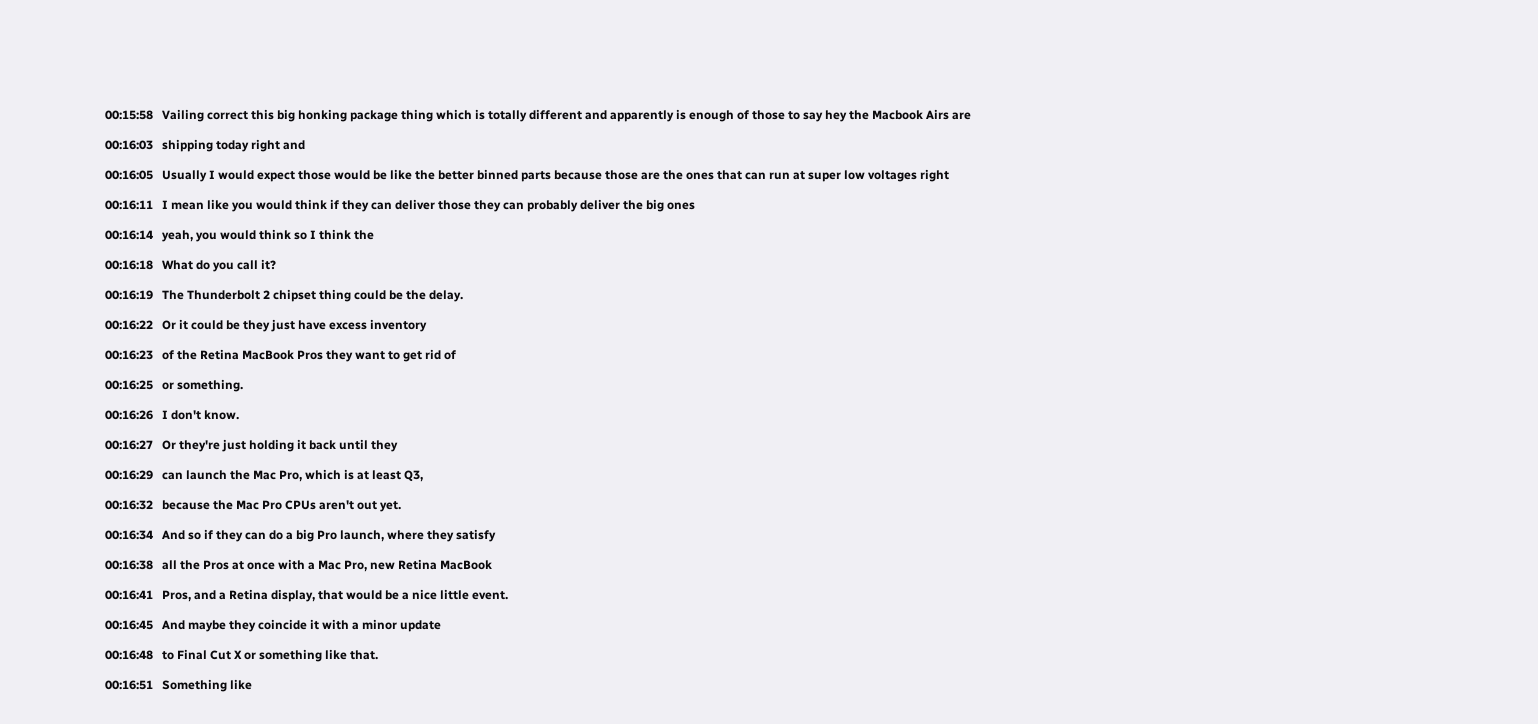00:15:58   Vailing correct this big honking package thing which is totally different and apparently is enough of those to say hey the Macbook Airs are

00:16:03   shipping today right and

00:16:05   Usually I would expect those would be like the better binned parts because those are the ones that can run at super low voltages right

00:16:11   I mean like you would think if they can deliver those they can probably deliver the big ones

00:16:14   yeah, you would think so I think the

00:16:18   What do you call it?

00:16:19   The Thunderbolt 2 chipset thing could be the delay.

00:16:22   Or it could be they just have excess inventory

00:16:23   of the Retina MacBook Pros they want to get rid of

00:16:25   or something.

00:16:26   I don't know.

00:16:27   Or they're just holding it back until they

00:16:29   can launch the Mac Pro, which is at least Q3,

00:16:32   because the Mac Pro CPUs aren't out yet.

00:16:34   And so if they can do a big Pro launch, where they satisfy

00:16:38   all the Pros at once with a Mac Pro, new Retina MacBook

00:16:41   Pros, and a Retina display, that would be a nice little event.

00:16:45   And maybe they coincide it with a minor update

00:16:48   to Final Cut X or something like that.

00:16:51   Something like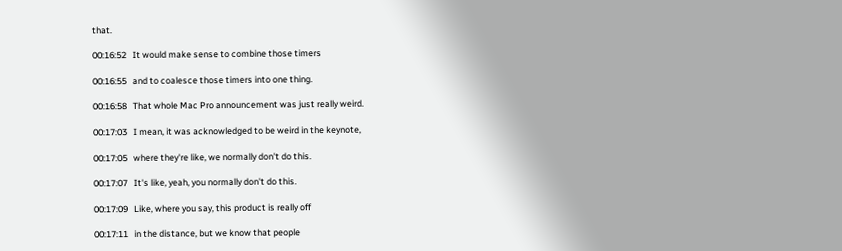that.

00:16:52   It would make sense to combine those timers

00:16:55   and to coalesce those timers into one thing.

00:16:58   That whole Mac Pro announcement was just really weird.

00:17:03   I mean, it was acknowledged to be weird in the keynote,

00:17:05   where they're like, we normally don't do this.

00:17:07   It's like, yeah, you normally don't do this.

00:17:09   Like, where you say, this product is really off

00:17:11   in the distance, but we know that people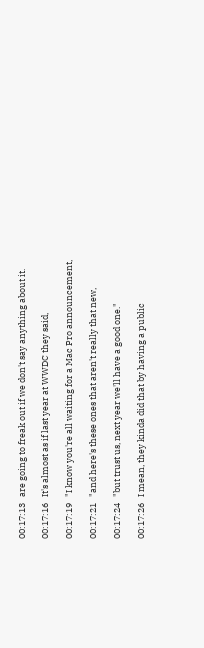00:17:13   are going to freak out if we don't say anything about it.

00:17:16   It's almost as if last year at WWDC they said,

00:17:19   "I know you're all waiting for a Mac Pro announcement,

00:17:21   "and here's these ones that aren't really that new,

00:17:24   "but trust us, next year we'll have a good one."

00:17:26   I mean, they kinda did that by having a public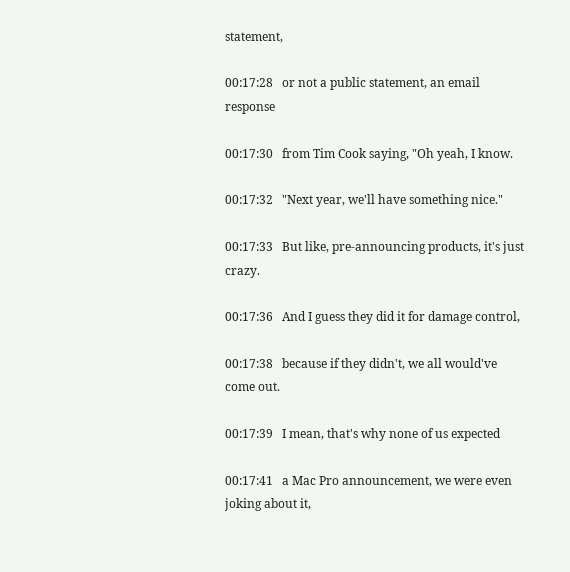statement,

00:17:28   or not a public statement, an email response

00:17:30   from Tim Cook saying, "Oh yeah, I know.

00:17:32   "Next year, we'll have something nice."

00:17:33   But like, pre-announcing products, it's just crazy.

00:17:36   And I guess they did it for damage control,

00:17:38   because if they didn't, we all would've come out.

00:17:39   I mean, that's why none of us expected

00:17:41   a Mac Pro announcement, we were even joking about it,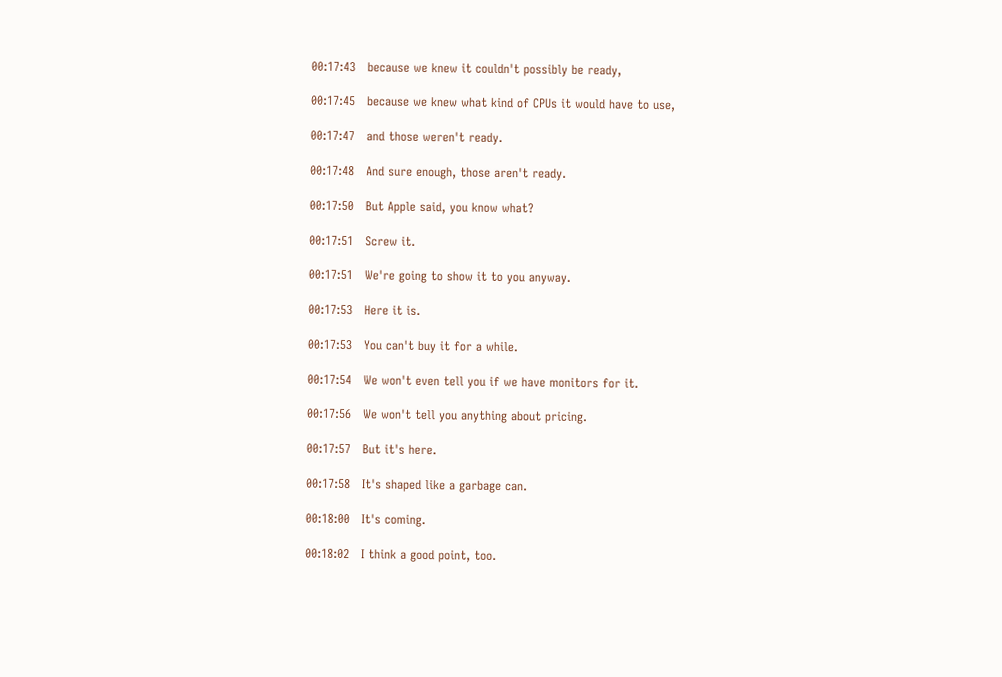00:17:43   because we knew it couldn't possibly be ready,

00:17:45   because we knew what kind of CPUs it would have to use,

00:17:47   and those weren't ready.

00:17:48   And sure enough, those aren't ready.

00:17:50   But Apple said, you know what?

00:17:51   Screw it.

00:17:51   We're going to show it to you anyway.

00:17:53   Here it is.

00:17:53   You can't buy it for a while.

00:17:54   We won't even tell you if we have monitors for it.

00:17:56   We won't tell you anything about pricing.

00:17:57   But it's here.

00:17:58   It's shaped like a garbage can.

00:18:00   It's coming.

00:18:02   I think a good point, too.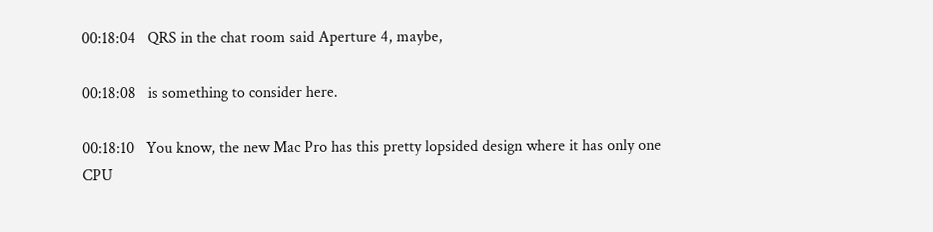00:18:04   QRS in the chat room said Aperture 4, maybe,

00:18:08   is something to consider here.

00:18:10   You know, the new Mac Pro has this pretty lopsided design where it has only one CPU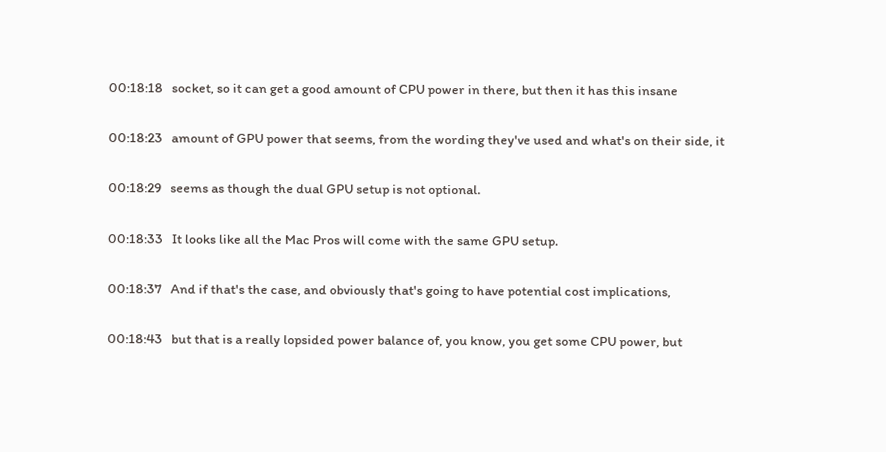00:18:18   socket, so it can get a good amount of CPU power in there, but then it has this insane

00:18:23   amount of GPU power that seems, from the wording they've used and what's on their side, it

00:18:29   seems as though the dual GPU setup is not optional.

00:18:33   It looks like all the Mac Pros will come with the same GPU setup.

00:18:37   And if that's the case, and obviously that's going to have potential cost implications,

00:18:43   but that is a really lopsided power balance of, you know, you get some CPU power, but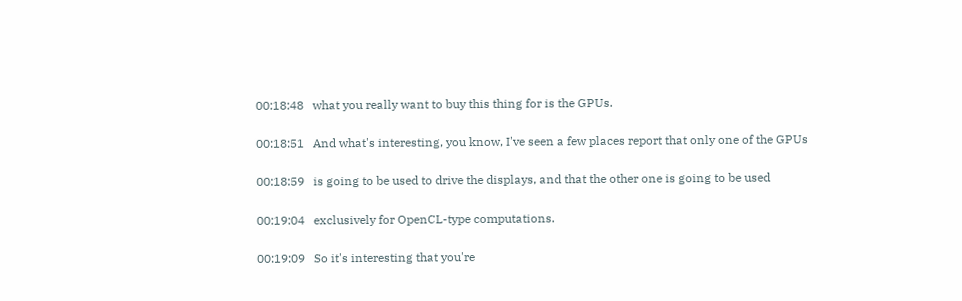00:18:48   what you really want to buy this thing for is the GPUs.

00:18:51   And what's interesting, you know, I've seen a few places report that only one of the GPUs

00:18:59   is going to be used to drive the displays, and that the other one is going to be used

00:19:04   exclusively for OpenCL-type computations.

00:19:09   So it's interesting that you're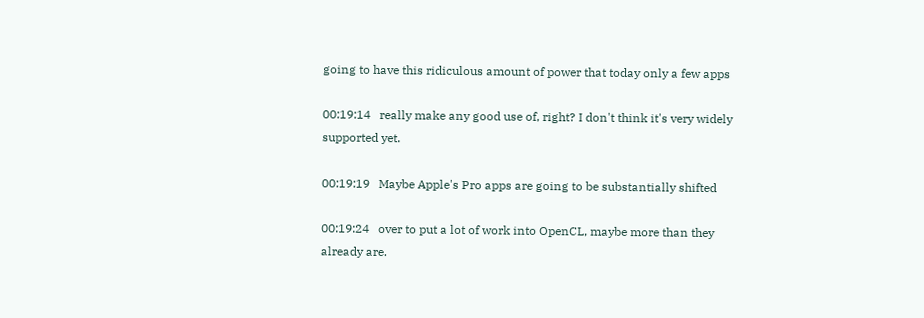going to have this ridiculous amount of power that today only a few apps

00:19:14   really make any good use of, right? I don't think it's very widely supported yet.

00:19:19   Maybe Apple's Pro apps are going to be substantially shifted

00:19:24   over to put a lot of work into OpenCL, maybe more than they already are.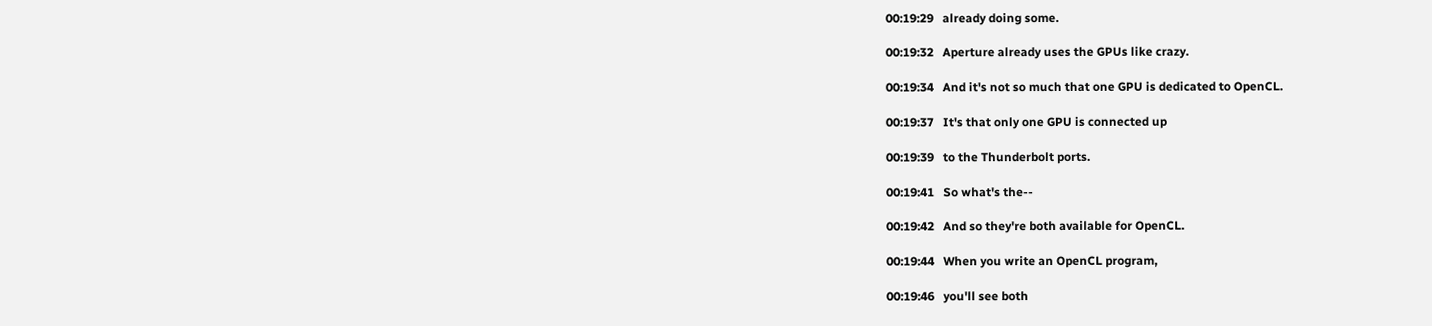00:19:29   already doing some.

00:19:32   Aperture already uses the GPUs like crazy.

00:19:34   And it's not so much that one GPU is dedicated to OpenCL.

00:19:37   It's that only one GPU is connected up

00:19:39   to the Thunderbolt ports.

00:19:41   So what's the--

00:19:42   And so they're both available for OpenCL.

00:19:44   When you write an OpenCL program,

00:19:46   you'll see both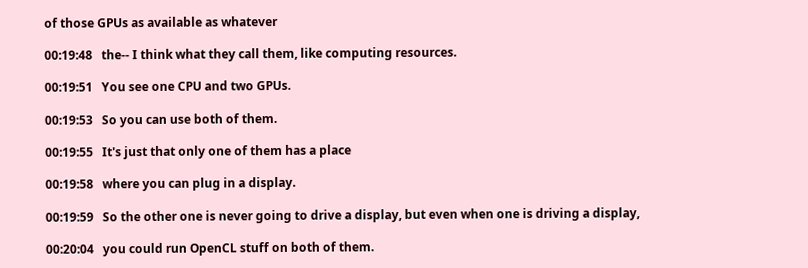of those GPUs as available as whatever

00:19:48   the-- I think what they call them, like computing resources.

00:19:51   You see one CPU and two GPUs.

00:19:53   So you can use both of them.

00:19:55   It's just that only one of them has a place

00:19:58   where you can plug in a display.

00:19:59   So the other one is never going to drive a display, but even when one is driving a display,

00:20:04   you could run OpenCL stuff on both of them.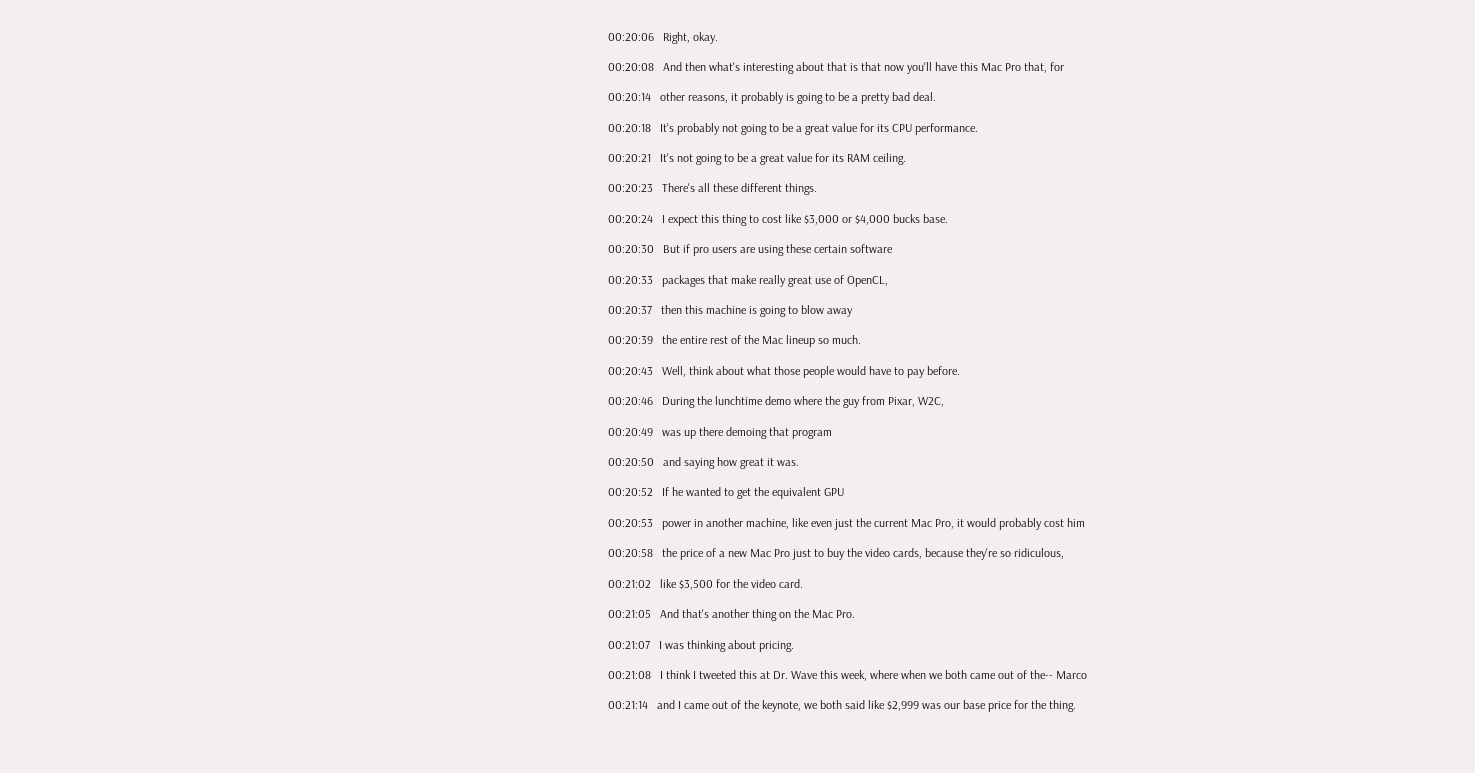00:20:06   Right, okay.

00:20:08   And then what's interesting about that is that now you'll have this Mac Pro that, for

00:20:14   other reasons, it probably is going to be a pretty bad deal.

00:20:18   It's probably not going to be a great value for its CPU performance.

00:20:21   It's not going to be a great value for its RAM ceiling.

00:20:23   There's all these different things.

00:20:24   I expect this thing to cost like $3,000 or $4,000 bucks base.

00:20:30   But if pro users are using these certain software

00:20:33   packages that make really great use of OpenCL,

00:20:37   then this machine is going to blow away

00:20:39   the entire rest of the Mac lineup so much.

00:20:43   Well, think about what those people would have to pay before.

00:20:46   During the lunchtime demo where the guy from Pixar, W2C,

00:20:49   was up there demoing that program

00:20:50   and saying how great it was.

00:20:52   If he wanted to get the equivalent GPU

00:20:53   power in another machine, like even just the current Mac Pro, it would probably cost him

00:20:58   the price of a new Mac Pro just to buy the video cards, because they're so ridiculous,

00:21:02   like $3,500 for the video card.

00:21:05   And that's another thing on the Mac Pro.

00:21:07   I was thinking about pricing.

00:21:08   I think I tweeted this at Dr. Wave this week, where when we both came out of the-- Marco

00:21:14   and I came out of the keynote, we both said like $2,999 was our base price for the thing.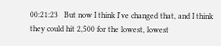00:21:23   But now I think I've changed that, and I think they could hit 2,500 for the lowest, lowest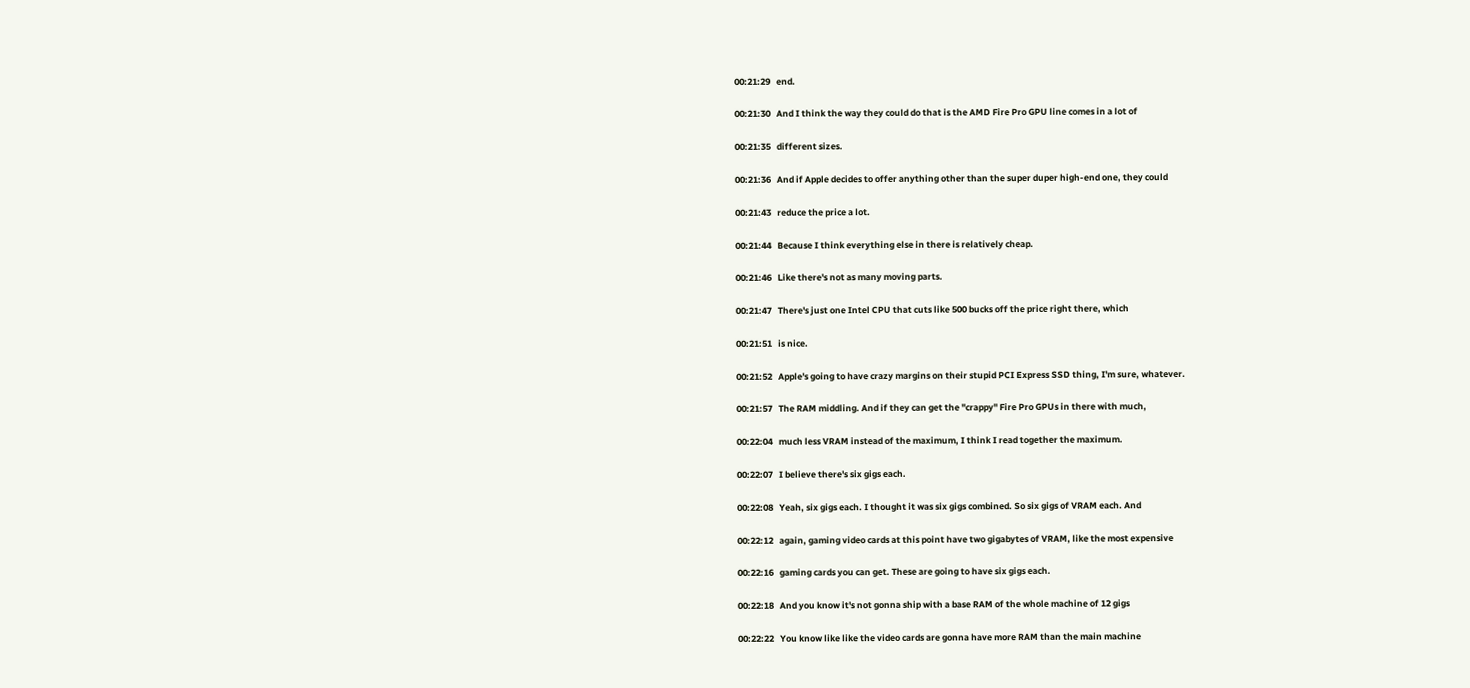00:21:29   end.

00:21:30   And I think the way they could do that is the AMD Fire Pro GPU line comes in a lot of

00:21:35   different sizes.

00:21:36   And if Apple decides to offer anything other than the super duper high-end one, they could

00:21:43   reduce the price a lot.

00:21:44   Because I think everything else in there is relatively cheap.

00:21:46   Like there's not as many moving parts.

00:21:47   There's just one Intel CPU that cuts like 500 bucks off the price right there, which

00:21:51   is nice.

00:21:52   Apple's going to have crazy margins on their stupid PCI Express SSD thing, I'm sure, whatever.

00:21:57   The RAM middling. And if they can get the "crappy" Fire Pro GPUs in there with much,

00:22:04   much less VRAM instead of the maximum, I think I read together the maximum.

00:22:07   I believe there's six gigs each.

00:22:08   Yeah, six gigs each. I thought it was six gigs combined. So six gigs of VRAM each. And

00:22:12   again, gaming video cards at this point have two gigabytes of VRAM, like the most expensive

00:22:16   gaming cards you can get. These are going to have six gigs each.

00:22:18   And you know it's not gonna ship with a base RAM of the whole machine of 12 gigs

00:22:22   You know like like the video cards are gonna have more RAM than the main machine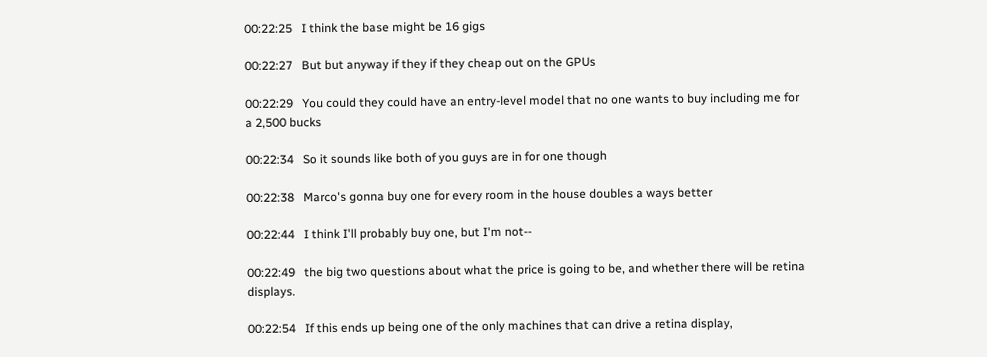00:22:25   I think the base might be 16 gigs

00:22:27   But but anyway if they if they cheap out on the GPUs

00:22:29   You could they could have an entry-level model that no one wants to buy including me for a 2,500 bucks

00:22:34   So it sounds like both of you guys are in for one though

00:22:38   Marco's gonna buy one for every room in the house doubles a ways better

00:22:44   I think I'll probably buy one, but I'm not--

00:22:49   the big two questions about what the price is going to be, and whether there will be retina displays.

00:22:54   If this ends up being one of the only machines that can drive a retina display,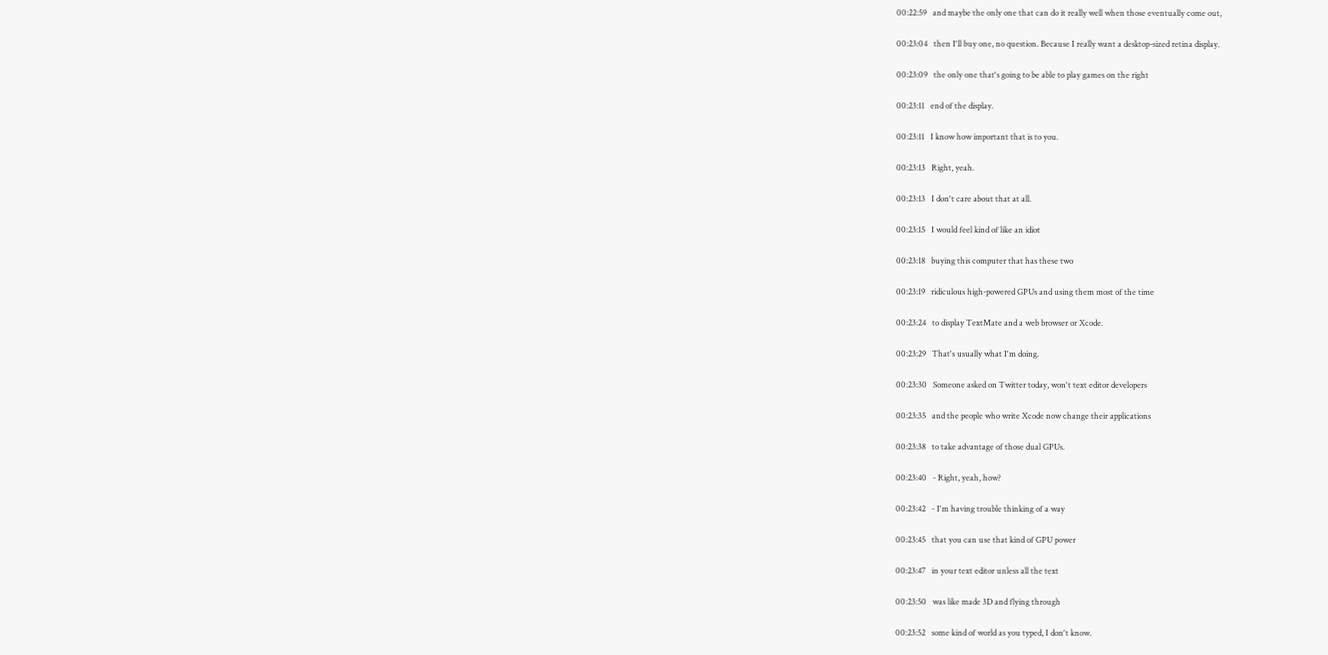00:22:59   and maybe the only one that can do it really well when those eventually come out,

00:23:04   then I'll buy one, no question. Because I really want a desktop-sized retina display.

00:23:09   the only one that's going to be able to play games on the right

00:23:11   end of the display.

00:23:11   I know how important that is to you.

00:23:13   Right, yeah.

00:23:13   I don't care about that at all.

00:23:15   I would feel kind of like an idiot

00:23:18   buying this computer that has these two

00:23:19   ridiculous high-powered GPUs and using them most of the time

00:23:24   to display TextMate and a web browser or Xcode.

00:23:29   That's usually what I'm doing.

00:23:30   Someone asked on Twitter today, won't text editor developers

00:23:35   and the people who write Xcode now change their applications

00:23:38   to take advantage of those dual GPUs.

00:23:40   - Right, yeah, how?

00:23:42   - I'm having trouble thinking of a way

00:23:45   that you can use that kind of GPU power

00:23:47   in your text editor unless all the text

00:23:50   was like made 3D and flying through

00:23:52   some kind of world as you typed, I don't know.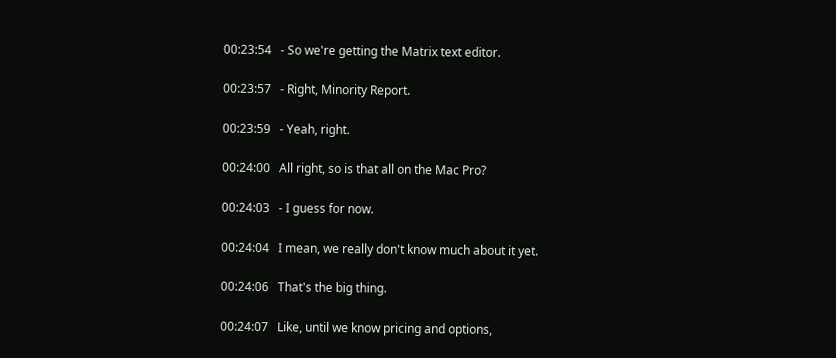00:23:54   - So we're getting the Matrix text editor.

00:23:57   - Right, Minority Report.

00:23:59   - Yeah, right.

00:24:00   All right, so is that all on the Mac Pro?

00:24:03   - I guess for now.

00:24:04   I mean, we really don't know much about it yet.

00:24:06   That's the big thing.

00:24:07   Like, until we know pricing and options,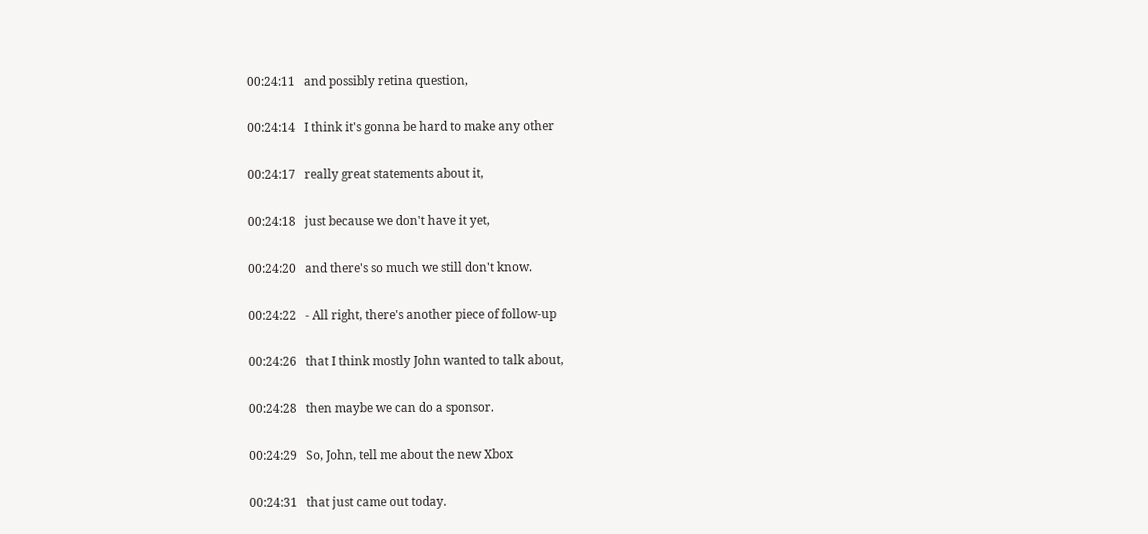00:24:11   and possibly retina question,

00:24:14   I think it's gonna be hard to make any other

00:24:17   really great statements about it,

00:24:18   just because we don't have it yet,

00:24:20   and there's so much we still don't know.

00:24:22   - All right, there's another piece of follow-up

00:24:26   that I think mostly John wanted to talk about,

00:24:28   then maybe we can do a sponsor.

00:24:29   So, John, tell me about the new Xbox

00:24:31   that just came out today.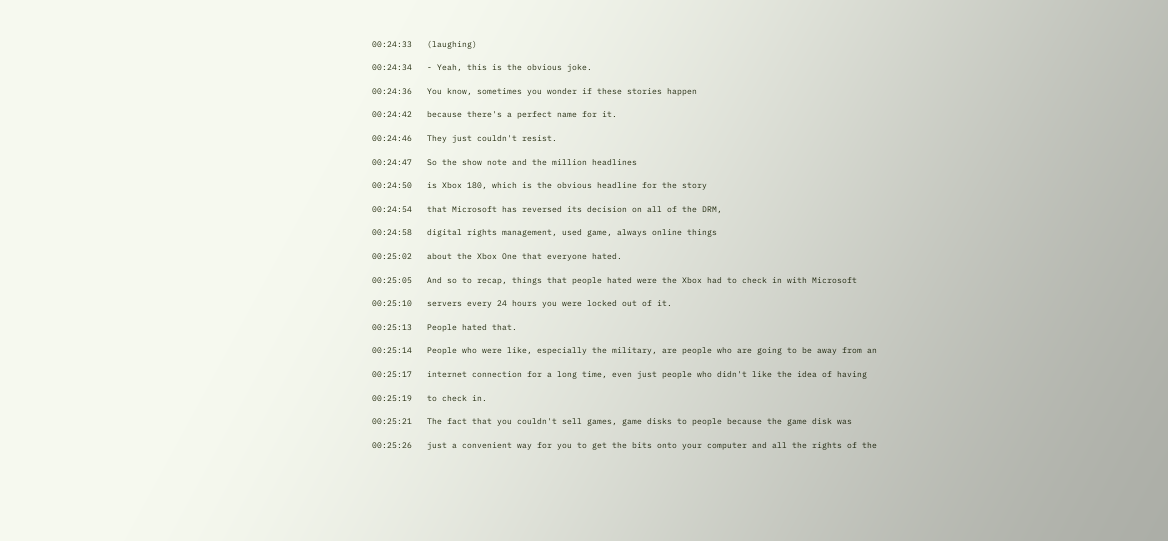00:24:33   (laughing)

00:24:34   - Yeah, this is the obvious joke.

00:24:36   You know, sometimes you wonder if these stories happen

00:24:42   because there's a perfect name for it.

00:24:46   They just couldn't resist.

00:24:47   So the show note and the million headlines

00:24:50   is Xbox 180, which is the obvious headline for the story

00:24:54   that Microsoft has reversed its decision on all of the DRM,

00:24:58   digital rights management, used game, always online things

00:25:02   about the Xbox One that everyone hated.

00:25:05   And so to recap, things that people hated were the Xbox had to check in with Microsoft

00:25:10   servers every 24 hours you were locked out of it.

00:25:13   People hated that.

00:25:14   People who were like, especially the military, are people who are going to be away from an

00:25:17   internet connection for a long time, even just people who didn't like the idea of having

00:25:19   to check in.

00:25:21   The fact that you couldn't sell games, game disks to people because the game disk was

00:25:26   just a convenient way for you to get the bits onto your computer and all the rights of the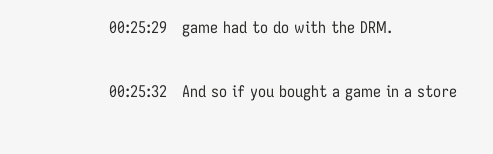00:25:29   game had to do with the DRM.

00:25:32   And so if you bought a game in a store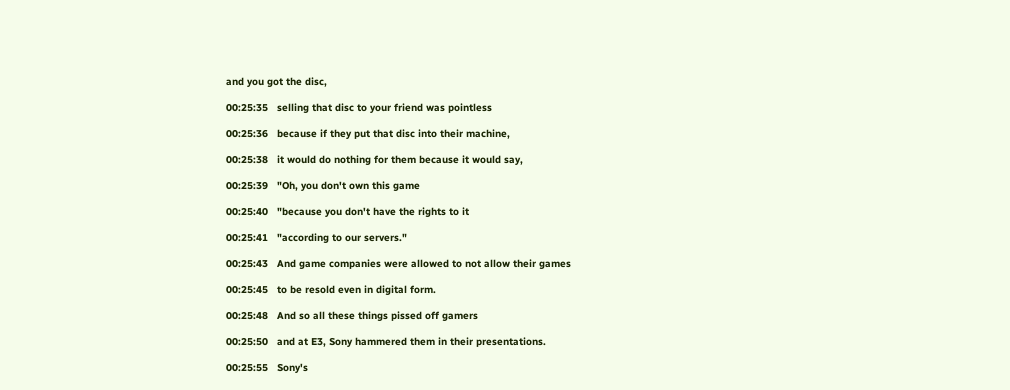and you got the disc,

00:25:35   selling that disc to your friend was pointless

00:25:36   because if they put that disc into their machine,

00:25:38   it would do nothing for them because it would say,

00:25:39   "Oh, you don't own this game

00:25:40   "because you don't have the rights to it

00:25:41   "according to our servers."

00:25:43   And game companies were allowed to not allow their games

00:25:45   to be resold even in digital form.

00:25:48   And so all these things pissed off gamers

00:25:50   and at E3, Sony hammered them in their presentations.

00:25:55   Sony's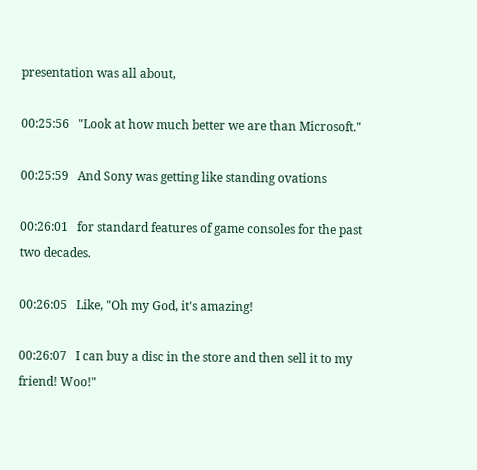presentation was all about,

00:25:56   "Look at how much better we are than Microsoft."

00:25:59   And Sony was getting like standing ovations

00:26:01   for standard features of game consoles for the past two decades.

00:26:05   Like, "Oh my God, it's amazing!

00:26:07   I can buy a disc in the store and then sell it to my friend! Woo!"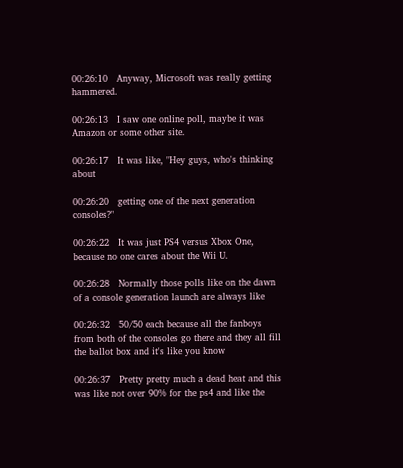00:26:10   Anyway, Microsoft was really getting hammered.

00:26:13   I saw one online poll, maybe it was Amazon or some other site.

00:26:17   It was like, "Hey guys, who's thinking about

00:26:20   getting one of the next generation consoles?"

00:26:22   It was just PS4 versus Xbox One, because no one cares about the Wii U.

00:26:28   Normally those polls like on the dawn of a console generation launch are always like

00:26:32   50/50 each because all the fanboys from both of the consoles go there and they all fill the ballot box and it's like you know

00:26:37   Pretty pretty much a dead heat and this was like not over 90% for the ps4 and like the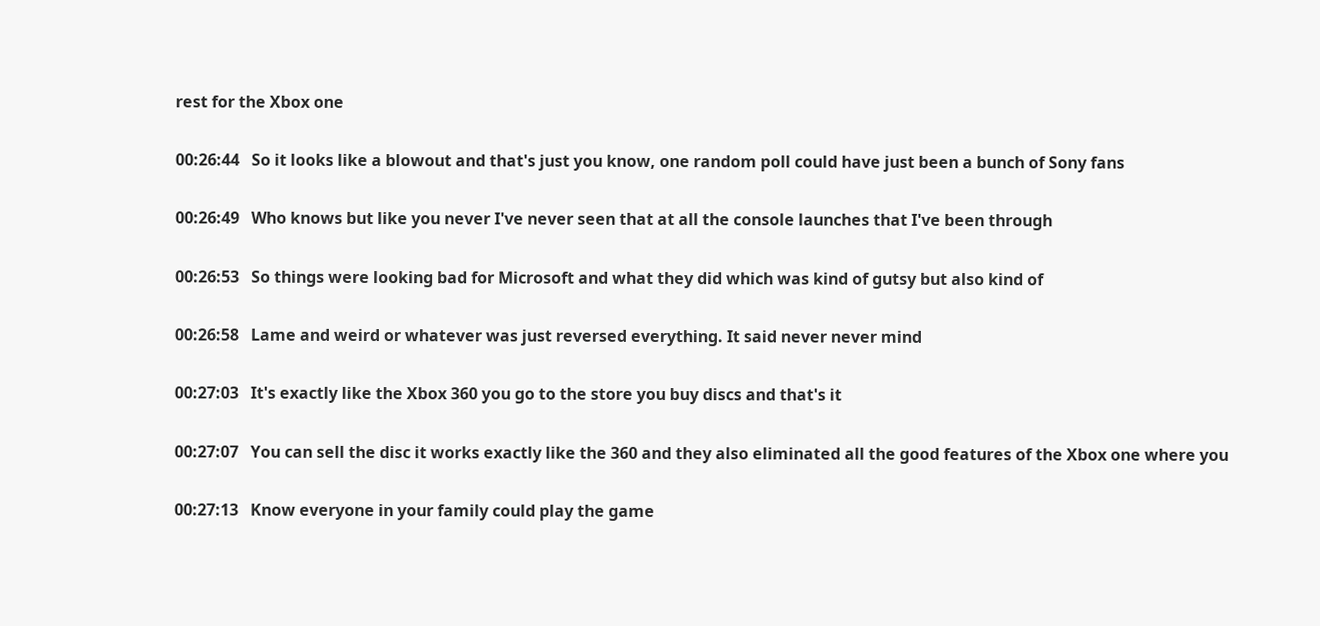rest for the Xbox one

00:26:44   So it looks like a blowout and that's just you know, one random poll could have just been a bunch of Sony fans

00:26:49   Who knows but like you never I've never seen that at all the console launches that I've been through

00:26:53   So things were looking bad for Microsoft and what they did which was kind of gutsy but also kind of

00:26:58   Lame and weird or whatever was just reversed everything. It said never never mind

00:27:03   It's exactly like the Xbox 360 you go to the store you buy discs and that's it

00:27:07   You can sell the disc it works exactly like the 360 and they also eliminated all the good features of the Xbox one where you

00:27:13   Know everyone in your family could play the game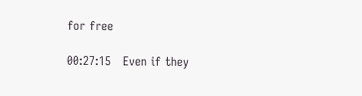for free

00:27:15   Even if they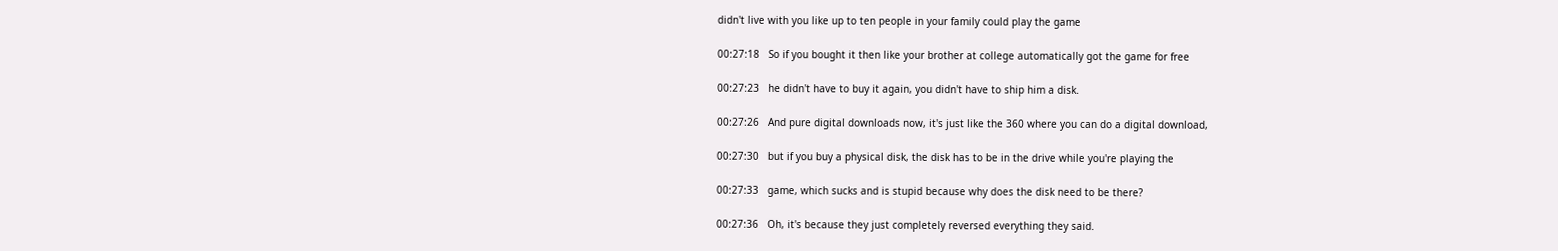didn't live with you like up to ten people in your family could play the game

00:27:18   So if you bought it then like your brother at college automatically got the game for free

00:27:23   he didn't have to buy it again, you didn't have to ship him a disk.

00:27:26   And pure digital downloads now, it's just like the 360 where you can do a digital download,

00:27:30   but if you buy a physical disk, the disk has to be in the drive while you're playing the

00:27:33   game, which sucks and is stupid because why does the disk need to be there?

00:27:36   Oh, it's because they just completely reversed everything they said.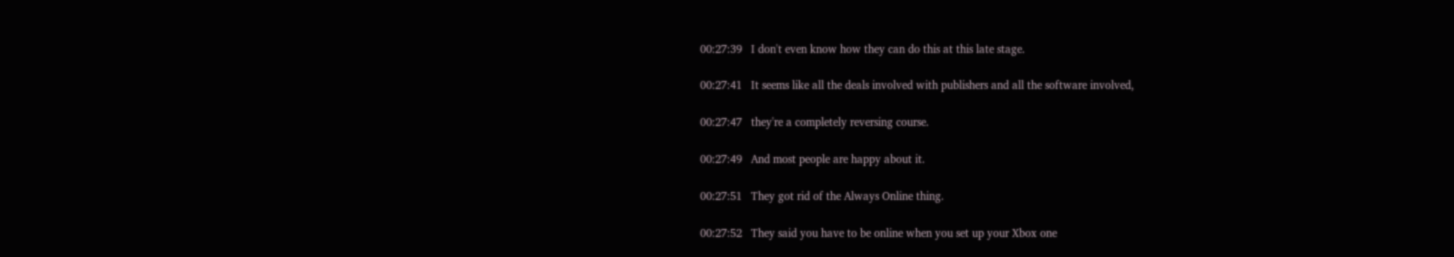00:27:39   I don't even know how they can do this at this late stage.

00:27:41   It seems like all the deals involved with publishers and all the software involved,

00:27:47   they're a completely reversing course.

00:27:49   And most people are happy about it.

00:27:51   They got rid of the Always Online thing.

00:27:52   They said you have to be online when you set up your Xbox one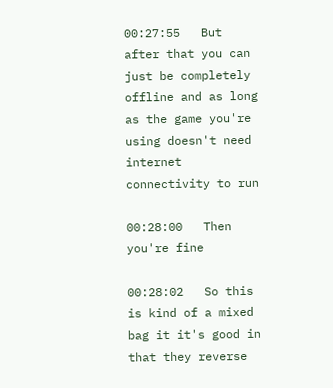00:27:55   But after that you can just be completely offline and as long as the game you're using doesn't need internet connectivity to run

00:28:00   Then you're fine

00:28:02   So this is kind of a mixed bag it it's good in that they reverse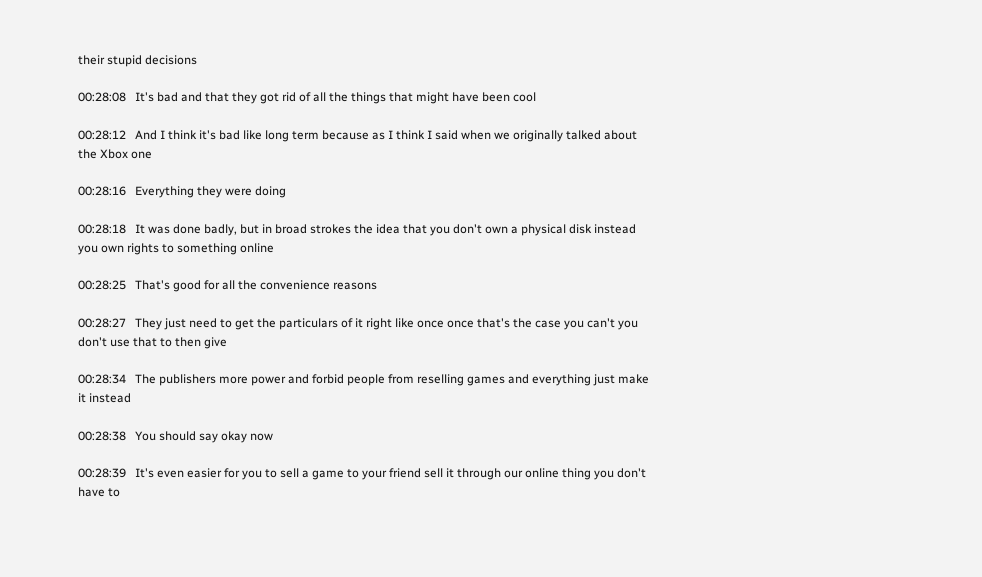their stupid decisions

00:28:08   It's bad and that they got rid of all the things that might have been cool

00:28:12   And I think it's bad like long term because as I think I said when we originally talked about the Xbox one

00:28:16   Everything they were doing

00:28:18   It was done badly, but in broad strokes the idea that you don't own a physical disk instead you own rights to something online

00:28:25   That's good for all the convenience reasons

00:28:27   They just need to get the particulars of it right like once once that's the case you can't you don't use that to then give

00:28:34   The publishers more power and forbid people from reselling games and everything just make it instead

00:28:38   You should say okay now

00:28:39   It's even easier for you to sell a game to your friend sell it through our online thing you don't have to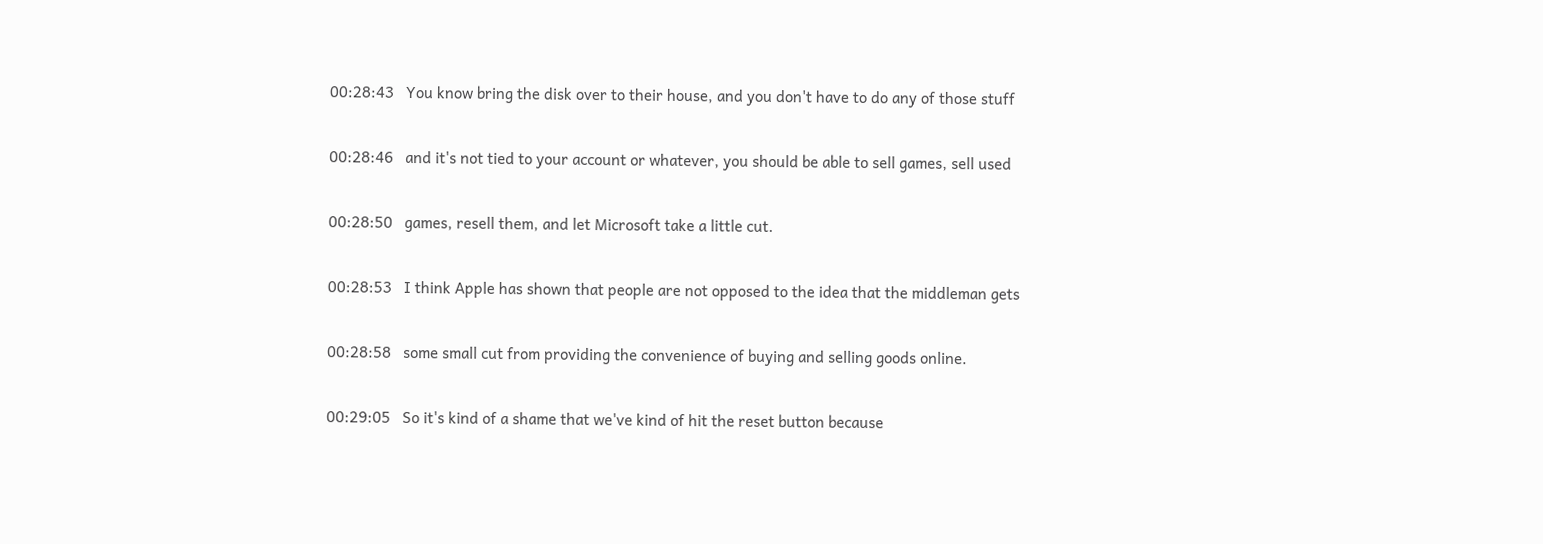00:28:43   You know bring the disk over to their house, and you don't have to do any of those stuff

00:28:46   and it's not tied to your account or whatever, you should be able to sell games, sell used

00:28:50   games, resell them, and let Microsoft take a little cut.

00:28:53   I think Apple has shown that people are not opposed to the idea that the middleman gets

00:28:58   some small cut from providing the convenience of buying and selling goods online.

00:29:05   So it's kind of a shame that we've kind of hit the reset button because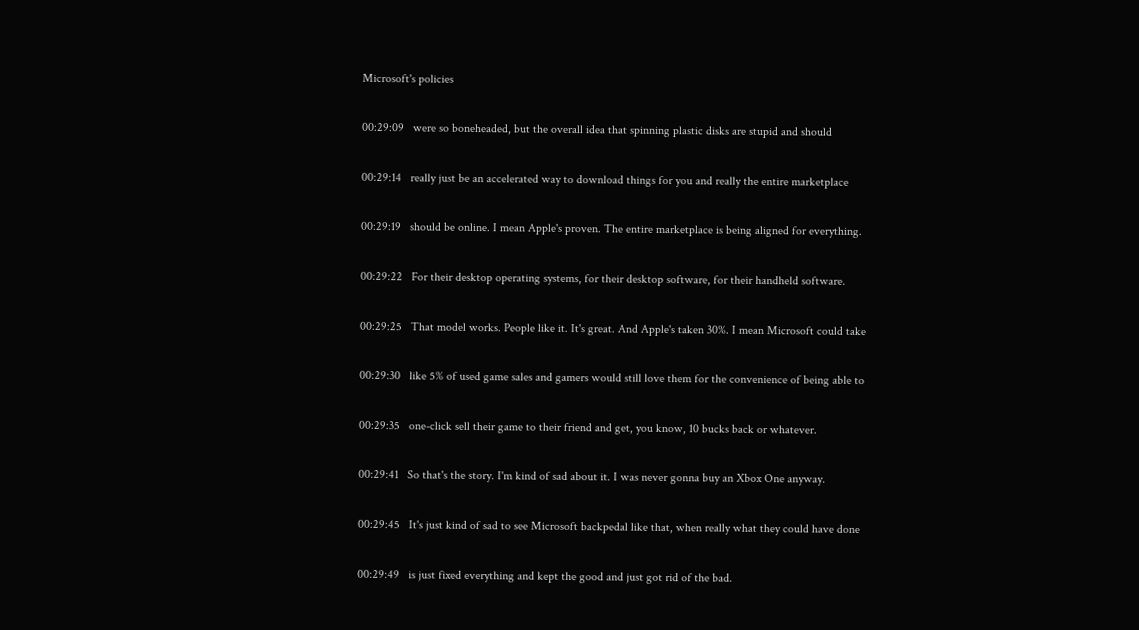Microsoft's policies

00:29:09   were so boneheaded, but the overall idea that spinning plastic disks are stupid and should

00:29:14   really just be an accelerated way to download things for you and really the entire marketplace

00:29:19   should be online. I mean Apple's proven. The entire marketplace is being aligned for everything.

00:29:22   For their desktop operating systems, for their desktop software, for their handheld software.

00:29:25   That model works. People like it. It's great. And Apple's taken 30%. I mean Microsoft could take

00:29:30   like 5% of used game sales and gamers would still love them for the convenience of being able to

00:29:35   one-click sell their game to their friend and get, you know, 10 bucks back or whatever.

00:29:41   So that's the story. I'm kind of sad about it. I was never gonna buy an Xbox One anyway.

00:29:45   It's just kind of sad to see Microsoft backpedal like that, when really what they could have done

00:29:49   is just fixed everything and kept the good and just got rid of the bad.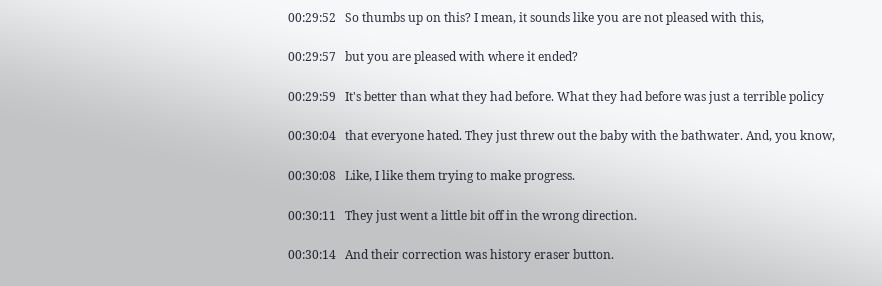00:29:52   So thumbs up on this? I mean, it sounds like you are not pleased with this,

00:29:57   but you are pleased with where it ended?

00:29:59   It's better than what they had before. What they had before was just a terrible policy

00:30:04   that everyone hated. They just threw out the baby with the bathwater. And, you know,

00:30:08   Like, I like them trying to make progress.

00:30:11   They just went a little bit off in the wrong direction.

00:30:14   And their correction was history eraser button.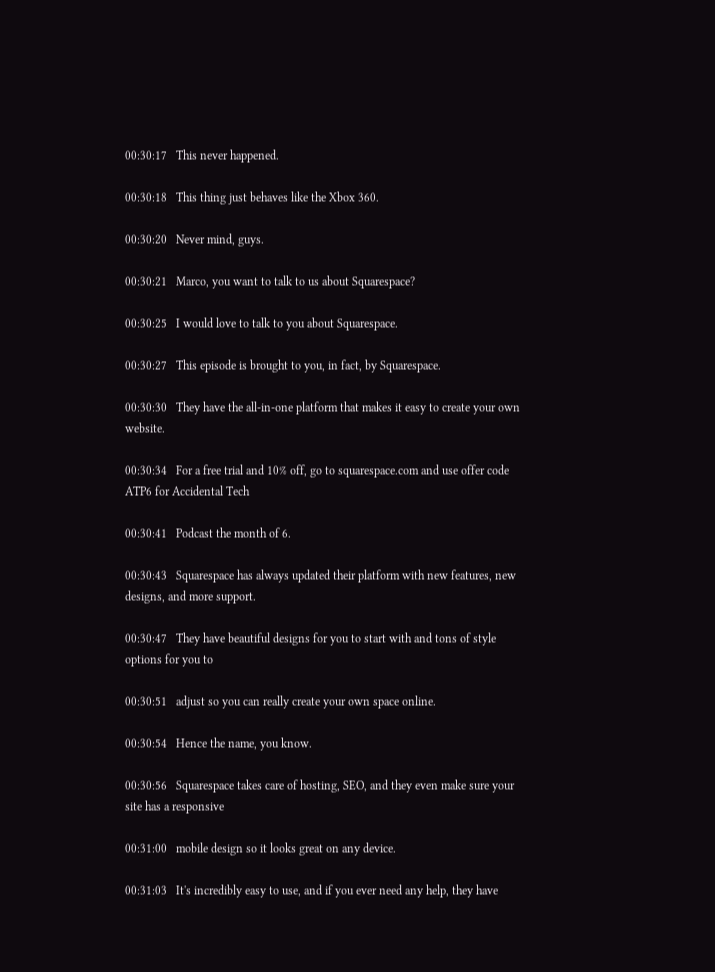00:30:17   This never happened.

00:30:18   This thing just behaves like the Xbox 360.

00:30:20   Never mind, guys.

00:30:21   Marco, you want to talk to us about Squarespace?

00:30:25   I would love to talk to you about Squarespace.

00:30:27   This episode is brought to you, in fact, by Squarespace.

00:30:30   They have the all-in-one platform that makes it easy to create your own website.

00:30:34   For a free trial and 10% off, go to squarespace.com and use offer code ATP6 for Accidental Tech

00:30:41   Podcast the month of 6.

00:30:43   Squarespace has always updated their platform with new features, new designs, and more support.

00:30:47   They have beautiful designs for you to start with and tons of style options for you to

00:30:51   adjust so you can really create your own space online.

00:30:54   Hence the name, you know.

00:30:56   Squarespace takes care of hosting, SEO, and they even make sure your site has a responsive

00:31:00   mobile design so it looks great on any device.

00:31:03   It's incredibly easy to use, and if you ever need any help, they have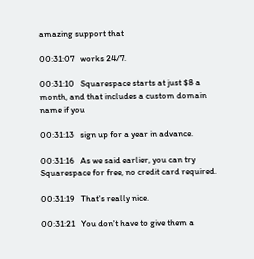amazing support that

00:31:07   works 24/7.

00:31:10   Squarespace starts at just $8 a month, and that includes a custom domain name if you

00:31:13   sign up for a year in advance.

00:31:16   As we said earlier, you can try Squarespace for free, no credit card required.

00:31:19   That's really nice.

00:31:21   You don't have to give them a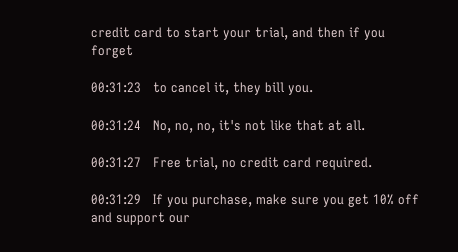credit card to start your trial, and then if you forget

00:31:23   to cancel it, they bill you.

00:31:24   No, no, no, it's not like that at all.

00:31:27   Free trial, no credit card required.

00:31:29   If you purchase, make sure you get 10% off and support our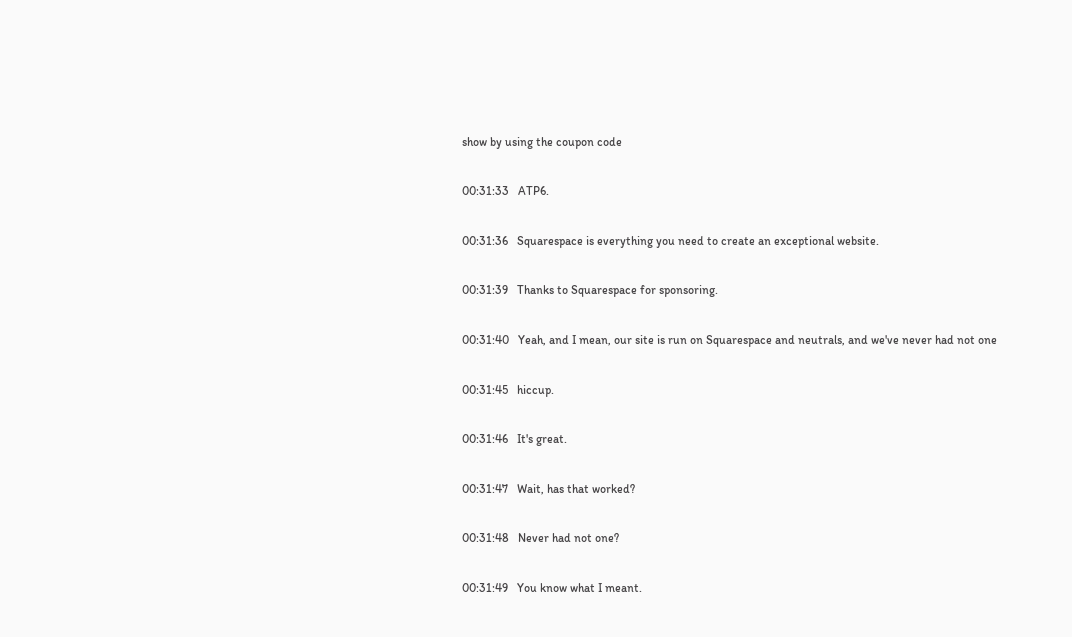show by using the coupon code

00:31:33   ATP6.

00:31:36   Squarespace is everything you need to create an exceptional website.

00:31:39   Thanks to Squarespace for sponsoring.

00:31:40   Yeah, and I mean, our site is run on Squarespace and neutrals, and we've never had not one

00:31:45   hiccup.

00:31:46   It's great.

00:31:47   Wait, has that worked?

00:31:48   Never had not one?

00:31:49   You know what I meant.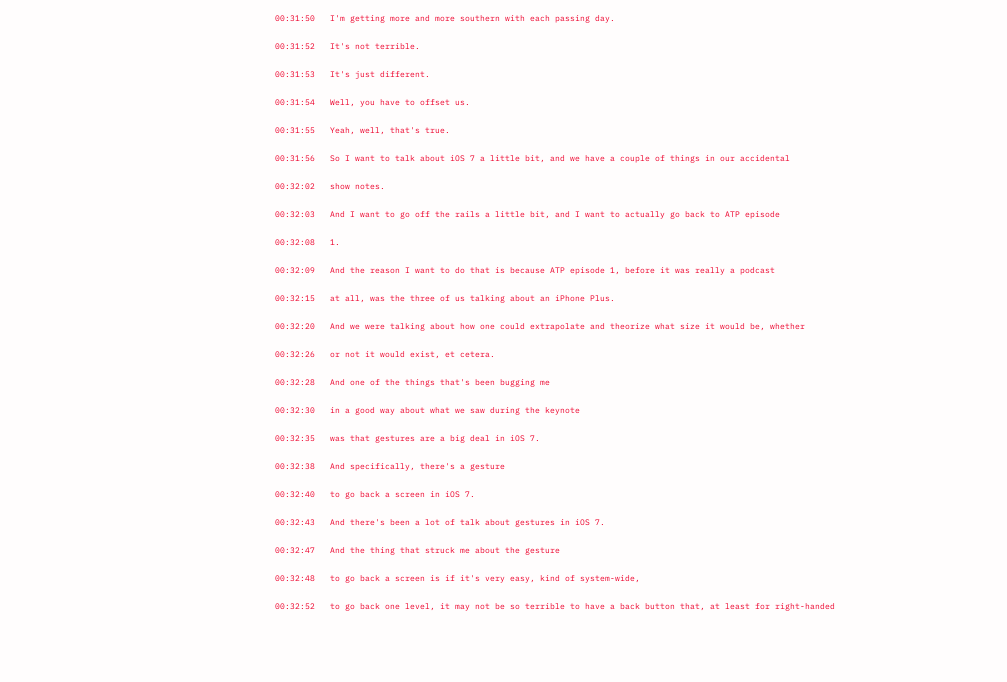00:31:50   I'm getting more and more southern with each passing day.

00:31:52   It's not terrible.

00:31:53   It's just different.

00:31:54   Well, you have to offset us.

00:31:55   Yeah, well, that's true.

00:31:56   So I want to talk about iOS 7 a little bit, and we have a couple of things in our accidental

00:32:02   show notes.

00:32:03   And I want to go off the rails a little bit, and I want to actually go back to ATP episode

00:32:08   1.

00:32:09   And the reason I want to do that is because ATP episode 1, before it was really a podcast

00:32:15   at all, was the three of us talking about an iPhone Plus.

00:32:20   And we were talking about how one could extrapolate and theorize what size it would be, whether

00:32:26   or not it would exist, et cetera.

00:32:28   And one of the things that's been bugging me

00:32:30   in a good way about what we saw during the keynote

00:32:35   was that gestures are a big deal in iOS 7.

00:32:38   And specifically, there's a gesture

00:32:40   to go back a screen in iOS 7.

00:32:43   And there's been a lot of talk about gestures in iOS 7.

00:32:47   And the thing that struck me about the gesture

00:32:48   to go back a screen is if it's very easy, kind of system-wide,

00:32:52   to go back one level, it may not be so terrible to have a back button that, at least for right-handed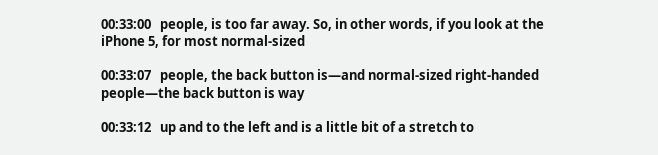00:33:00   people, is too far away. So, in other words, if you look at the iPhone 5, for most normal-sized

00:33:07   people, the back button is—and normal-sized right-handed people—the back button is way

00:33:12   up and to the left and is a little bit of a stretch to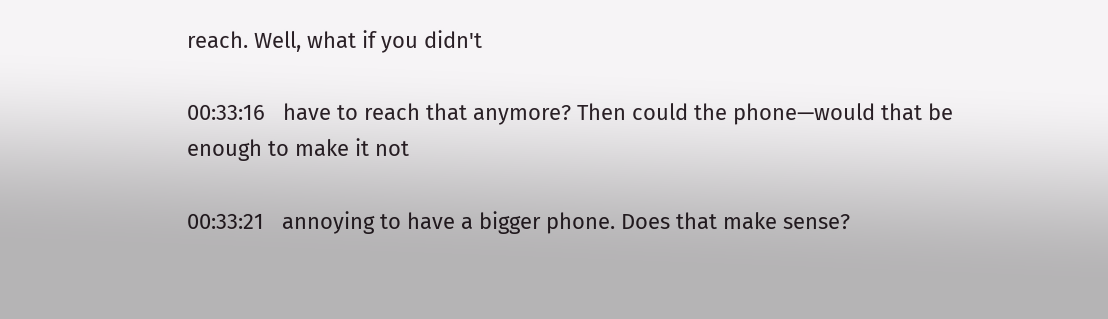reach. Well, what if you didn't

00:33:16   have to reach that anymore? Then could the phone—would that be enough to make it not

00:33:21   annoying to have a bigger phone. Does that make sense?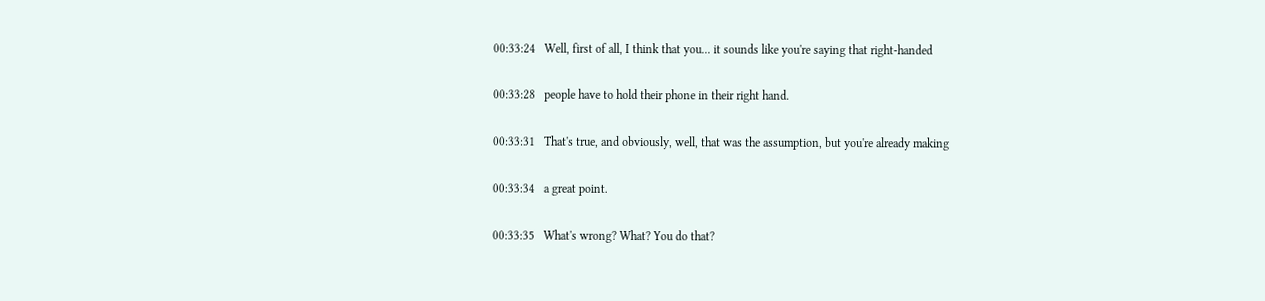00:33:24   Well, first of all, I think that you... it sounds like you're saying that right-handed

00:33:28   people have to hold their phone in their right hand.

00:33:31   That's true, and obviously, well, that was the assumption, but you're already making

00:33:34   a great point.

00:33:35   What's wrong? What? You do that?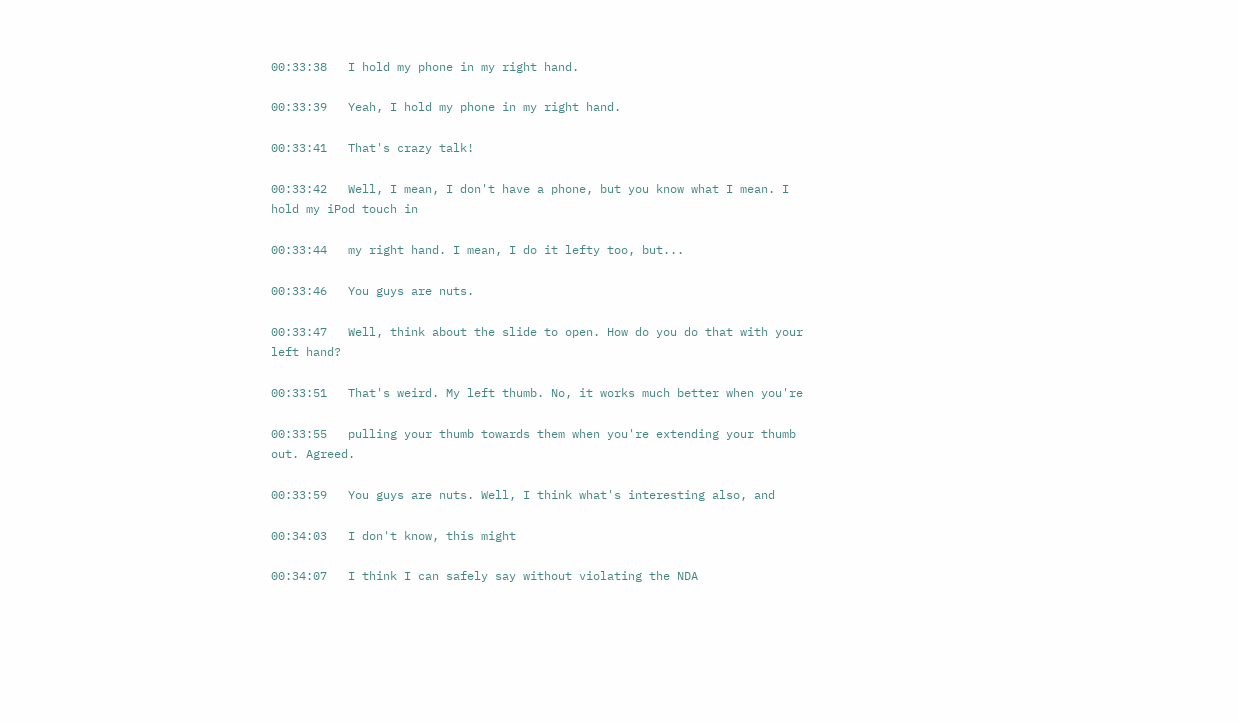00:33:38   I hold my phone in my right hand.

00:33:39   Yeah, I hold my phone in my right hand.

00:33:41   That's crazy talk!

00:33:42   Well, I mean, I don't have a phone, but you know what I mean. I hold my iPod touch in

00:33:44   my right hand. I mean, I do it lefty too, but...

00:33:46   You guys are nuts.

00:33:47   Well, think about the slide to open. How do you do that with your left hand?

00:33:51   That's weird. My left thumb. No, it works much better when you're

00:33:55   pulling your thumb towards them when you're extending your thumb out. Agreed.

00:33:59   You guys are nuts. Well, I think what's interesting also, and

00:34:03   I don't know, this might

00:34:07   I think I can safely say without violating the NDA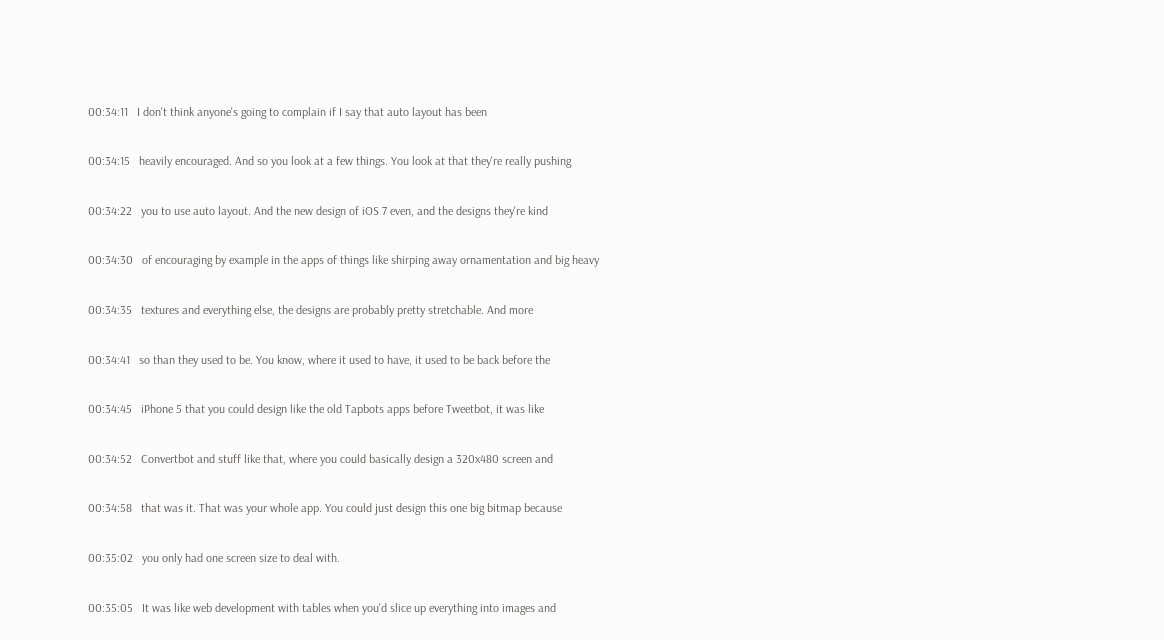00:34:11   I don't think anyone's going to complain if I say that auto layout has been

00:34:15   heavily encouraged. And so you look at a few things. You look at that they're really pushing

00:34:22   you to use auto layout. And the new design of iOS 7 even, and the designs they're kind

00:34:30   of encouraging by example in the apps of things like shirping away ornamentation and big heavy

00:34:35   textures and everything else, the designs are probably pretty stretchable. And more

00:34:41   so than they used to be. You know, where it used to have, it used to be back before the

00:34:45   iPhone 5 that you could design like the old Tapbots apps before Tweetbot, it was like

00:34:52   Convertbot and stuff like that, where you could basically design a 320x480 screen and

00:34:58   that was it. That was your whole app. You could just design this one big bitmap because

00:35:02   you only had one screen size to deal with.

00:35:05   It was like web development with tables when you'd slice up everything into images and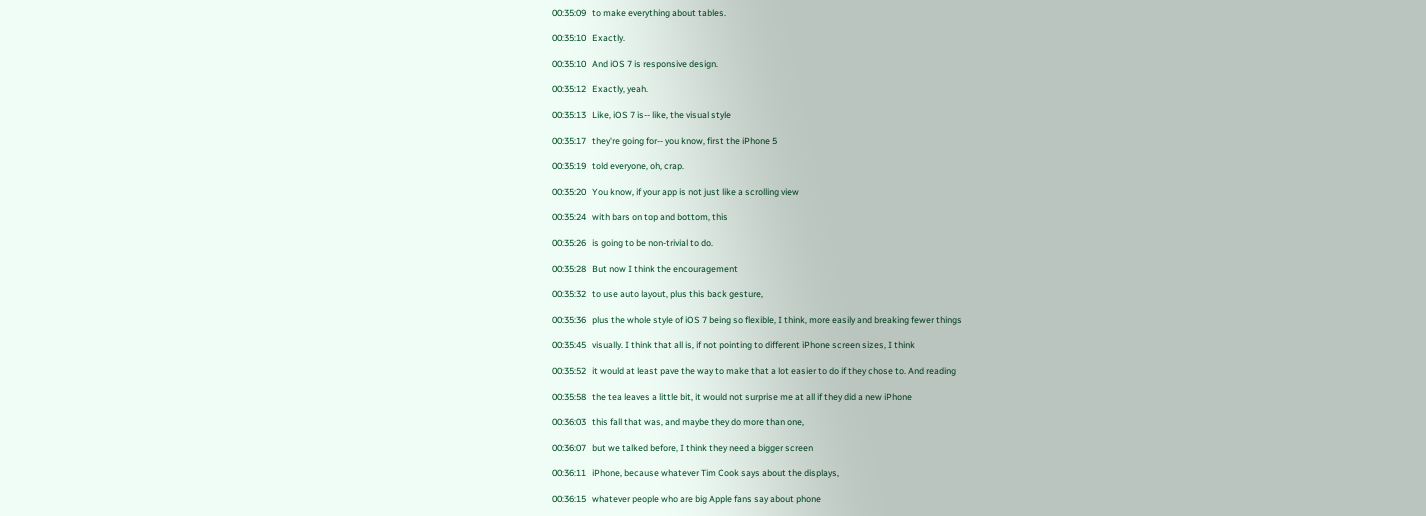00:35:09   to make everything about tables.

00:35:10   Exactly.

00:35:10   And iOS 7 is responsive design.

00:35:12   Exactly, yeah.

00:35:13   Like, iOS 7 is-- like, the visual style

00:35:17   they're going for-- you know, first the iPhone 5

00:35:19   told everyone, oh, crap.

00:35:20   You know, if your app is not just like a scrolling view

00:35:24   with bars on top and bottom, this

00:35:26   is going to be non-trivial to do.

00:35:28   But now I think the encouragement

00:35:32   to use auto layout, plus this back gesture,

00:35:36   plus the whole style of iOS 7 being so flexible, I think, more easily and breaking fewer things

00:35:45   visually. I think that all is, if not pointing to different iPhone screen sizes, I think

00:35:52   it would at least pave the way to make that a lot easier to do if they chose to. And reading

00:35:58   the tea leaves a little bit, it would not surprise me at all if they did a new iPhone

00:36:03   this fall that was, and maybe they do more than one,

00:36:07   but we talked before, I think they need a bigger screen

00:36:11   iPhone, because whatever Tim Cook says about the displays,

00:36:15   whatever people who are big Apple fans say about phone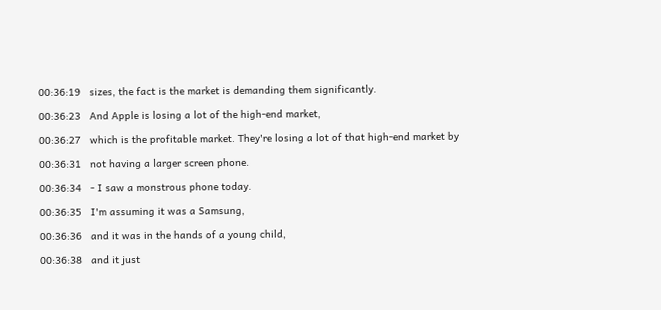00:36:19   sizes, the fact is the market is demanding them significantly.

00:36:23   And Apple is losing a lot of the high-end market,

00:36:27   which is the profitable market. They're losing a lot of that high-end market by

00:36:31   not having a larger screen phone.

00:36:34   - I saw a monstrous phone today.

00:36:35   I'm assuming it was a Samsung,

00:36:36   and it was in the hands of a young child,

00:36:38   and it just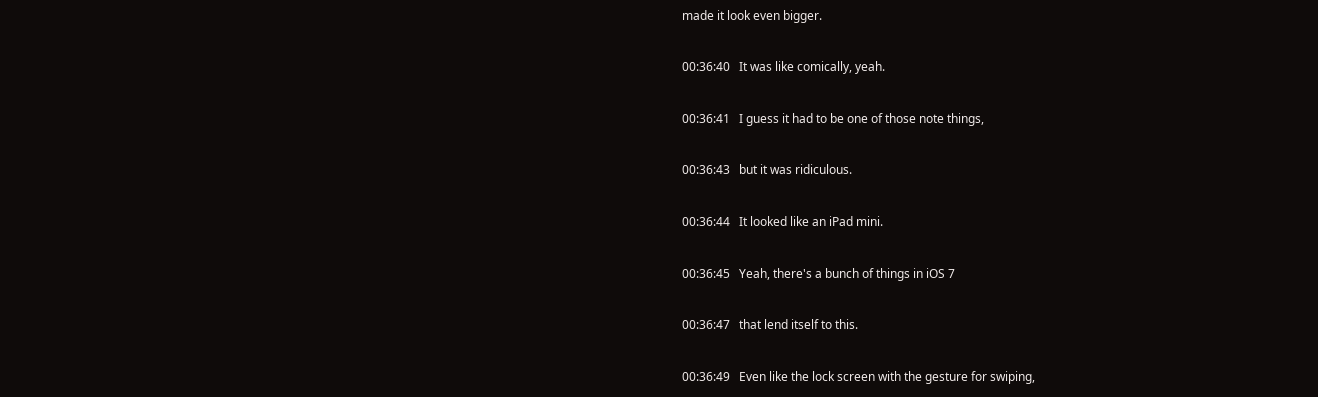made it look even bigger.

00:36:40   It was like comically, yeah.

00:36:41   I guess it had to be one of those note things,

00:36:43   but it was ridiculous.

00:36:44   It looked like an iPad mini.

00:36:45   Yeah, there's a bunch of things in iOS 7

00:36:47   that lend itself to this.

00:36:49   Even like the lock screen with the gesture for swiping,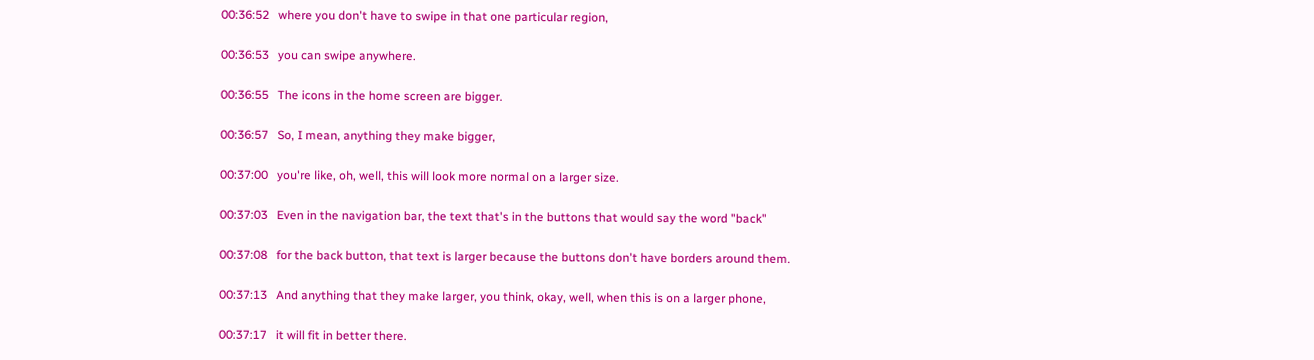00:36:52   where you don't have to swipe in that one particular region,

00:36:53   you can swipe anywhere.

00:36:55   The icons in the home screen are bigger.

00:36:57   So, I mean, anything they make bigger,

00:37:00   you're like, oh, well, this will look more normal on a larger size.

00:37:03   Even in the navigation bar, the text that's in the buttons that would say the word "back"

00:37:08   for the back button, that text is larger because the buttons don't have borders around them.

00:37:13   And anything that they make larger, you think, okay, well, when this is on a larger phone,

00:37:17   it will fit in better there.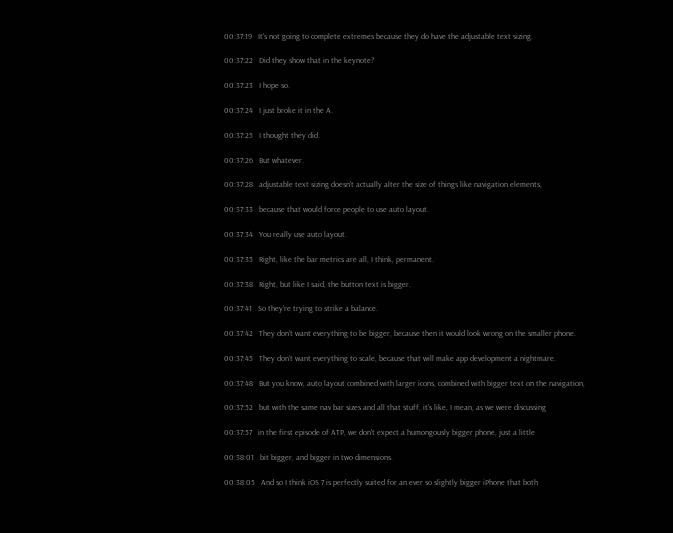00:37:19   It's not going to complete extremes because they do have the adjustable text sizing.

00:37:22   Did they show that in the keynote?

00:37:23   I hope so.

00:37:24   I just broke it in the A.

00:37:25   I thought they did.

00:37:26   But whatever.

00:37:28   adjustable text sizing doesn't actually alter the size of things like navigation elements,

00:37:33   because that would force people to use auto layout.

00:37:34   You really use auto layout.

00:37:35   Right, like the bar metrics are all, I think, permanent.

00:37:38   Right, but like I said, the button text is bigger.

00:37:41   So they're trying to strike a balance.

00:37:42   They don't want everything to be bigger, because then it would look wrong on the smaller phone.

00:37:45   They don't want everything to scale, because that will make app development a nightmare.

00:37:48   But you know, auto layout combined with larger icons, combined with bigger text on the navigation,

00:37:52   but with the same nav bar sizes and all that stuff, it's like, I mean, as we were discussing

00:37:57   in the first episode of ATP, we don't expect a humongously bigger phone, just a little

00:38:01   bit bigger, and bigger in two dimensions.

00:38:05   And so I think iOS 7 is perfectly suited for an ever so slightly bigger iPhone that both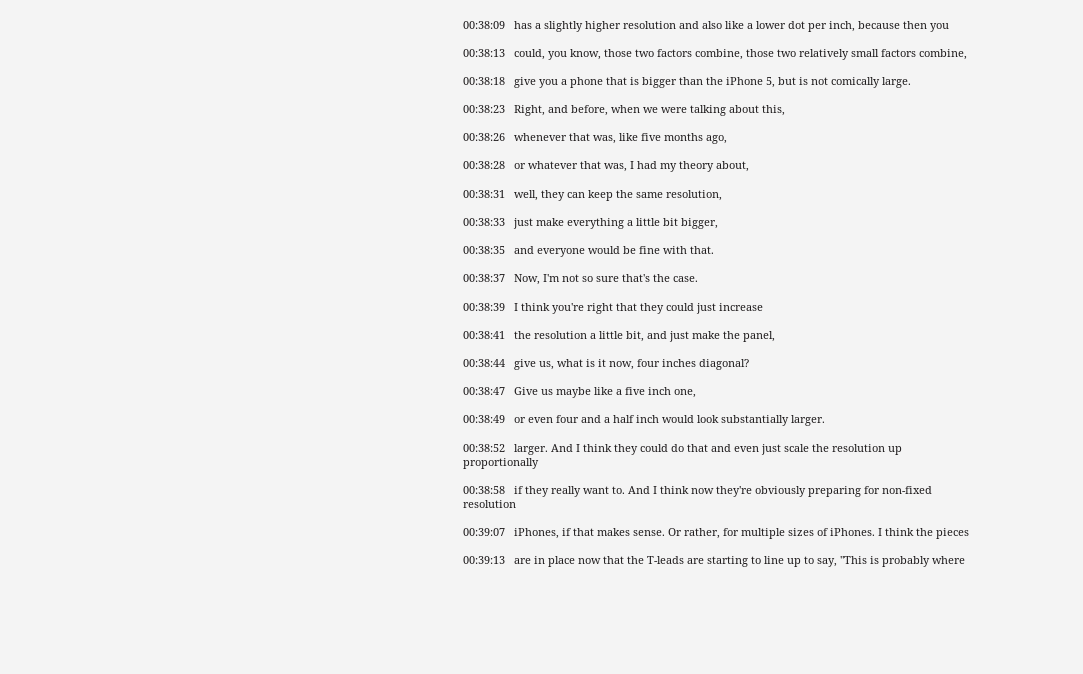00:38:09   has a slightly higher resolution and also like a lower dot per inch, because then you

00:38:13   could, you know, those two factors combine, those two relatively small factors combine,

00:38:18   give you a phone that is bigger than the iPhone 5, but is not comically large.

00:38:23   Right, and before, when we were talking about this,

00:38:26   whenever that was, like five months ago,

00:38:28   or whatever that was, I had my theory about,

00:38:31   well, they can keep the same resolution,

00:38:33   just make everything a little bit bigger,

00:38:35   and everyone would be fine with that.

00:38:37   Now, I'm not so sure that's the case.

00:38:39   I think you're right that they could just increase

00:38:41   the resolution a little bit, and just make the panel,

00:38:44   give us, what is it now, four inches diagonal?

00:38:47   Give us maybe like a five inch one,

00:38:49   or even four and a half inch would look substantially larger.

00:38:52   larger. And I think they could do that and even just scale the resolution up proportionally

00:38:58   if they really want to. And I think now they're obviously preparing for non-fixed resolution

00:39:07   iPhones, if that makes sense. Or rather, for multiple sizes of iPhones. I think the pieces

00:39:13   are in place now that the T-leads are starting to line up to say, "This is probably where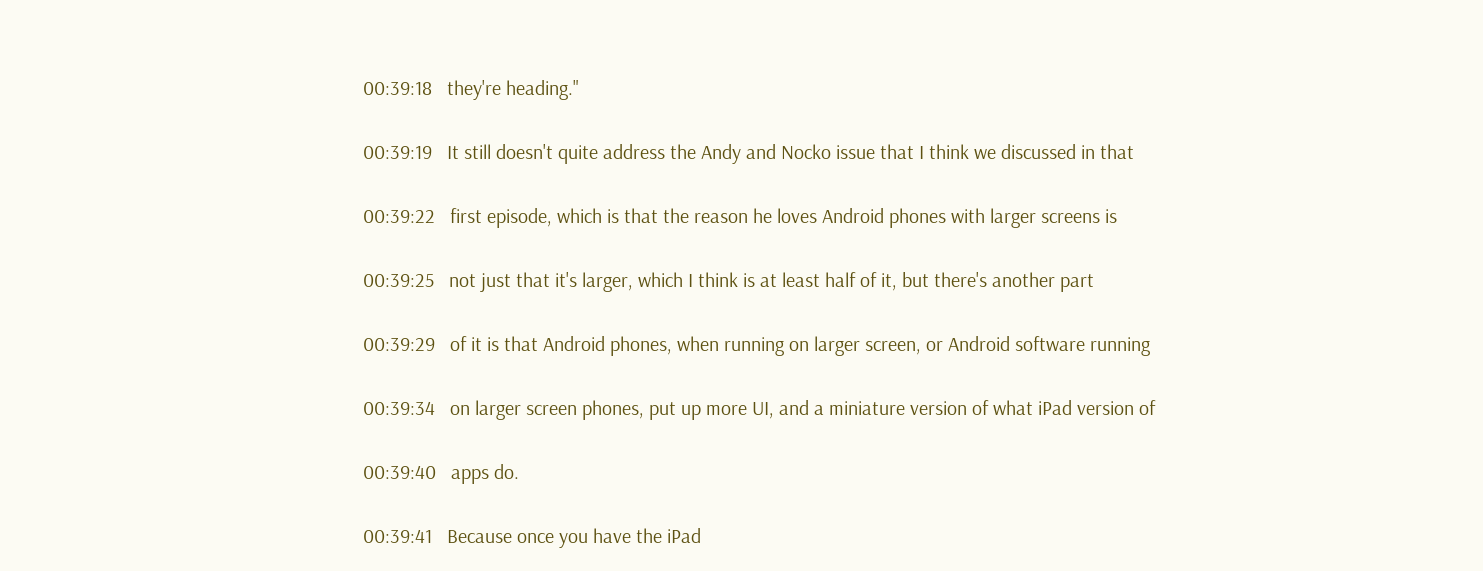00:39:18   they're heading."

00:39:19   It still doesn't quite address the Andy and Nocko issue that I think we discussed in that

00:39:22   first episode, which is that the reason he loves Android phones with larger screens is

00:39:25   not just that it's larger, which I think is at least half of it, but there's another part

00:39:29   of it is that Android phones, when running on larger screen, or Android software running

00:39:34   on larger screen phones, put up more UI, and a miniature version of what iPad version of

00:39:40   apps do.

00:39:41   Because once you have the iPad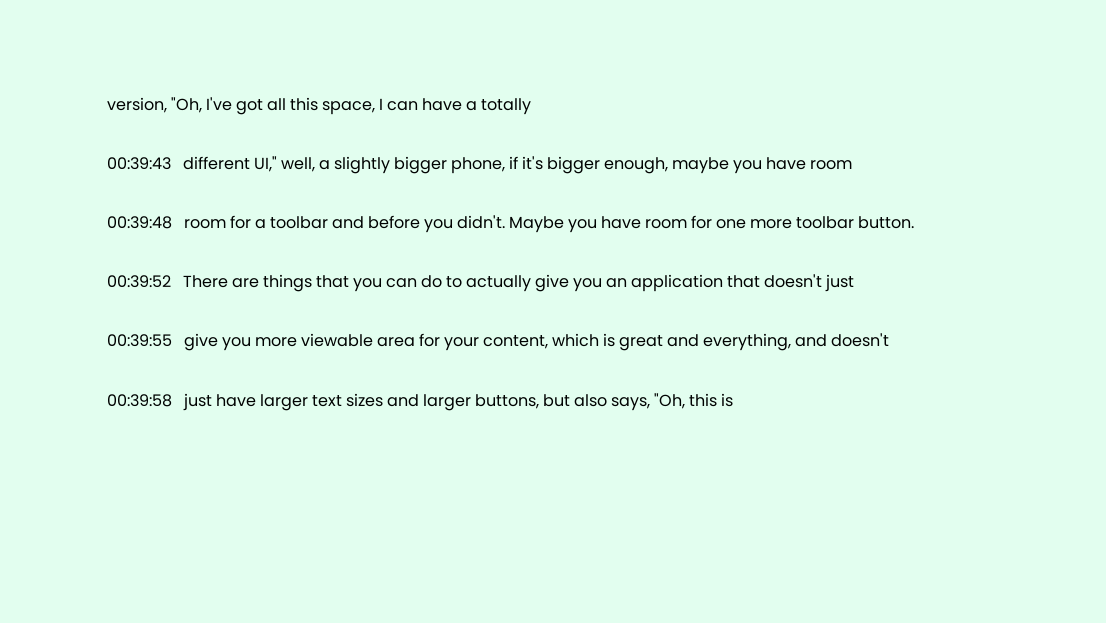version, "Oh, I've got all this space, I can have a totally

00:39:43   different UI," well, a slightly bigger phone, if it's bigger enough, maybe you have room

00:39:48   room for a toolbar and before you didn't. Maybe you have room for one more toolbar button.

00:39:52   There are things that you can do to actually give you an application that doesn't just

00:39:55   give you more viewable area for your content, which is great and everything, and doesn't

00:39:58   just have larger text sizes and larger buttons, but also says, "Oh, this is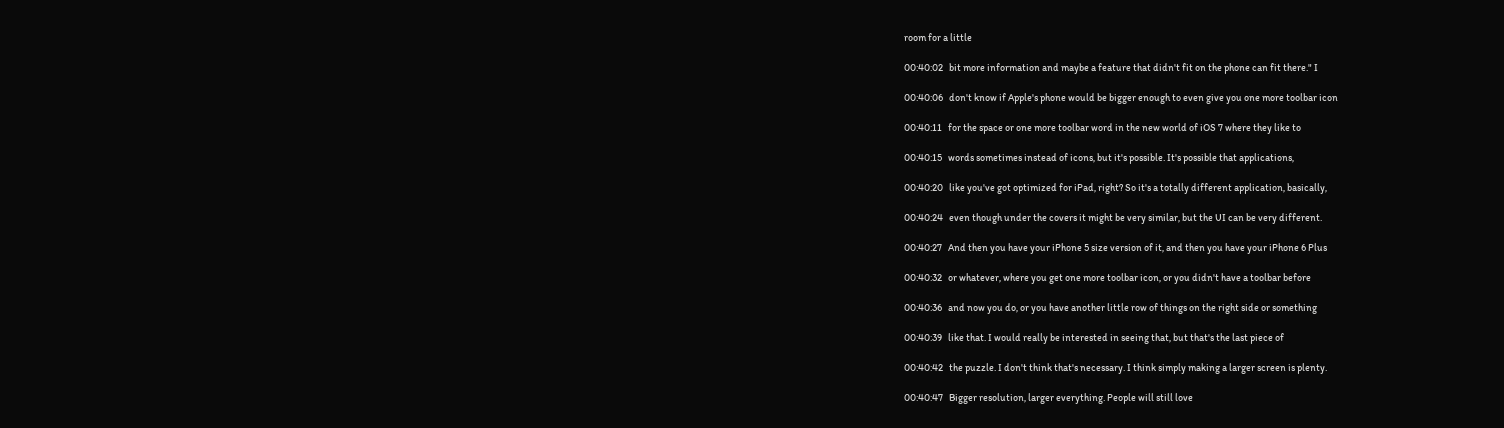room for a little

00:40:02   bit more information and maybe a feature that didn't fit on the phone can fit there." I

00:40:06   don't know if Apple's phone would be bigger enough to even give you one more toolbar icon

00:40:11   for the space or one more toolbar word in the new world of iOS 7 where they like to

00:40:15   words sometimes instead of icons, but it's possible. It's possible that applications,

00:40:20   like you've got optimized for iPad, right? So it's a totally different application, basically,

00:40:24   even though under the covers it might be very similar, but the UI can be very different.

00:40:27   And then you have your iPhone 5 size version of it, and then you have your iPhone 6 Plus

00:40:32   or whatever, where you get one more toolbar icon, or you didn't have a toolbar before

00:40:36   and now you do, or you have another little row of things on the right side or something

00:40:39   like that. I would really be interested in seeing that, but that's the last piece of

00:40:42   the puzzle. I don't think that's necessary. I think simply making a larger screen is plenty.

00:40:47   Bigger resolution, larger everything. People will still love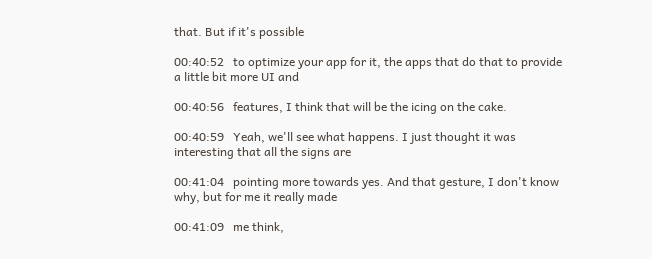that. But if it's possible

00:40:52   to optimize your app for it, the apps that do that to provide a little bit more UI and

00:40:56   features, I think that will be the icing on the cake.

00:40:59   Yeah, we'll see what happens. I just thought it was interesting that all the signs are

00:41:04   pointing more towards yes. And that gesture, I don't know why, but for me it really made

00:41:09   me think,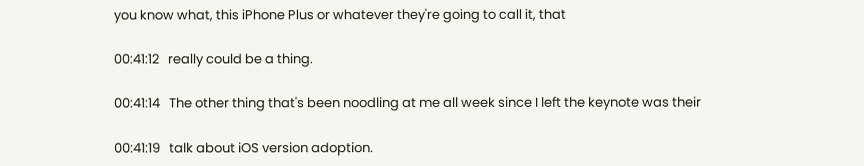you know what, this iPhone Plus or whatever they're going to call it, that

00:41:12   really could be a thing.

00:41:14   The other thing that's been noodling at me all week since I left the keynote was their

00:41:19   talk about iOS version adoption.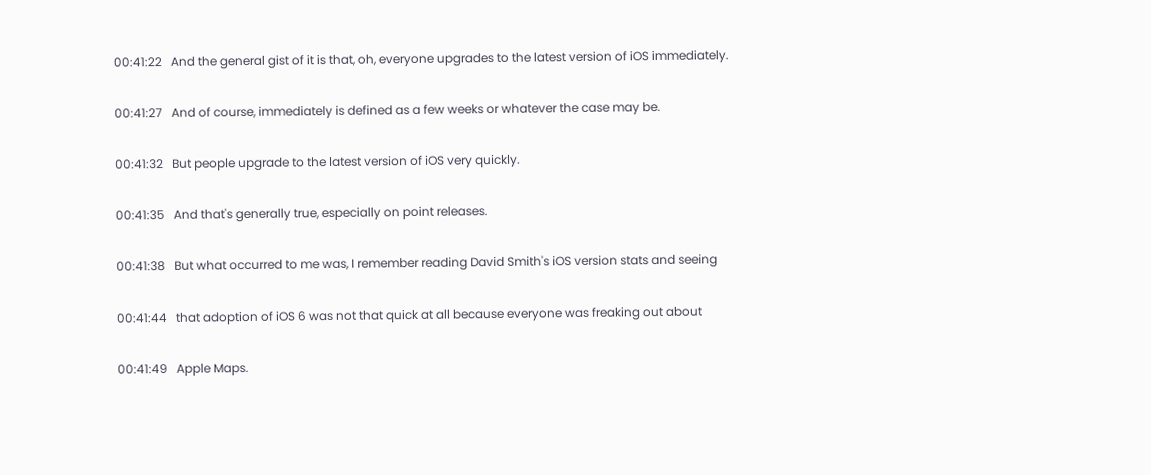00:41:22   And the general gist of it is that, oh, everyone upgrades to the latest version of iOS immediately.

00:41:27   And of course, immediately is defined as a few weeks or whatever the case may be.

00:41:32   But people upgrade to the latest version of iOS very quickly.

00:41:35   And that's generally true, especially on point releases.

00:41:38   But what occurred to me was, I remember reading David Smith's iOS version stats and seeing

00:41:44   that adoption of iOS 6 was not that quick at all because everyone was freaking out about

00:41:49   Apple Maps.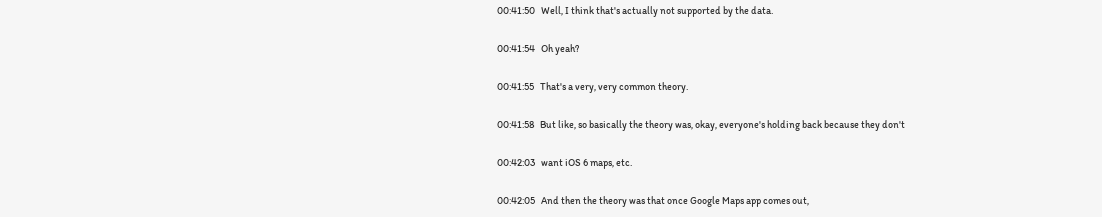00:41:50   Well, I think that's actually not supported by the data.

00:41:54   Oh yeah?

00:41:55   That's a very, very common theory.

00:41:58   But like, so basically the theory was, okay, everyone's holding back because they don't

00:42:03   want iOS 6 maps, etc.

00:42:05   And then the theory was that once Google Maps app comes out,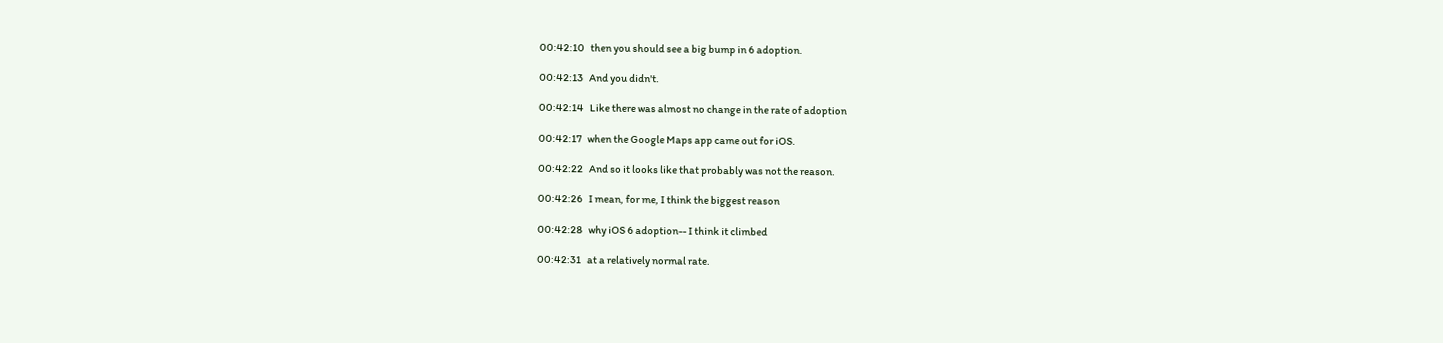00:42:10   then you should see a big bump in 6 adoption.

00:42:13   And you didn't.

00:42:14   Like there was almost no change in the rate of adoption

00:42:17   when the Google Maps app came out for iOS.

00:42:22   And so it looks like that probably was not the reason.

00:42:26   I mean, for me, I think the biggest reason

00:42:28   why iOS 6 adoption-- I think it climbed

00:42:31   at a relatively normal rate.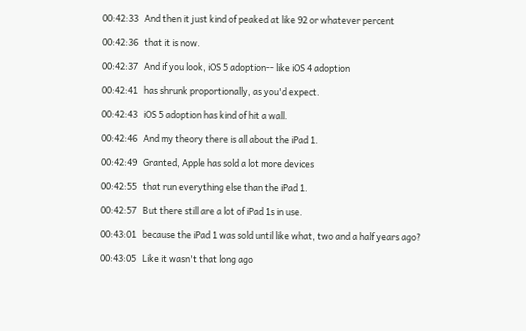00:42:33   And then it just kind of peaked at like 92 or whatever percent

00:42:36   that it is now.

00:42:37   And if you look, iOS 5 adoption-- like iOS 4 adoption

00:42:41   has shrunk proportionally, as you'd expect.

00:42:43   iOS 5 adoption has kind of hit a wall.

00:42:46   And my theory there is all about the iPad 1.

00:42:49   Granted, Apple has sold a lot more devices

00:42:55   that run everything else than the iPad 1.

00:42:57   But there still are a lot of iPad 1s in use.

00:43:01   because the iPad 1 was sold until like what, two and a half years ago?

00:43:05   Like it wasn't that long ago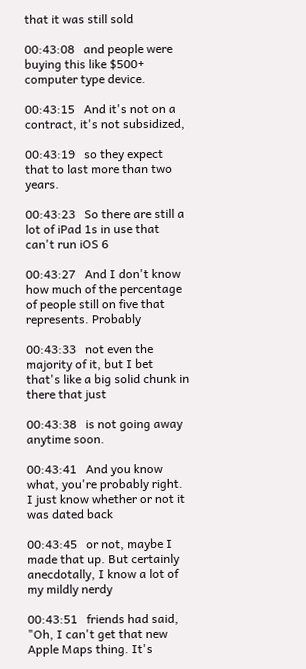that it was still sold

00:43:08   and people were buying this like $500+ computer type device.

00:43:15   And it's not on a contract, it's not subsidized,

00:43:19   so they expect that to last more than two years.

00:43:23   So there are still a lot of iPad 1s in use that can't run iOS 6

00:43:27   And I don't know how much of the percentage of people still on five that represents. Probably

00:43:33   not even the majority of it, but I bet that's like a big solid chunk in there that just

00:43:38   is not going away anytime soon.

00:43:41   And you know what, you're probably right. I just know whether or not it was dated back

00:43:45   or not, maybe I made that up. But certainly anecdotally, I know a lot of my mildly nerdy

00:43:51   friends had said, "Oh, I can't get that new Apple Maps thing. It's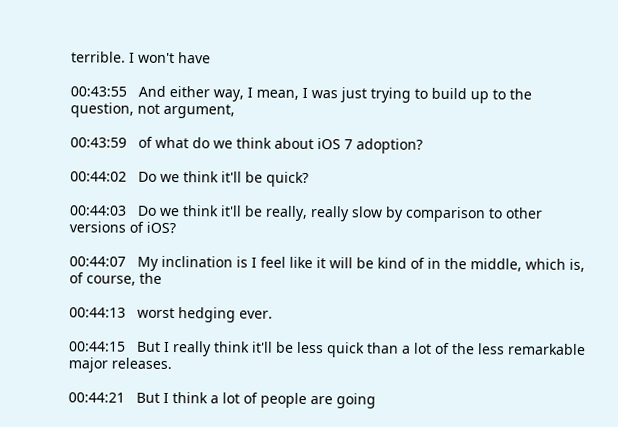terrible. I won't have

00:43:55   And either way, I mean, I was just trying to build up to the question, not argument,

00:43:59   of what do we think about iOS 7 adoption?

00:44:02   Do we think it'll be quick?

00:44:03   Do we think it'll be really, really slow by comparison to other versions of iOS?

00:44:07   My inclination is I feel like it will be kind of in the middle, which is, of course, the

00:44:13   worst hedging ever.

00:44:15   But I really think it'll be less quick than a lot of the less remarkable major releases.

00:44:21   But I think a lot of people are going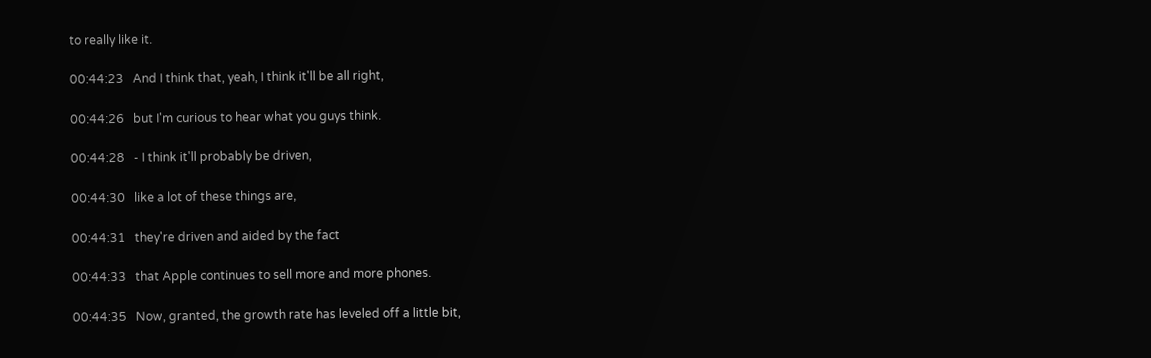to really like it.

00:44:23   And I think that, yeah, I think it'll be all right,

00:44:26   but I'm curious to hear what you guys think.

00:44:28   - I think it'll probably be driven,

00:44:30   like a lot of these things are,

00:44:31   they're driven and aided by the fact

00:44:33   that Apple continues to sell more and more phones.

00:44:35   Now, granted, the growth rate has leveled off a little bit,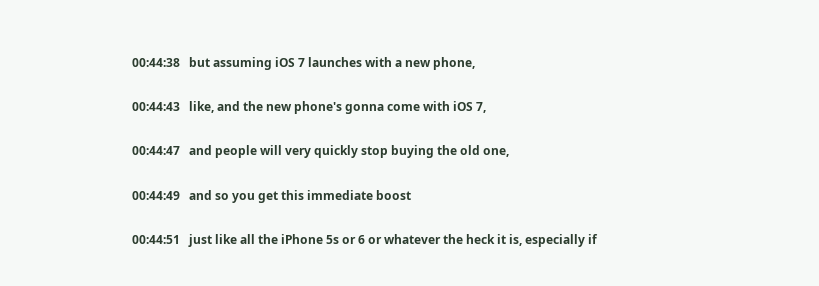00:44:38   but assuming iOS 7 launches with a new phone,

00:44:43   like, and the new phone's gonna come with iOS 7,

00:44:47   and people will very quickly stop buying the old one,

00:44:49   and so you get this immediate boost

00:44:51   just like all the iPhone 5s or 6 or whatever the heck it is, especially if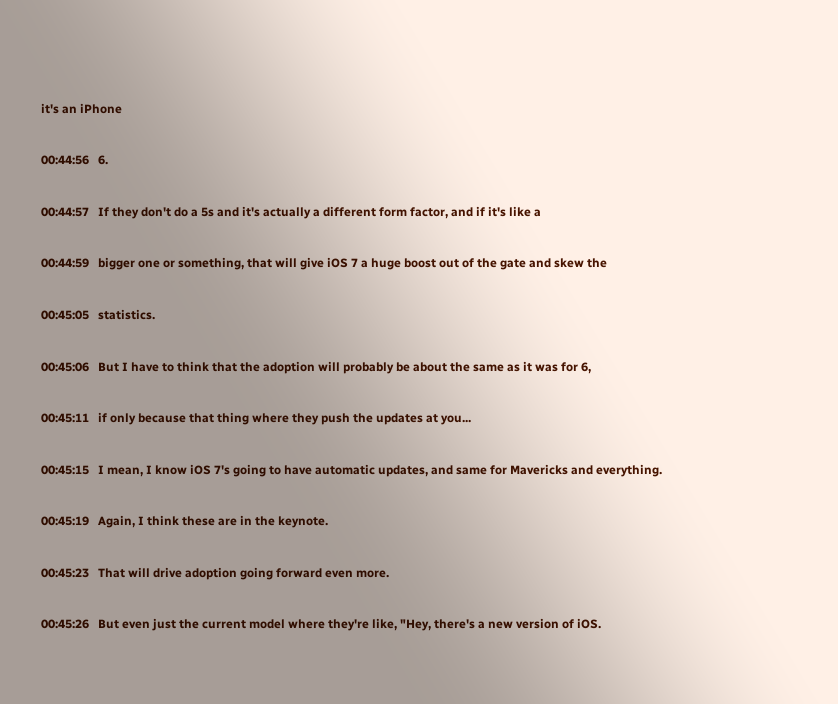it's an iPhone

00:44:56   6.

00:44:57   If they don't do a 5s and it's actually a different form factor, and if it's like a

00:44:59   bigger one or something, that will give iOS 7 a huge boost out of the gate and skew the

00:45:05   statistics.

00:45:06   But I have to think that the adoption will probably be about the same as it was for 6,

00:45:11   if only because that thing where they push the updates at you...

00:45:15   I mean, I know iOS 7's going to have automatic updates, and same for Mavericks and everything.

00:45:19   Again, I think these are in the keynote.

00:45:23   That will drive adoption going forward even more.

00:45:26   But even just the current model where they're like, "Hey, there's a new version of iOS.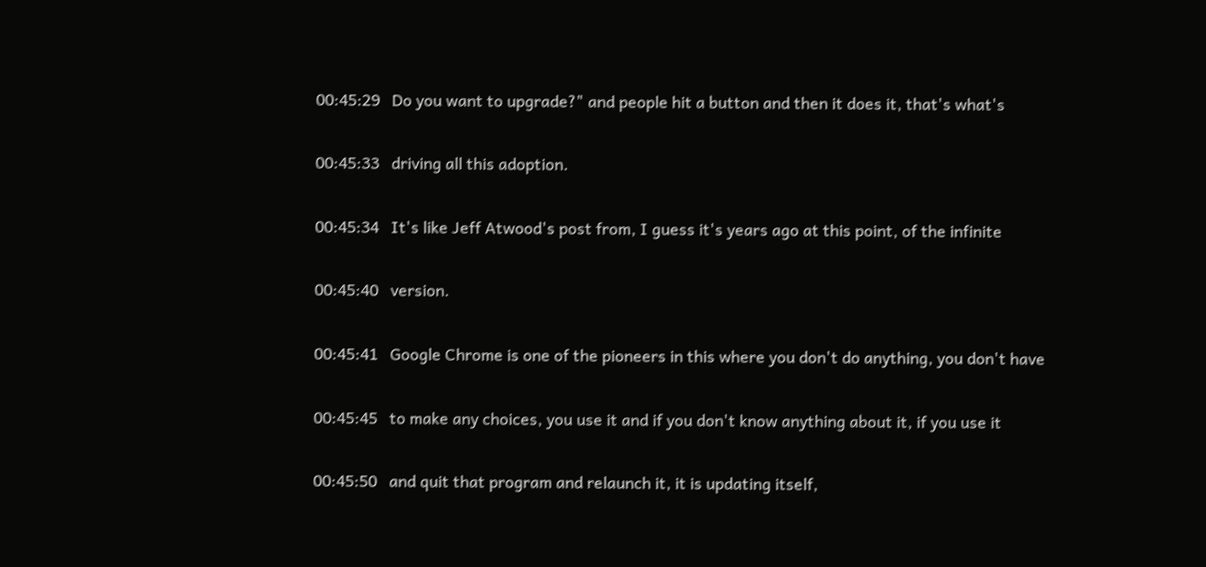00:45:29   Do you want to upgrade?" and people hit a button and then it does it, that's what's

00:45:33   driving all this adoption.

00:45:34   It's like Jeff Atwood's post from, I guess it's years ago at this point, of the infinite

00:45:40   version.

00:45:41   Google Chrome is one of the pioneers in this where you don't do anything, you don't have

00:45:45   to make any choices, you use it and if you don't know anything about it, if you use it

00:45:50   and quit that program and relaunch it, it is updating itself,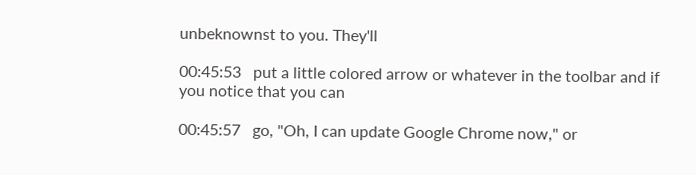unbeknownst to you. They'll

00:45:53   put a little colored arrow or whatever in the toolbar and if you notice that you can

00:45:57   go, "Oh, I can update Google Chrome now," or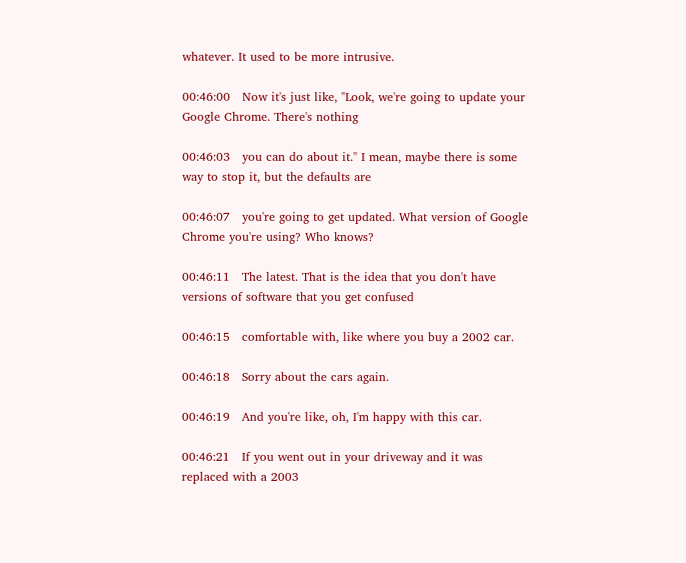whatever. It used to be more intrusive.

00:46:00   Now it's just like, "Look, we're going to update your Google Chrome. There's nothing

00:46:03   you can do about it." I mean, maybe there is some way to stop it, but the defaults are

00:46:07   you're going to get updated. What version of Google Chrome you're using? Who knows?

00:46:11   The latest. That is the idea that you don't have versions of software that you get confused

00:46:15   comfortable with, like where you buy a 2002 car.

00:46:18   Sorry about the cars again.

00:46:19   And you're like, oh, I'm happy with this car.

00:46:21   If you went out in your driveway and it was replaced with a 2003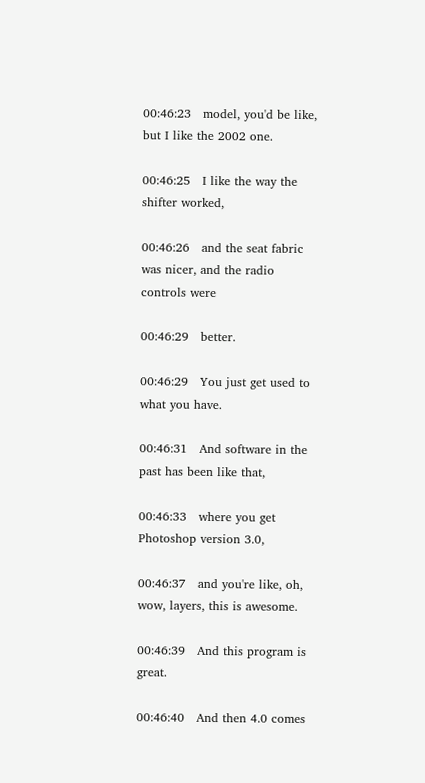00:46:23   model, you'd be like, but I like the 2002 one.

00:46:25   I like the way the shifter worked,

00:46:26   and the seat fabric was nicer, and the radio controls were

00:46:29   better.

00:46:29   You just get used to what you have.

00:46:31   And software in the past has been like that,

00:46:33   where you get Photoshop version 3.0,

00:46:37   and you're like, oh, wow, layers, this is awesome.

00:46:39   And this program is great.

00:46:40   And then 4.0 comes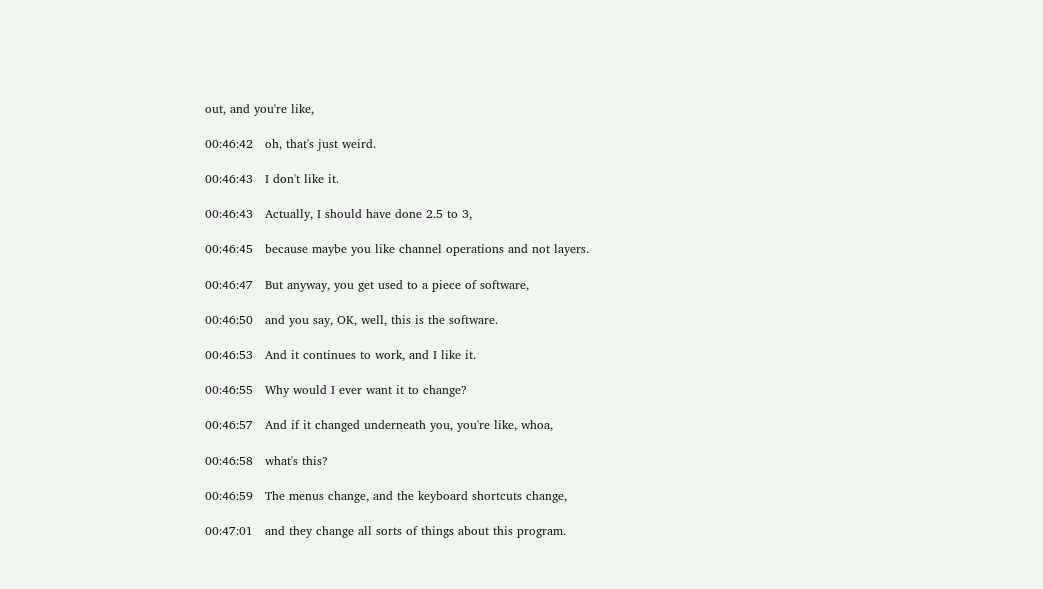out, and you're like,

00:46:42   oh, that's just weird.

00:46:43   I don't like it.

00:46:43   Actually, I should have done 2.5 to 3,

00:46:45   because maybe you like channel operations and not layers.

00:46:47   But anyway, you get used to a piece of software,

00:46:50   and you say, OK, well, this is the software.

00:46:53   And it continues to work, and I like it.

00:46:55   Why would I ever want it to change?

00:46:57   And if it changed underneath you, you're like, whoa,

00:46:58   what's this?

00:46:59   The menus change, and the keyboard shortcuts change,

00:47:01   and they change all sorts of things about this program.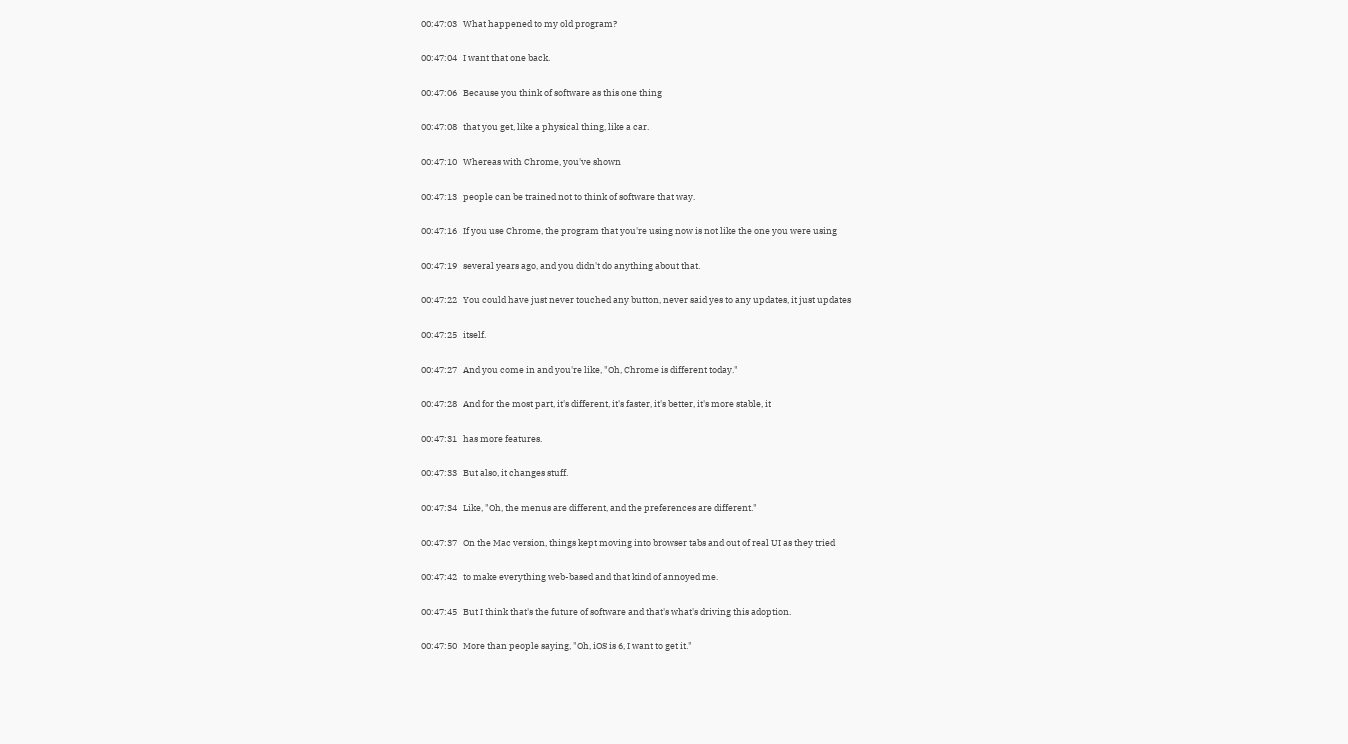00:47:03   What happened to my old program?

00:47:04   I want that one back.

00:47:06   Because you think of software as this one thing

00:47:08   that you get, like a physical thing, like a car.

00:47:10   Whereas with Chrome, you've shown

00:47:13   people can be trained not to think of software that way.

00:47:16   If you use Chrome, the program that you're using now is not like the one you were using

00:47:19   several years ago, and you didn't do anything about that.

00:47:22   You could have just never touched any button, never said yes to any updates, it just updates

00:47:25   itself.

00:47:27   And you come in and you're like, "Oh, Chrome is different today."

00:47:28   And for the most part, it's different, it's faster, it's better, it's more stable, it

00:47:31   has more features.

00:47:33   But also, it changes stuff.

00:47:34   Like, "Oh, the menus are different, and the preferences are different."

00:47:37   On the Mac version, things kept moving into browser tabs and out of real UI as they tried

00:47:42   to make everything web-based and that kind of annoyed me.

00:47:45   But I think that's the future of software and that's what's driving this adoption.

00:47:50   More than people saying, "Oh, iOS is 6, I want to get it."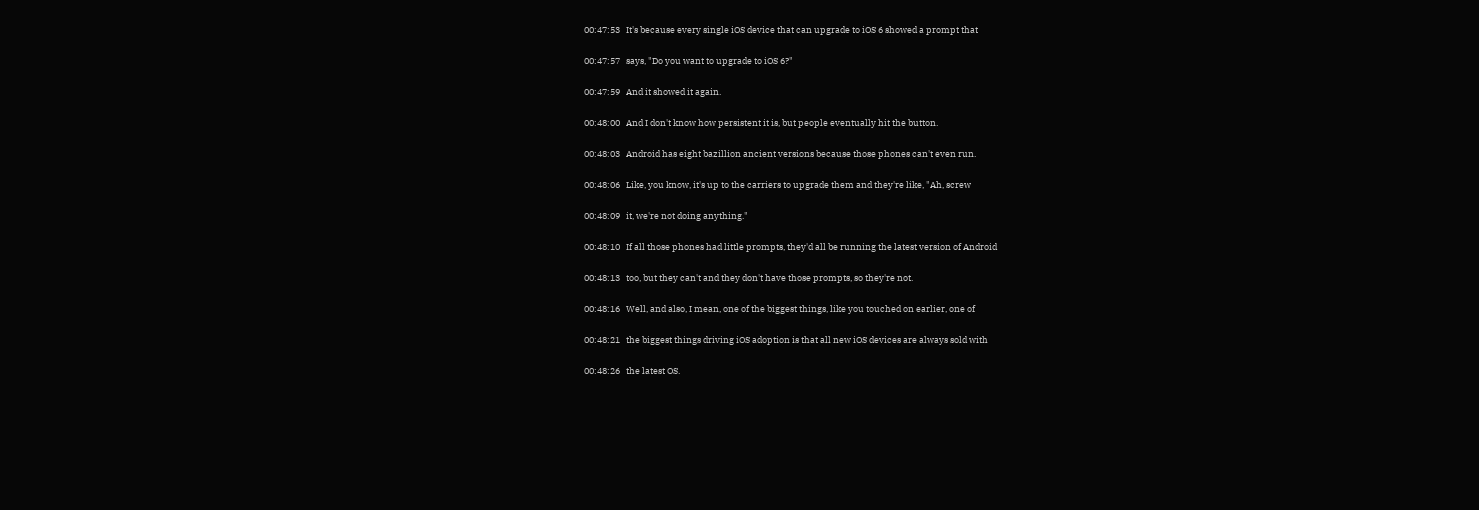00:47:53   It's because every single iOS device that can upgrade to iOS 6 showed a prompt that

00:47:57   says, "Do you want to upgrade to iOS 6?"

00:47:59   And it showed it again.

00:48:00   And I don't know how persistent it is, but people eventually hit the button.

00:48:03   Android has eight bazillion ancient versions because those phones can't even run.

00:48:06   Like, you know, it's up to the carriers to upgrade them and they're like, "Ah, screw

00:48:09   it, we're not doing anything."

00:48:10   If all those phones had little prompts, they'd all be running the latest version of Android

00:48:13   too, but they can't and they don't have those prompts, so they're not.

00:48:16   Well, and also, I mean, one of the biggest things, like you touched on earlier, one of

00:48:21   the biggest things driving iOS adoption is that all new iOS devices are always sold with

00:48:26   the latest OS.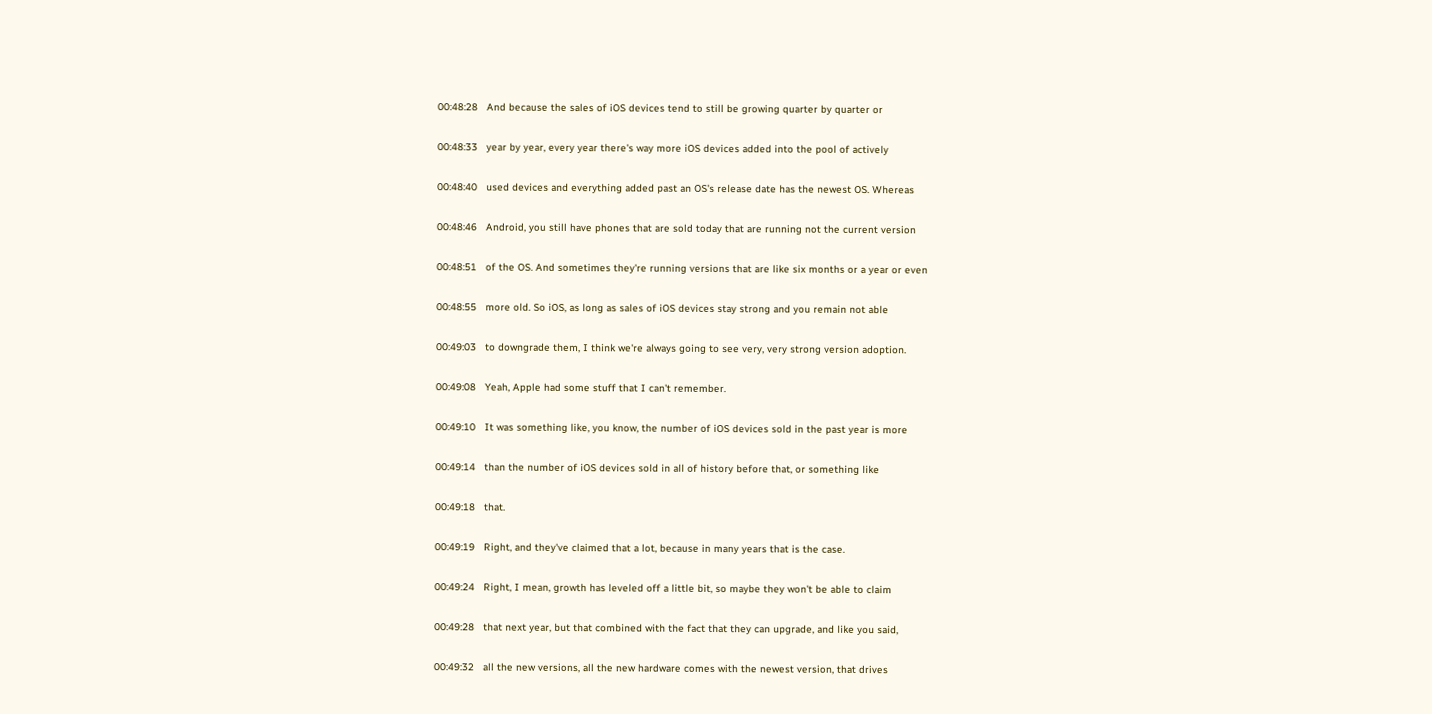00:48:28   And because the sales of iOS devices tend to still be growing quarter by quarter or

00:48:33   year by year, every year there's way more iOS devices added into the pool of actively

00:48:40   used devices and everything added past an OS's release date has the newest OS. Whereas

00:48:46   Android, you still have phones that are sold today that are running not the current version

00:48:51   of the OS. And sometimes they're running versions that are like six months or a year or even

00:48:55   more old. So iOS, as long as sales of iOS devices stay strong and you remain not able

00:49:03   to downgrade them, I think we're always going to see very, very strong version adoption.

00:49:08   Yeah, Apple had some stuff that I can't remember.

00:49:10   It was something like, you know, the number of iOS devices sold in the past year is more

00:49:14   than the number of iOS devices sold in all of history before that, or something like

00:49:18   that.

00:49:19   Right, and they've claimed that a lot, because in many years that is the case.

00:49:24   Right, I mean, growth has leveled off a little bit, so maybe they won't be able to claim

00:49:28   that next year, but that combined with the fact that they can upgrade, and like you said,

00:49:32   all the new versions, all the new hardware comes with the newest version, that drives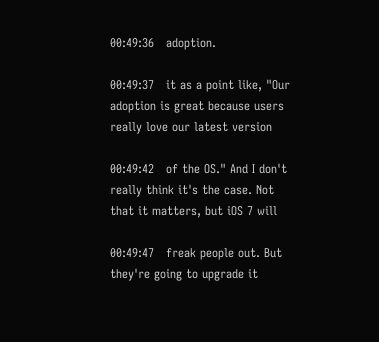00:49:36   adoption.

00:49:37   it as a point like, "Our adoption is great because users really love our latest version

00:49:42   of the OS." And I don't really think it's the case. Not that it matters, but iOS 7 will

00:49:47   freak people out. But they're going to upgrade it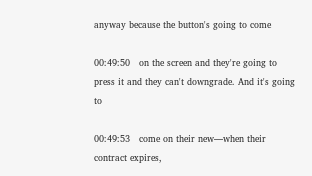anyway because the button's going to come

00:49:50   on the screen and they're going to press it and they can't downgrade. And it's going to

00:49:53   come on their new—when their contract expires,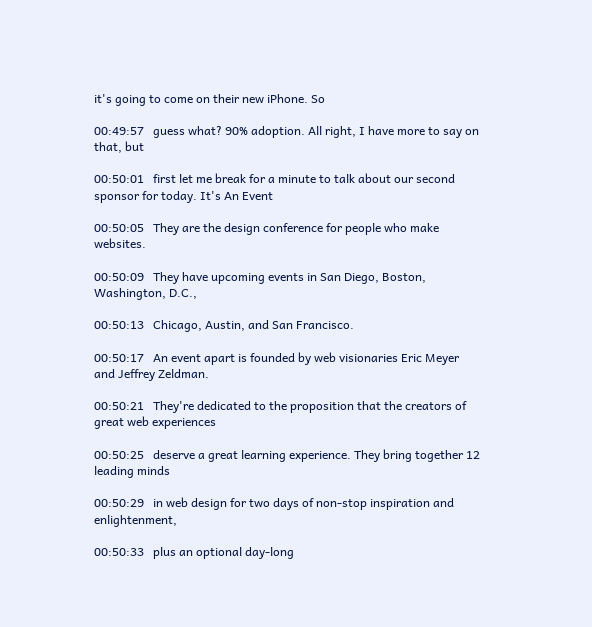it's going to come on their new iPhone. So

00:49:57   guess what? 90% adoption. All right, I have more to say on that, but

00:50:01   first let me break for a minute to talk about our second sponsor for today. It's An Event

00:50:05   They are the design conference for people who make websites.

00:50:09   They have upcoming events in San Diego, Boston, Washington, D.C.,

00:50:13   Chicago, Austin, and San Francisco.

00:50:17   An event apart is founded by web visionaries Eric Meyer and Jeffrey Zeldman.

00:50:21   They're dedicated to the proposition that the creators of great web experiences

00:50:25   deserve a great learning experience. They bring together 12 leading minds

00:50:29   in web design for two days of non-stop inspiration and enlightenment,

00:50:33   plus an optional day-long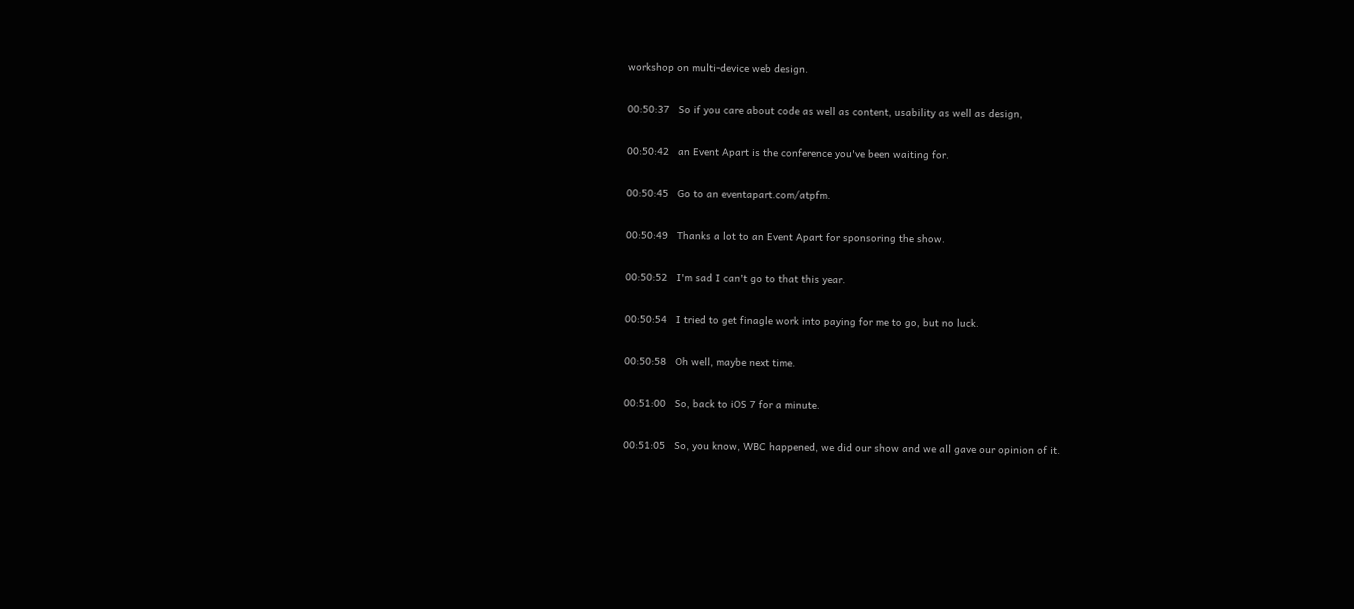workshop on multi-device web design.

00:50:37   So if you care about code as well as content, usability as well as design,

00:50:42   an Event Apart is the conference you've been waiting for.

00:50:45   Go to an eventapart.com/atpfm.

00:50:49   Thanks a lot to an Event Apart for sponsoring the show.

00:50:52   I'm sad I can't go to that this year.

00:50:54   I tried to get finagle work into paying for me to go, but no luck.

00:50:58   Oh well, maybe next time.

00:51:00   So, back to iOS 7 for a minute.

00:51:05   So, you know, WBC happened, we did our show and we all gave our opinion of it.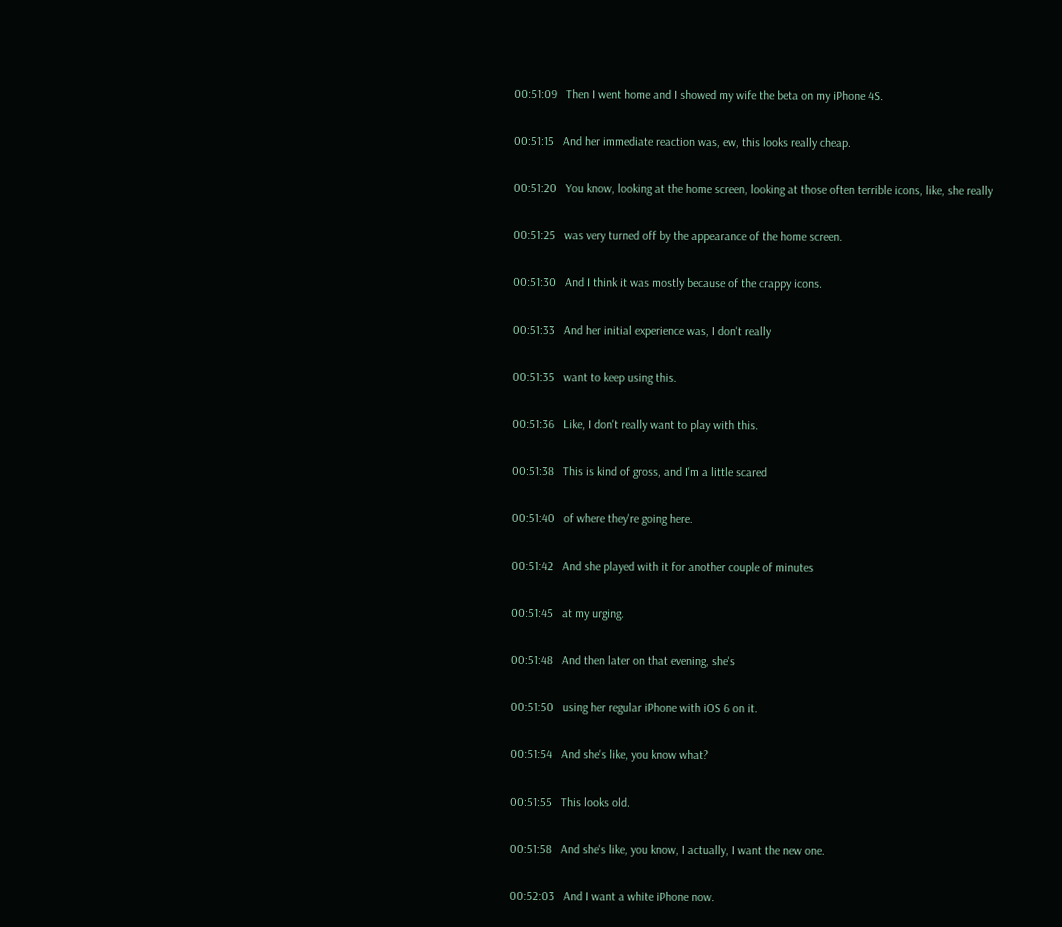00:51:09   Then I went home and I showed my wife the beta on my iPhone 4S.

00:51:15   And her immediate reaction was, ew, this looks really cheap.

00:51:20   You know, looking at the home screen, looking at those often terrible icons, like, she really

00:51:25   was very turned off by the appearance of the home screen.

00:51:30   And I think it was mostly because of the crappy icons.

00:51:33   And her initial experience was, I don't really

00:51:35   want to keep using this.

00:51:36   Like, I don't really want to play with this.

00:51:38   This is kind of gross, and I'm a little scared

00:51:40   of where they're going here.

00:51:42   And she played with it for another couple of minutes

00:51:45   at my urging.

00:51:48   And then later on that evening, she's

00:51:50   using her regular iPhone with iOS 6 on it.

00:51:54   And she's like, you know what?

00:51:55   This looks old.

00:51:58   And she's like, you know, I actually, I want the new one.

00:52:03   And I want a white iPhone now.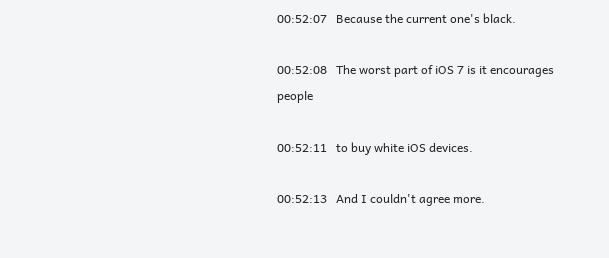00:52:07   Because the current one's black.

00:52:08   The worst part of iOS 7 is it encourages people

00:52:11   to buy white iOS devices.

00:52:13   And I couldn't agree more.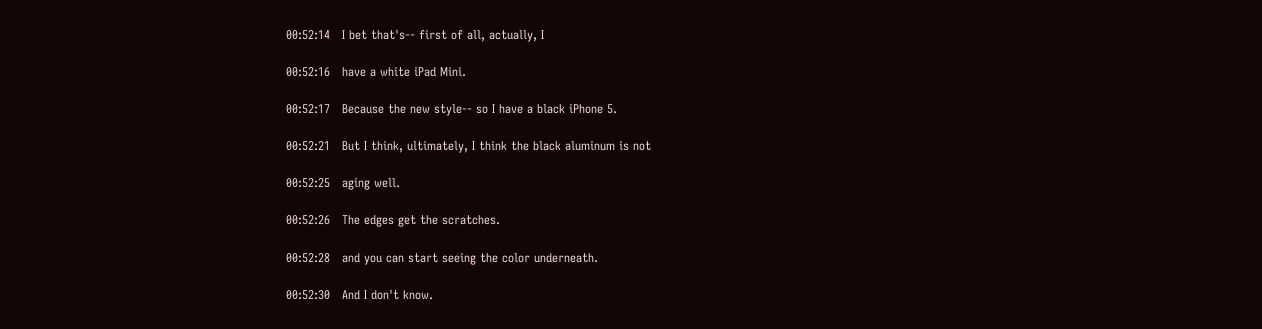00:52:14   I bet that's-- first of all, actually, I

00:52:16   have a white iPad Mini.

00:52:17   Because the new style-- so I have a black iPhone 5.

00:52:21   But I think, ultimately, I think the black aluminum is not

00:52:25   aging well.

00:52:26   The edges get the scratches.

00:52:28   and you can start seeing the color underneath.

00:52:30   And I don't know.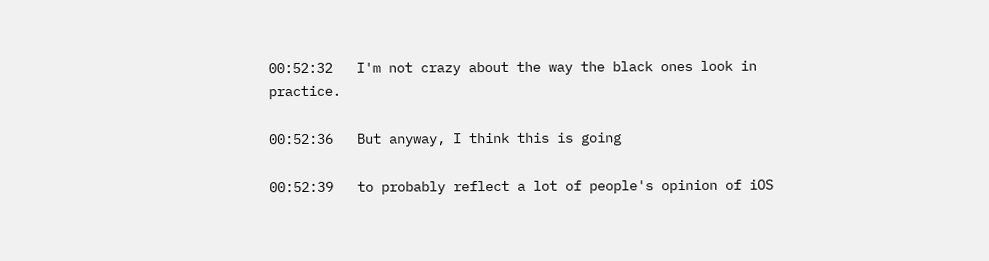00:52:32   I'm not crazy about the way the black ones look in practice.

00:52:36   But anyway, I think this is going

00:52:39   to probably reflect a lot of people's opinion of iOS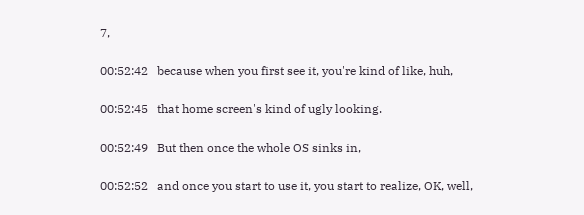7,

00:52:42   because when you first see it, you're kind of like, huh,

00:52:45   that home screen's kind of ugly looking.

00:52:49   But then once the whole OS sinks in,

00:52:52   and once you start to use it, you start to realize, OK, well,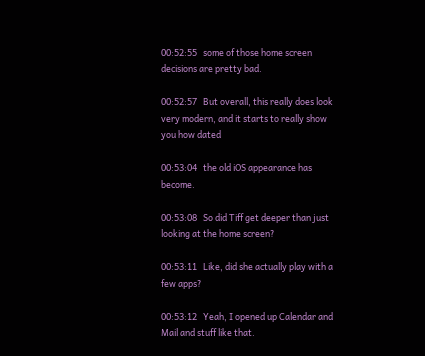00:52:55   some of those home screen decisions are pretty bad.

00:52:57   But overall, this really does look very modern, and it starts to really show you how dated

00:53:04   the old iOS appearance has become.

00:53:08   So did Tiff get deeper than just looking at the home screen?

00:53:11   Like, did she actually play with a few apps?

00:53:12   Yeah, I opened up Calendar and Mail and stuff like that.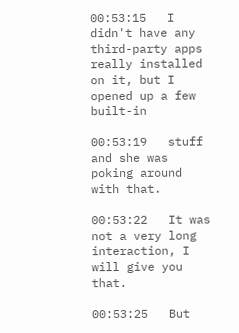00:53:15   I didn't have any third-party apps really installed on it, but I opened up a few built-in

00:53:19   stuff and she was poking around with that.

00:53:22   It was not a very long interaction, I will give you that.

00:53:25   But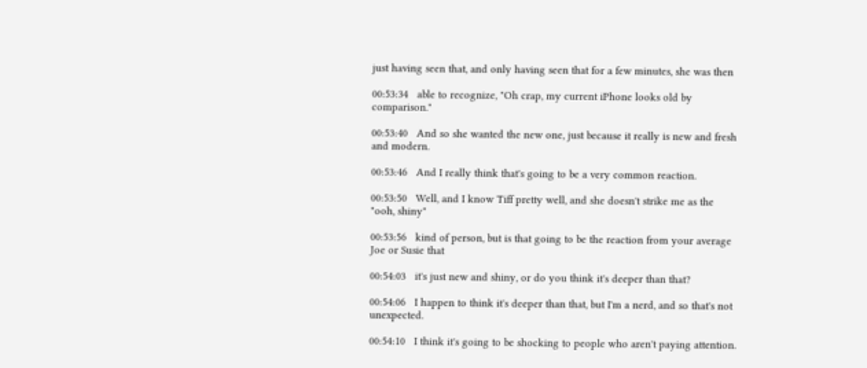just having seen that, and only having seen that for a few minutes, she was then

00:53:34   able to recognize, "Oh crap, my current iPhone looks old by comparison."

00:53:40   And so she wanted the new one, just because it really is new and fresh and modern.

00:53:46   And I really think that's going to be a very common reaction.

00:53:50   Well, and I know Tiff pretty well, and she doesn't strike me as the "ooh, shiny"

00:53:56   kind of person, but is that going to be the reaction from your average Joe or Susie that

00:54:03   it's just new and shiny, or do you think it's deeper than that?

00:54:06   I happen to think it's deeper than that, but I'm a nerd, and so that's not unexpected.

00:54:10   I think it's going to be shocking to people who aren't paying attention.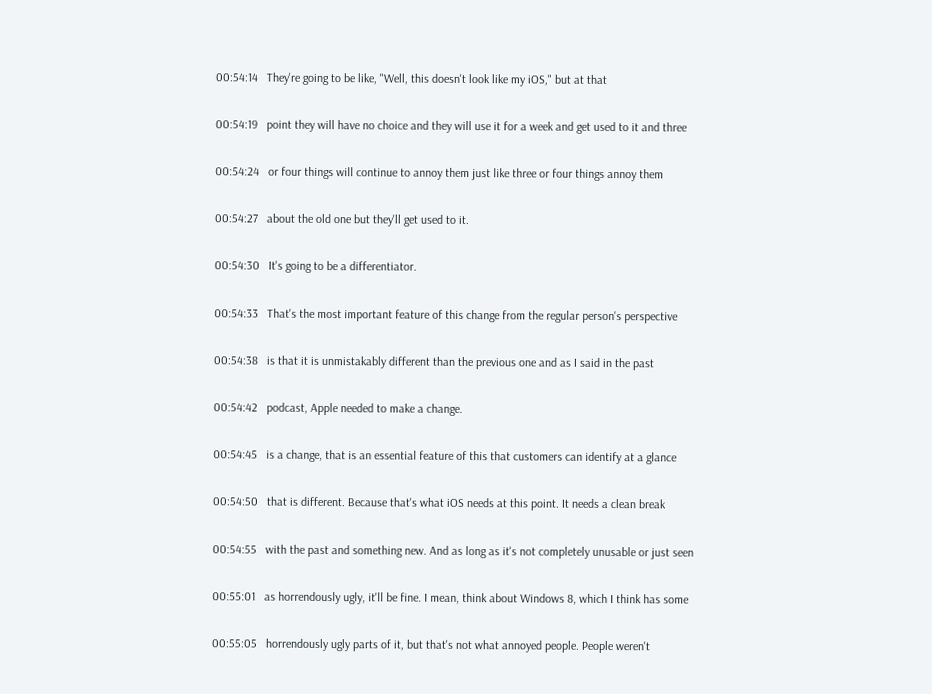00:54:14   They're going to be like, "Well, this doesn't look like my iOS," but at that

00:54:19   point they will have no choice and they will use it for a week and get used to it and three

00:54:24   or four things will continue to annoy them just like three or four things annoy them

00:54:27   about the old one but they'll get used to it.

00:54:30   It's going to be a differentiator.

00:54:33   That's the most important feature of this change from the regular person's perspective

00:54:38   is that it is unmistakably different than the previous one and as I said in the past

00:54:42   podcast, Apple needed to make a change.

00:54:45   is a change, that is an essential feature of this that customers can identify at a glance

00:54:50   that is different. Because that's what iOS needs at this point. It needs a clean break

00:54:55   with the past and something new. And as long as it's not completely unusable or just seen

00:55:01   as horrendously ugly, it'll be fine. I mean, think about Windows 8, which I think has some

00:55:05   horrendously ugly parts of it, but that's not what annoyed people. People weren't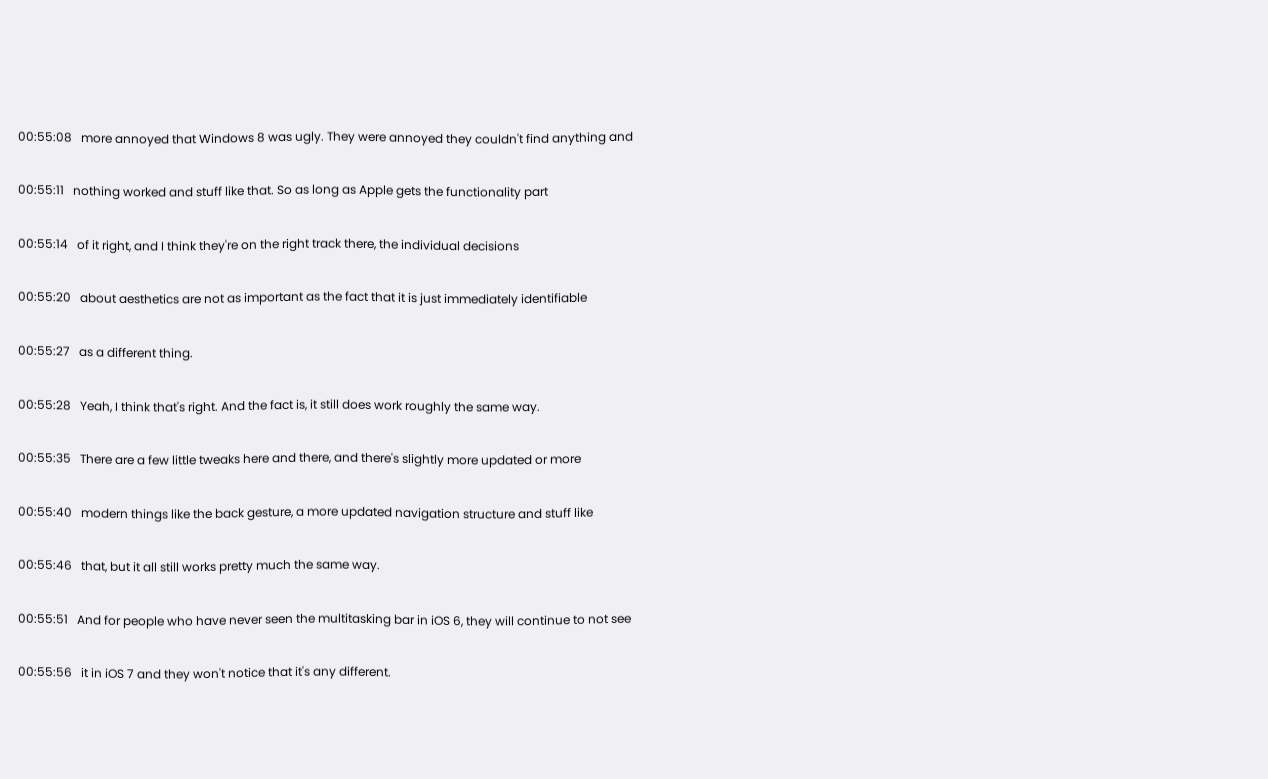00:55:08   more annoyed that Windows 8 was ugly. They were annoyed they couldn't find anything and

00:55:11   nothing worked and stuff like that. So as long as Apple gets the functionality part

00:55:14   of it right, and I think they're on the right track there, the individual decisions

00:55:20   about aesthetics are not as important as the fact that it is just immediately identifiable

00:55:27   as a different thing.

00:55:28   Yeah, I think that's right. And the fact is, it still does work roughly the same way.

00:55:35   There are a few little tweaks here and there, and there's slightly more updated or more

00:55:40   modern things like the back gesture, a more updated navigation structure and stuff like

00:55:46   that, but it all still works pretty much the same way.

00:55:51   And for people who have never seen the multitasking bar in iOS 6, they will continue to not see

00:55:56   it in iOS 7 and they won't notice that it's any different.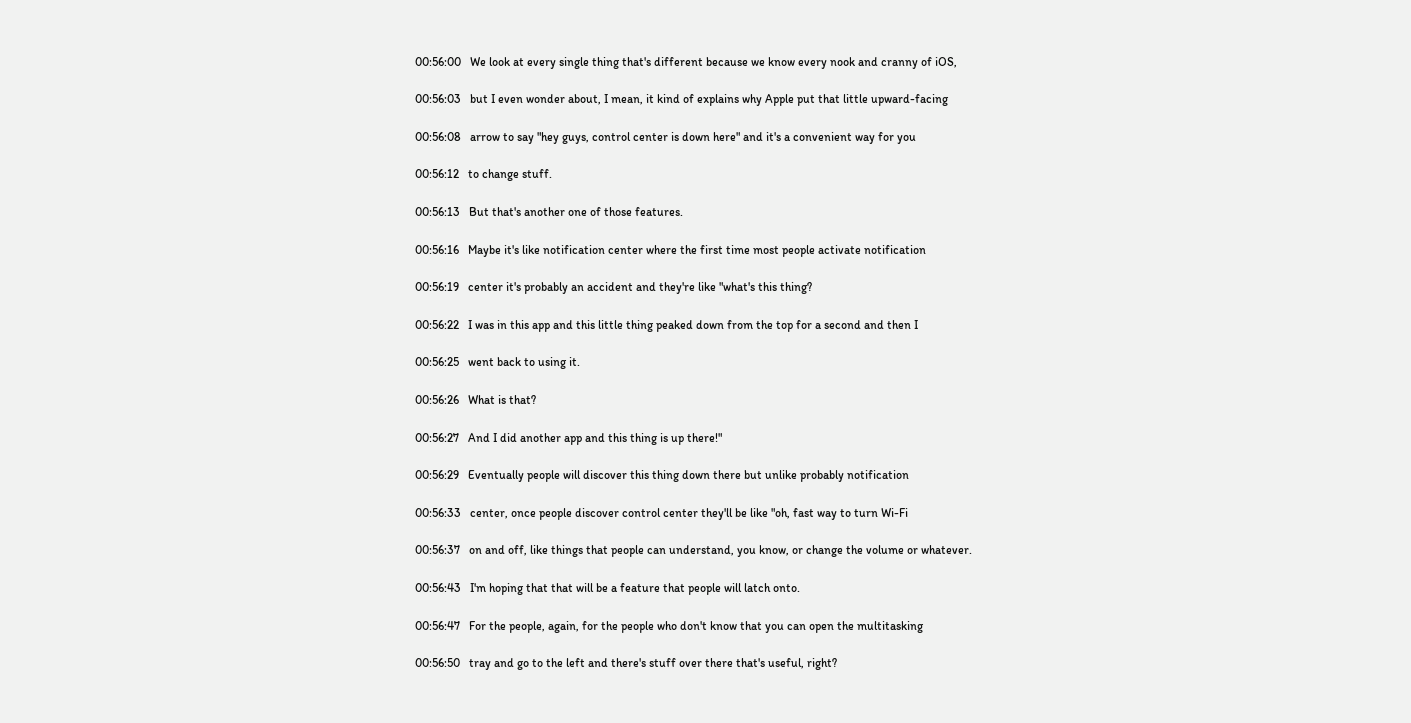00:56:00   We look at every single thing that's different because we know every nook and cranny of iOS,

00:56:03   but I even wonder about, I mean, it kind of explains why Apple put that little upward-facing

00:56:08   arrow to say "hey guys, control center is down here" and it's a convenient way for you

00:56:12   to change stuff.

00:56:13   But that's another one of those features.

00:56:16   Maybe it's like notification center where the first time most people activate notification

00:56:19   center it's probably an accident and they're like "what's this thing?

00:56:22   I was in this app and this little thing peaked down from the top for a second and then I

00:56:25   went back to using it.

00:56:26   What is that?

00:56:27   And I did another app and this thing is up there!"

00:56:29   Eventually people will discover this thing down there but unlike probably notification

00:56:33   center, once people discover control center they'll be like "oh, fast way to turn Wi-Fi

00:56:37   on and off, like things that people can understand, you know, or change the volume or whatever.

00:56:43   I'm hoping that that will be a feature that people will latch onto.

00:56:47   For the people, again, for the people who don't know that you can open the multitasking

00:56:50   tray and go to the left and there's stuff over there that's useful, right?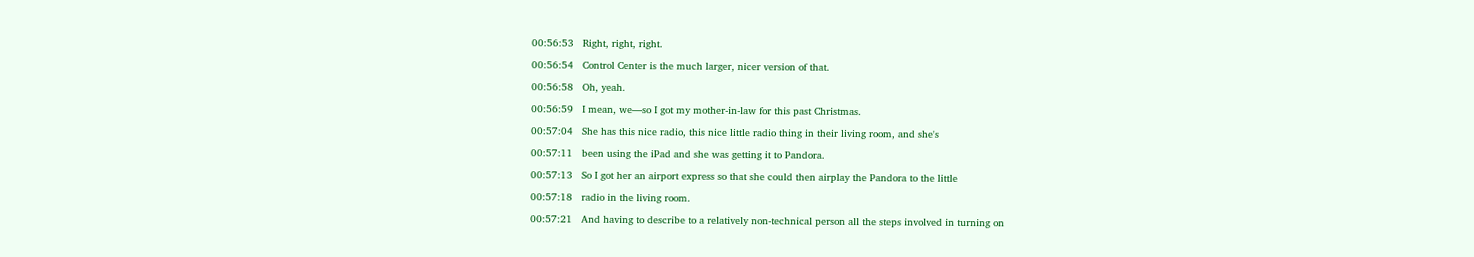00:56:53   Right, right, right.

00:56:54   Control Center is the much larger, nicer version of that.

00:56:58   Oh, yeah.

00:56:59   I mean, we—so I got my mother-in-law for this past Christmas.

00:57:04   She has this nice radio, this nice little radio thing in their living room, and she's

00:57:11   been using the iPad and she was getting it to Pandora.

00:57:13   So I got her an airport express so that she could then airplay the Pandora to the little

00:57:18   radio in the living room.

00:57:21   And having to describe to a relatively non-technical person all the steps involved in turning on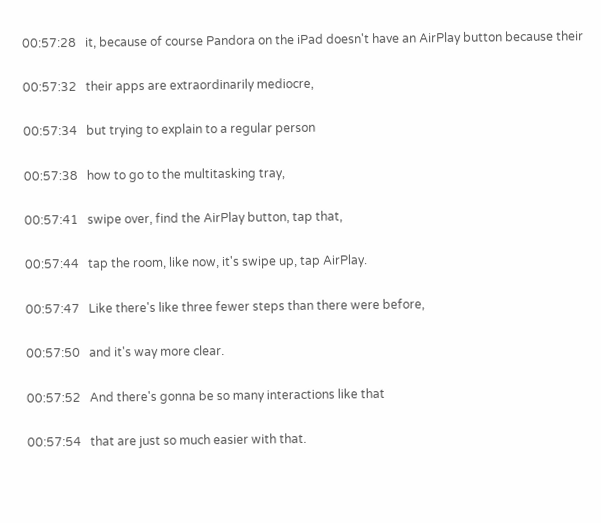00:57:28   it, because of course Pandora on the iPad doesn't have an AirPlay button because their

00:57:32   their apps are extraordinarily mediocre,

00:57:34   but trying to explain to a regular person

00:57:38   how to go to the multitasking tray,

00:57:41   swipe over, find the AirPlay button, tap that,

00:57:44   tap the room, like now, it's swipe up, tap AirPlay.

00:57:47   Like there's like three fewer steps than there were before,

00:57:50   and it's way more clear.

00:57:52   And there's gonna be so many interactions like that

00:57:54   that are just so much easier with that.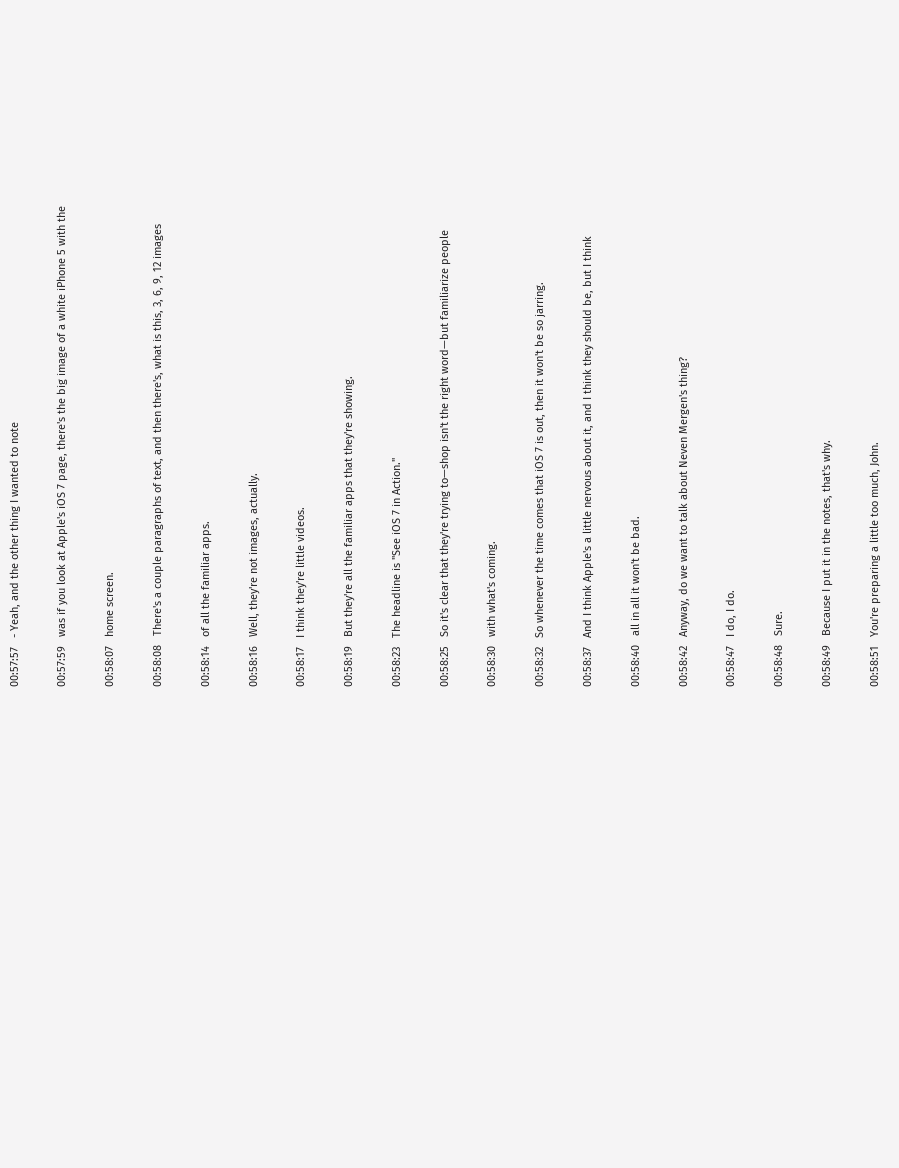00:57:57   - Yeah, and the other thing I wanted to note

00:57:59   was if you look at Apple's iOS 7 page, there's the big image of a white iPhone 5 with the

00:58:07   home screen.

00:58:08   There's a couple paragraphs of text, and then there's, what is this, 3, 6, 9, 12 images

00:58:14   of all the familiar apps.

00:58:16   Well, they're not images, actually.

00:58:17   I think they're little videos.

00:58:19   But they're all the familiar apps that they're showing.

00:58:23   The headline is "See iOS 7 in Action."

00:58:25   So it's clear that they're trying to—shop isn't the right word—but familiarize people

00:58:30   with what's coming.

00:58:32   So whenever the time comes that iOS 7 is out, then it won't be so jarring.

00:58:37   And I think Apple's a little nervous about it, and I think they should be, but I think

00:58:40   all in all it won't be bad.

00:58:42   Anyway, do we want to talk about Neven Mergen's thing?

00:58:47   I do, I do.

00:58:48   Sure.

00:58:49   Because I put it in the notes, that's why.

00:58:51   You're preparing a little too much, John.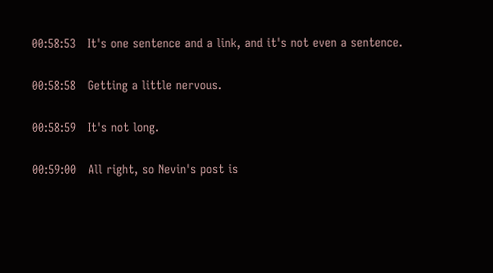00:58:53   It's one sentence and a link, and it's not even a sentence.

00:58:58   Getting a little nervous.

00:58:59   It's not long.

00:59:00   All right, so Nevin's post is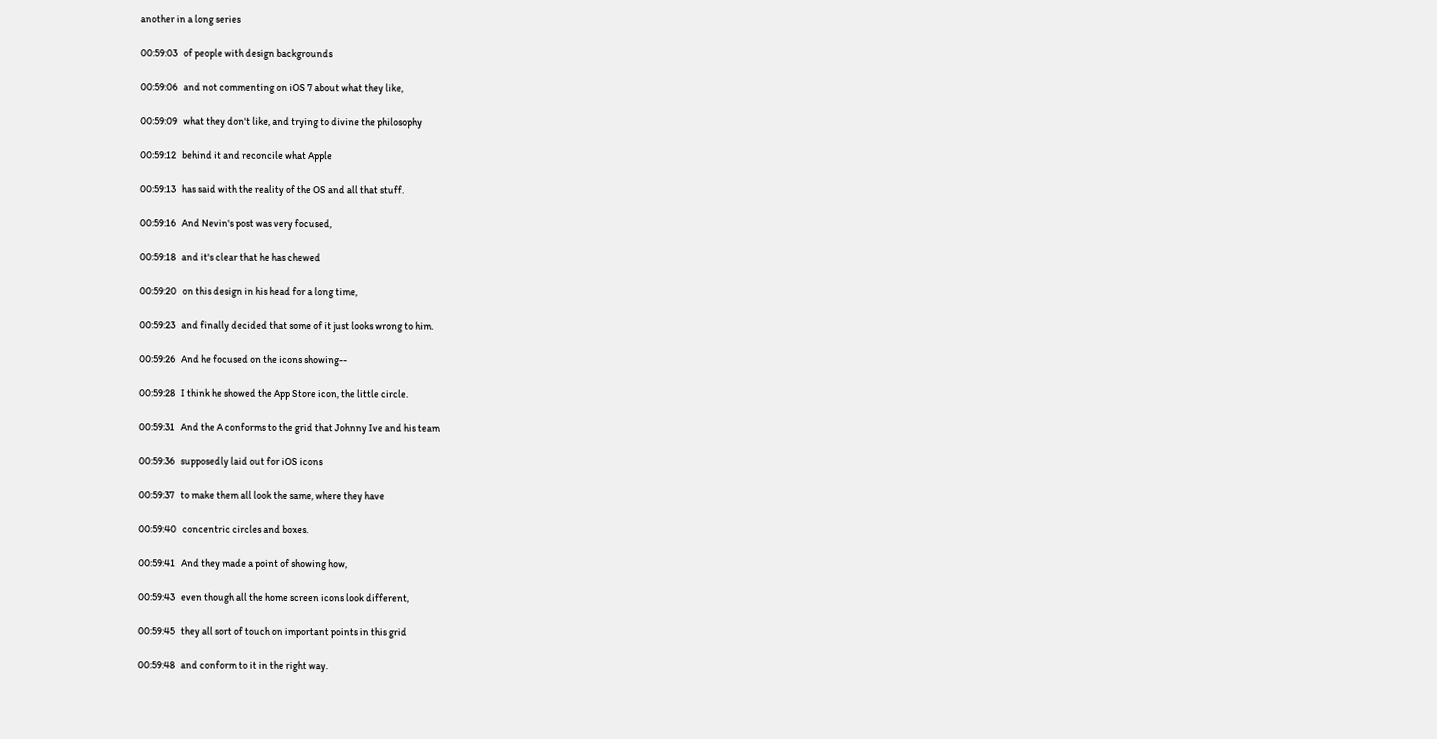another in a long series

00:59:03   of people with design backgrounds

00:59:06   and not commenting on iOS 7 about what they like,

00:59:09   what they don't like, and trying to divine the philosophy

00:59:12   behind it and reconcile what Apple

00:59:13   has said with the reality of the OS and all that stuff.

00:59:16   And Nevin's post was very focused,

00:59:18   and it's clear that he has chewed

00:59:20   on this design in his head for a long time,

00:59:23   and finally decided that some of it just looks wrong to him.

00:59:26   And he focused on the icons showing--

00:59:28   I think he showed the App Store icon, the little circle.

00:59:31   And the A conforms to the grid that Johnny Ive and his team

00:59:36   supposedly laid out for iOS icons

00:59:37   to make them all look the same, where they have

00:59:40   concentric circles and boxes.

00:59:41   And they made a point of showing how,

00:59:43   even though all the home screen icons look different,

00:59:45   they all sort of touch on important points in this grid

00:59:48   and conform to it in the right way.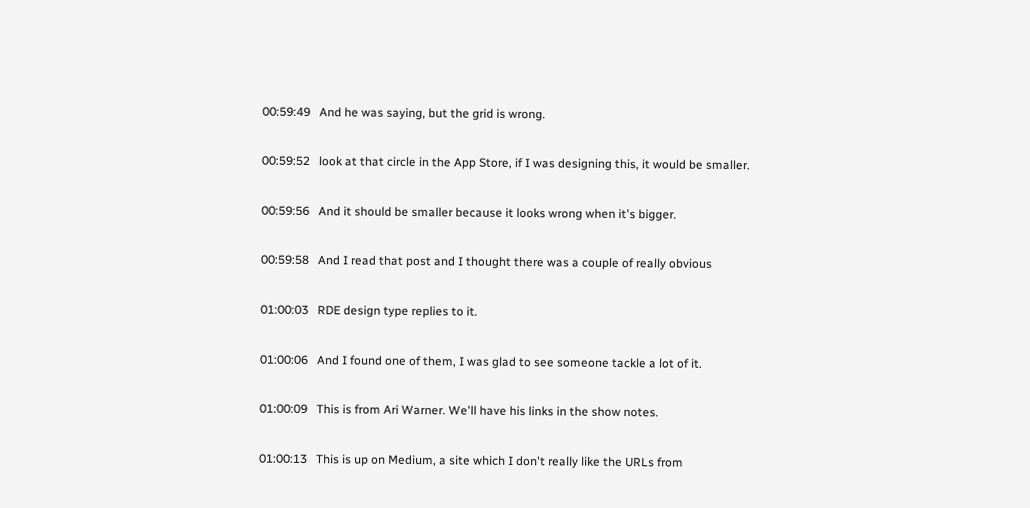00:59:49   And he was saying, but the grid is wrong.

00:59:52   look at that circle in the App Store, if I was designing this, it would be smaller.

00:59:56   And it should be smaller because it looks wrong when it's bigger.

00:59:58   And I read that post and I thought there was a couple of really obvious

01:00:03   RDE design type replies to it.

01:00:06   And I found one of them, I was glad to see someone tackle a lot of it.

01:00:09   This is from Ari Warner. We'll have his links in the show notes.

01:00:13   This is up on Medium, a site which I don't really like the URLs from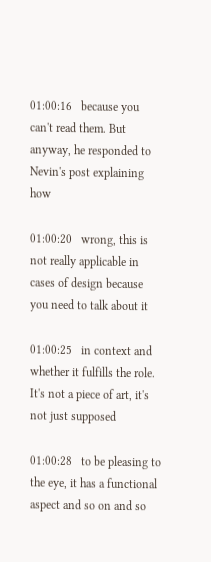01:00:16   because you can't read them. But anyway, he responded to Nevin's post explaining how

01:00:20   wrong, this is not really applicable in cases of design because you need to talk about it

01:00:25   in context and whether it fulfills the role. It's not a piece of art, it's not just supposed

01:00:28   to be pleasing to the eye, it has a functional aspect and so on and so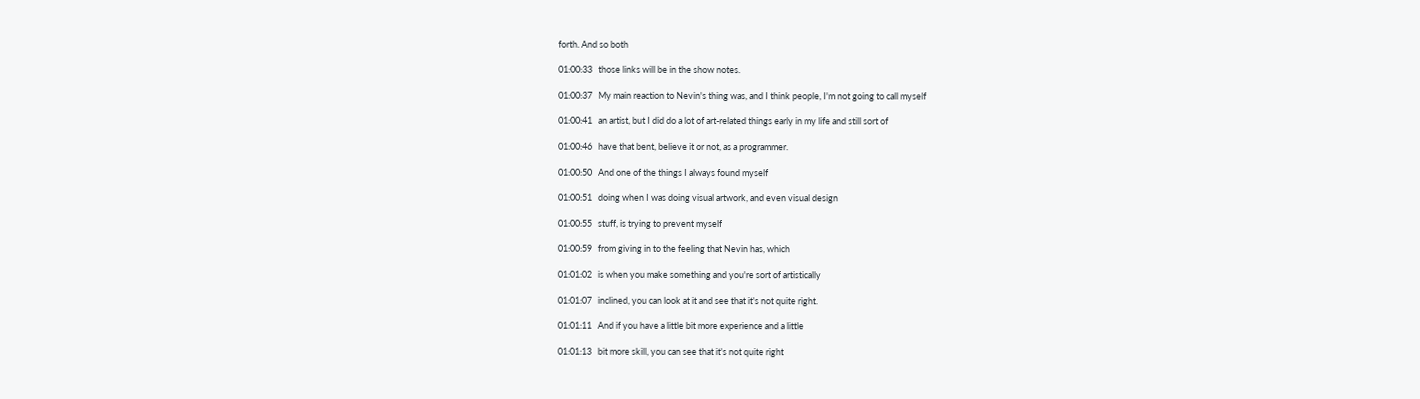forth. And so both

01:00:33   those links will be in the show notes.

01:00:37   My main reaction to Nevin's thing was, and I think people, I'm not going to call myself

01:00:41   an artist, but I did do a lot of art-related things early in my life and still sort of

01:00:46   have that bent, believe it or not, as a programmer.

01:00:50   And one of the things I always found myself

01:00:51   doing when I was doing visual artwork, and even visual design

01:00:55   stuff, is trying to prevent myself

01:00:59   from giving in to the feeling that Nevin has, which

01:01:02   is when you make something and you're sort of artistically

01:01:07   inclined, you can look at it and see that it's not quite right.

01:01:11   And if you have a little bit more experience and a little

01:01:13   bit more skill, you can see that it's not quite right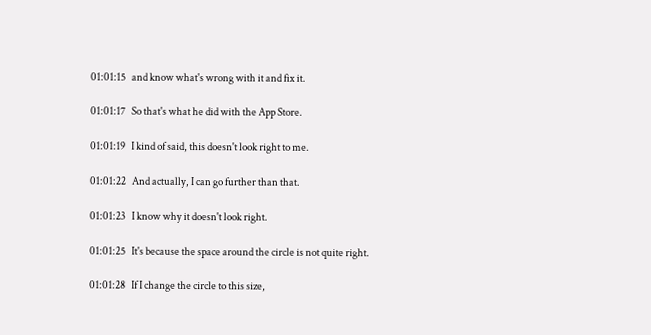01:01:15   and know what's wrong with it and fix it.

01:01:17   So that's what he did with the App Store.

01:01:19   I kind of said, this doesn't look right to me.

01:01:22   And actually, I can go further than that.

01:01:23   I know why it doesn't look right.

01:01:25   It's because the space around the circle is not quite right.

01:01:28   If I change the circle to this size,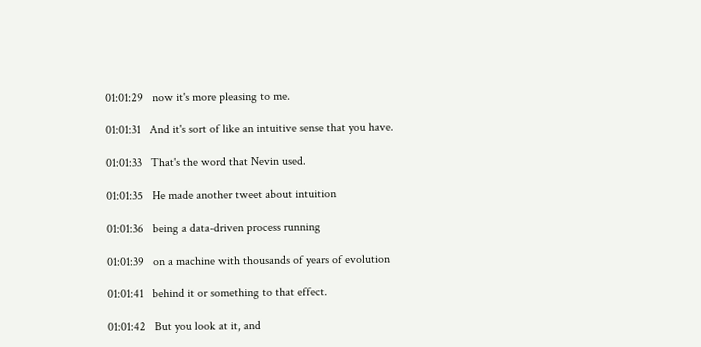01:01:29   now it's more pleasing to me.

01:01:31   And it's sort of like an intuitive sense that you have.

01:01:33   That's the word that Nevin used.

01:01:35   He made another tweet about intuition

01:01:36   being a data-driven process running

01:01:39   on a machine with thousands of years of evolution

01:01:41   behind it or something to that effect.

01:01:42   But you look at it, and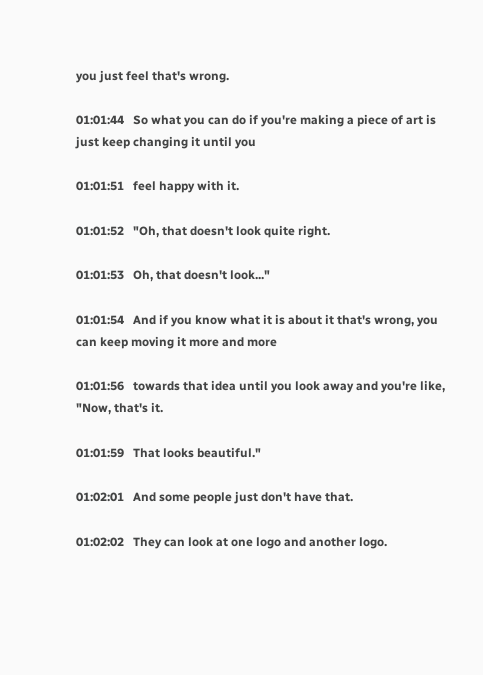you just feel that's wrong.

01:01:44   So what you can do if you're making a piece of art is just keep changing it until you

01:01:51   feel happy with it.

01:01:52   "Oh, that doesn't look quite right.

01:01:53   Oh, that doesn't look..."

01:01:54   And if you know what it is about it that's wrong, you can keep moving it more and more

01:01:56   towards that idea until you look away and you're like, "Now, that's it.

01:01:59   That looks beautiful."

01:02:01   And some people just don't have that.

01:02:02   They can look at one logo and another logo.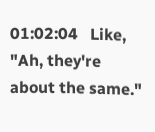01:02:04   Like, "Ah, they're about the same."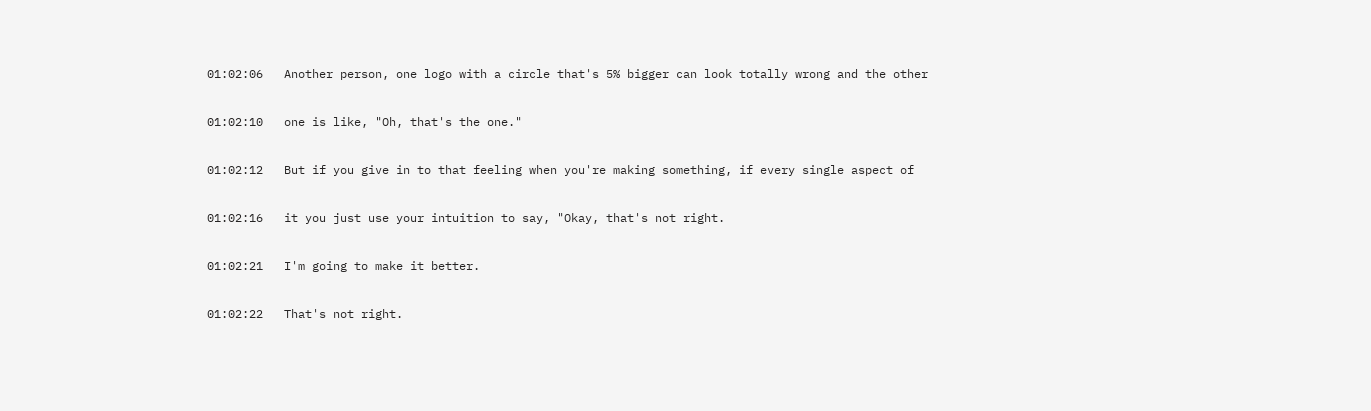01:02:06   Another person, one logo with a circle that's 5% bigger can look totally wrong and the other

01:02:10   one is like, "Oh, that's the one."

01:02:12   But if you give in to that feeling when you're making something, if every single aspect of

01:02:16   it you just use your intuition to say, "Okay, that's not right.

01:02:21   I'm going to make it better.

01:02:22   That's not right.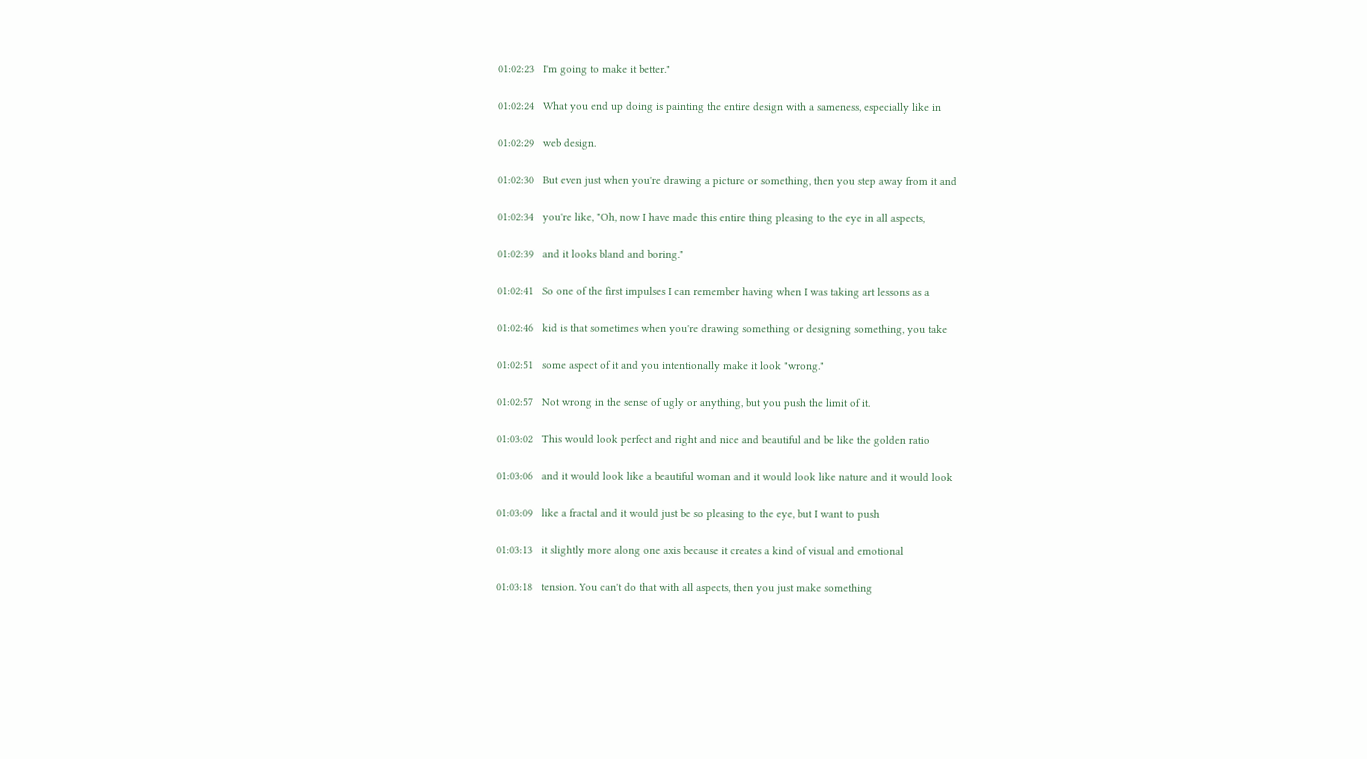01:02:23   I'm going to make it better."

01:02:24   What you end up doing is painting the entire design with a sameness, especially like in

01:02:29   web design.

01:02:30   But even just when you're drawing a picture or something, then you step away from it and

01:02:34   you're like, "Oh, now I have made this entire thing pleasing to the eye in all aspects,

01:02:39   and it looks bland and boring."

01:02:41   So one of the first impulses I can remember having when I was taking art lessons as a

01:02:46   kid is that sometimes when you're drawing something or designing something, you take

01:02:51   some aspect of it and you intentionally make it look "wrong."

01:02:57   Not wrong in the sense of ugly or anything, but you push the limit of it.

01:03:02   This would look perfect and right and nice and beautiful and be like the golden ratio

01:03:06   and it would look like a beautiful woman and it would look like nature and it would look

01:03:09   like a fractal and it would just be so pleasing to the eye, but I want to push

01:03:13   it slightly more along one axis because it creates a kind of visual and emotional

01:03:18   tension. You can't do that with all aspects, then you just make something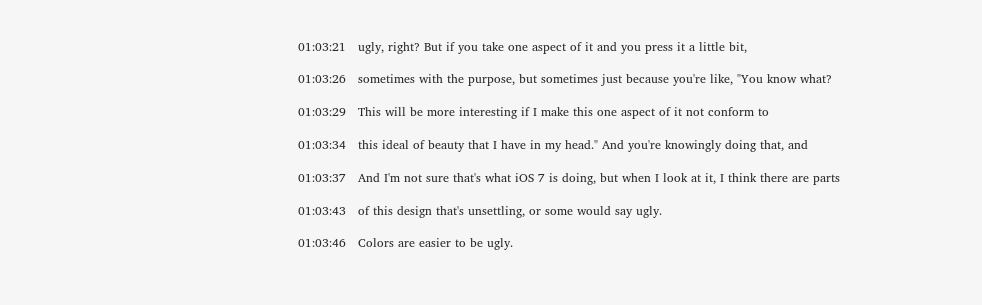01:03:21   ugly, right? But if you take one aspect of it and you press it a little bit,

01:03:26   sometimes with the purpose, but sometimes just because you're like, "You know what?

01:03:29   This will be more interesting if I make this one aspect of it not conform to

01:03:34   this ideal of beauty that I have in my head." And you're knowingly doing that, and

01:03:37   And I'm not sure that's what iOS 7 is doing, but when I look at it, I think there are parts

01:03:43   of this design that's unsettling, or some would say ugly.

01:03:46   Colors are easier to be ugly.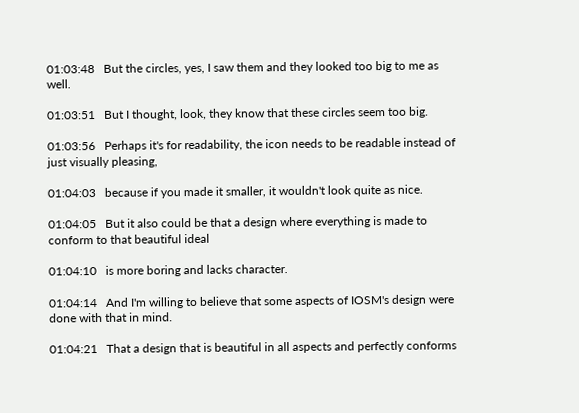01:03:48   But the circles, yes, I saw them and they looked too big to me as well.

01:03:51   But I thought, look, they know that these circles seem too big.

01:03:56   Perhaps it's for readability, the icon needs to be readable instead of just visually pleasing,

01:04:03   because if you made it smaller, it wouldn't look quite as nice.

01:04:05   But it also could be that a design where everything is made to conform to that beautiful ideal

01:04:10   is more boring and lacks character.

01:04:14   And I'm willing to believe that some aspects of IOSM's design were done with that in mind.

01:04:21   That a design that is beautiful in all aspects and perfectly conforms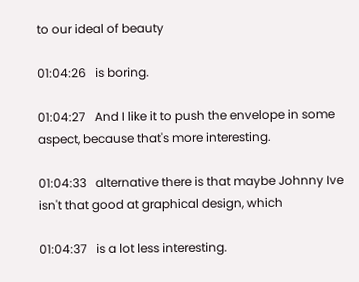to our ideal of beauty

01:04:26   is boring.

01:04:27   And I like it to push the envelope in some aspect, because that's more interesting.

01:04:33   alternative there is that maybe Johnny Ive isn't that good at graphical design, which

01:04:37   is a lot less interesting.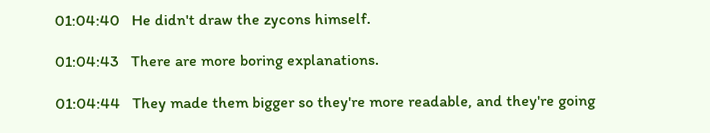01:04:40   He didn't draw the zycons himself.

01:04:43   There are more boring explanations.

01:04:44   They made them bigger so they're more readable, and they're going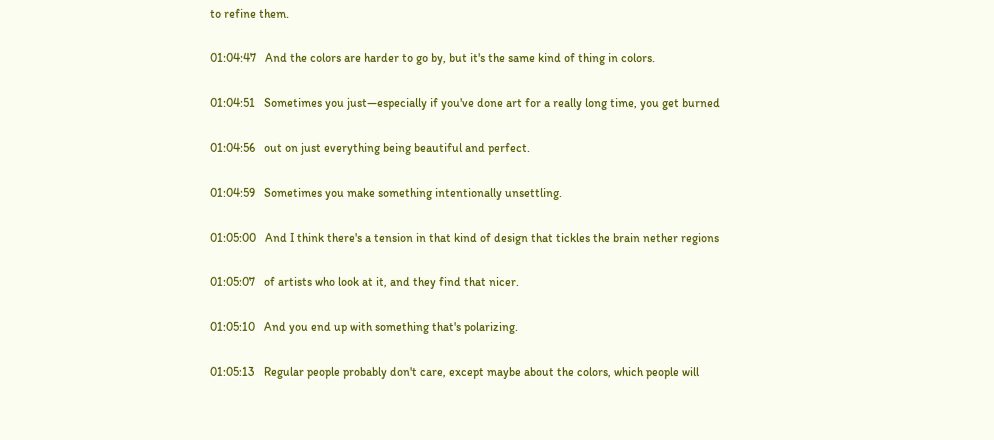to refine them.

01:04:47   And the colors are harder to go by, but it's the same kind of thing in colors.

01:04:51   Sometimes you just—especially if you've done art for a really long time, you get burned

01:04:56   out on just everything being beautiful and perfect.

01:04:59   Sometimes you make something intentionally unsettling.

01:05:00   And I think there's a tension in that kind of design that tickles the brain nether regions

01:05:07   of artists who look at it, and they find that nicer.

01:05:10   And you end up with something that's polarizing.

01:05:13   Regular people probably don't care, except maybe about the colors, which people will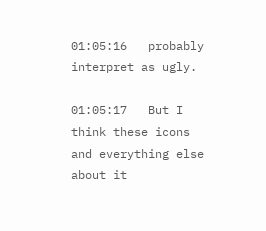01:05:16   probably interpret as ugly.

01:05:17   But I think these icons and everything else about it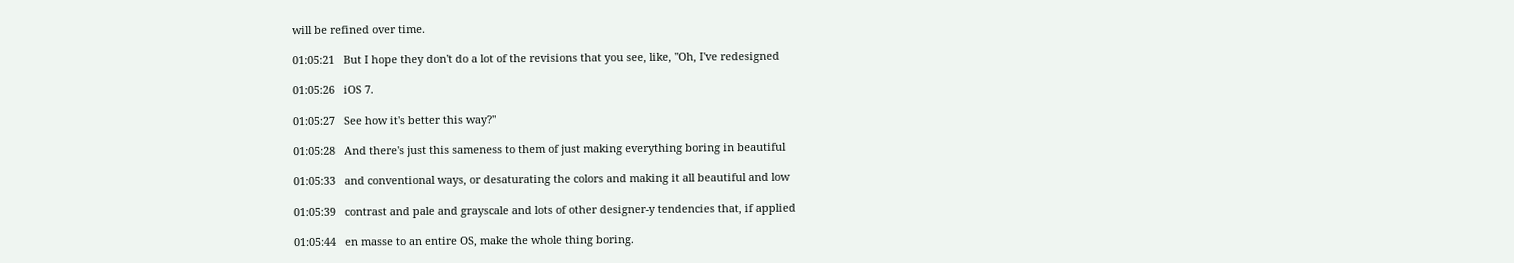will be refined over time.

01:05:21   But I hope they don't do a lot of the revisions that you see, like, "Oh, I've redesigned

01:05:26   iOS 7.

01:05:27   See how it's better this way?"

01:05:28   And there's just this sameness to them of just making everything boring in beautiful

01:05:33   and conventional ways, or desaturating the colors and making it all beautiful and low

01:05:39   contrast and pale and grayscale and lots of other designer-y tendencies that, if applied

01:05:44   en masse to an entire OS, make the whole thing boring.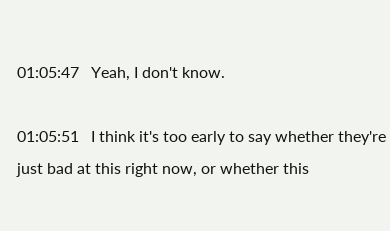01:05:47   Yeah, I don't know.

01:05:51   I think it's too early to say whether they're just bad at this right now, or whether this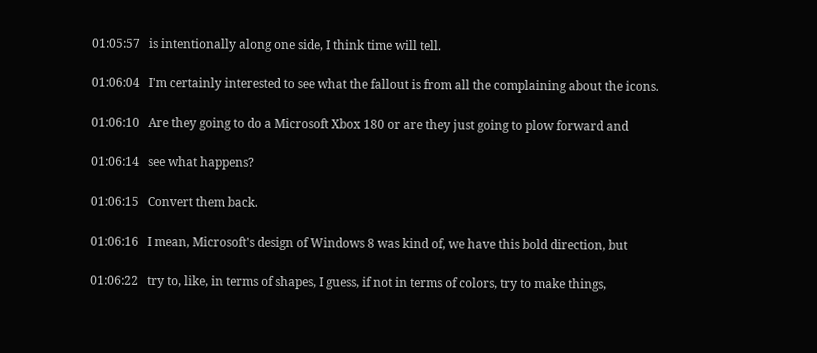01:05:57   is intentionally along one side, I think time will tell.

01:06:04   I'm certainly interested to see what the fallout is from all the complaining about the icons.

01:06:10   Are they going to do a Microsoft Xbox 180 or are they just going to plow forward and

01:06:14   see what happens?

01:06:15   Convert them back.

01:06:16   I mean, Microsoft's design of Windows 8 was kind of, we have this bold direction, but

01:06:22   try to, like, in terms of shapes, I guess, if not in terms of colors, try to make things,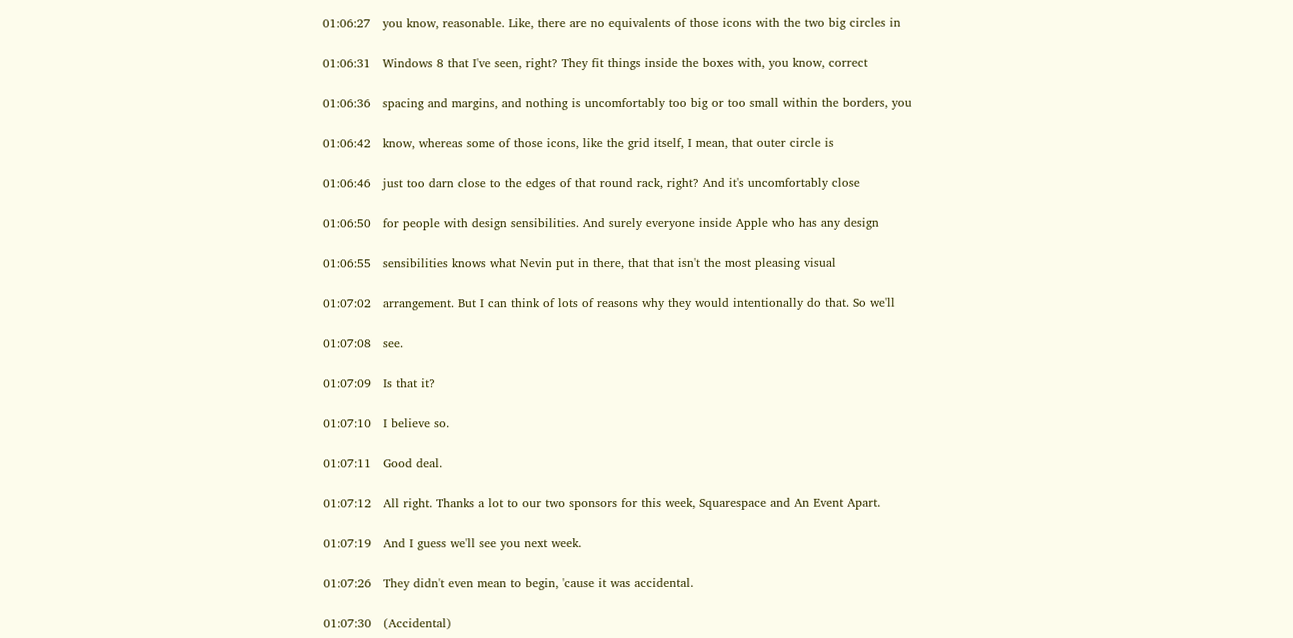01:06:27   you know, reasonable. Like, there are no equivalents of those icons with the two big circles in

01:06:31   Windows 8 that I've seen, right? They fit things inside the boxes with, you know, correct

01:06:36   spacing and margins, and nothing is uncomfortably too big or too small within the borders, you

01:06:42   know, whereas some of those icons, like the grid itself, I mean, that outer circle is

01:06:46   just too darn close to the edges of that round rack, right? And it's uncomfortably close

01:06:50   for people with design sensibilities. And surely everyone inside Apple who has any design

01:06:55   sensibilities knows what Nevin put in there, that that isn't the most pleasing visual

01:07:02   arrangement. But I can think of lots of reasons why they would intentionally do that. So we'll

01:07:08   see.

01:07:09   Is that it?

01:07:10   I believe so.

01:07:11   Good deal.

01:07:12   All right. Thanks a lot to our two sponsors for this week, Squarespace and An Event Apart.

01:07:19   And I guess we'll see you next week.

01:07:26   They didn't even mean to begin, 'cause it was accidental.

01:07:30   (Accidental)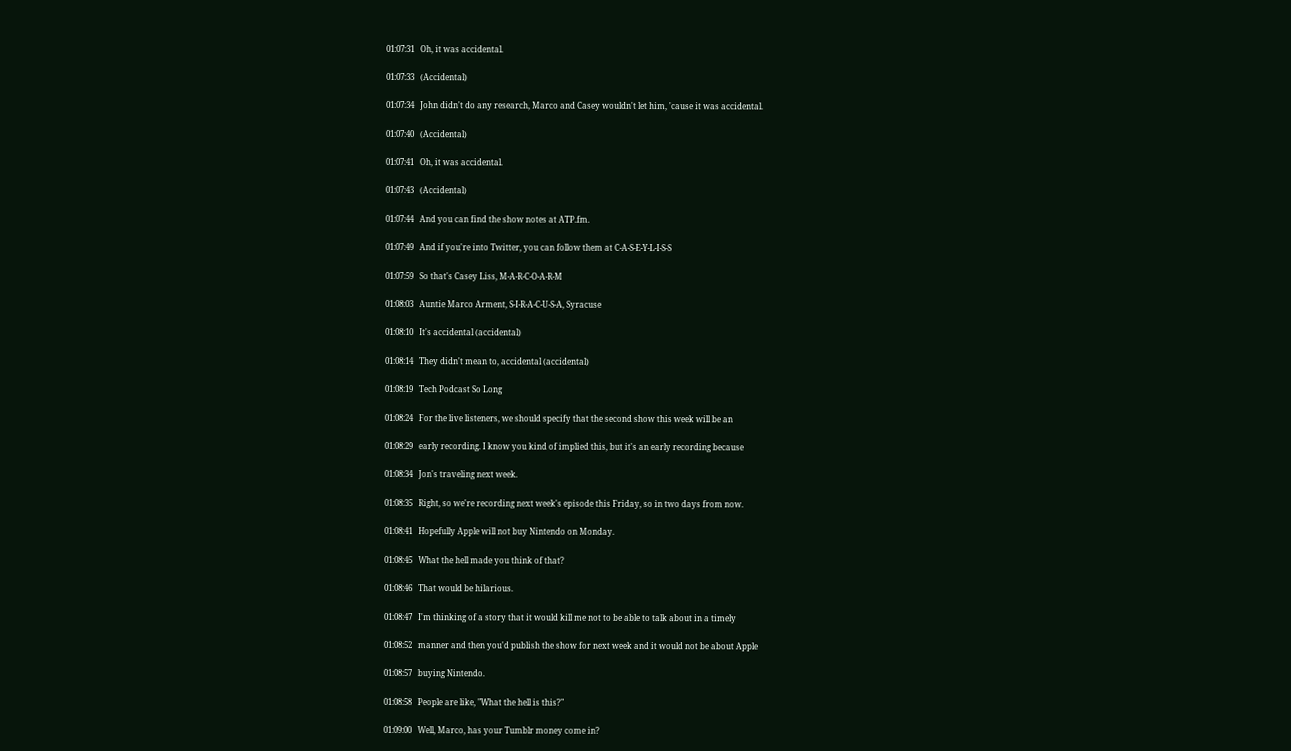01:07:31   Oh, it was accidental.

01:07:33   (Accidental)

01:07:34   John didn't do any research, Marco and Casey wouldn't let him, 'cause it was accidental.

01:07:40   (Accidental)

01:07:41   Oh, it was accidental.

01:07:43   (Accidental)

01:07:44   And you can find the show notes at ATP.fm.

01:07:49   And if you're into Twitter, you can follow them at C-A-S-E-Y-L-I-S-S

01:07:59   So that's Casey Liss, M-A-R-C-O-A-R-M

01:08:03   Auntie Marco Arment, S-I-R-A-C-U-S-A, Syracuse

01:08:10   It's accidental (accidental)

01:08:14   They didn't mean to, accidental (accidental)

01:08:19   Tech Podcast So Long

01:08:24   For the live listeners, we should specify that the second show this week will be an

01:08:29   early recording. I know you kind of implied this, but it's an early recording because

01:08:34   Jon's traveling next week.

01:08:35   Right, so we're recording next week's episode this Friday, so in two days from now.

01:08:41   Hopefully Apple will not buy Nintendo on Monday.

01:08:45   What the hell made you think of that?

01:08:46   That would be hilarious.

01:08:47   I'm thinking of a story that it would kill me not to be able to talk about in a timely

01:08:52   manner and then you'd publish the show for next week and it would not be about Apple

01:08:57   buying Nintendo.

01:08:58   People are like, "What the hell is this?"

01:09:00   Well, Marco, has your Tumblr money come in?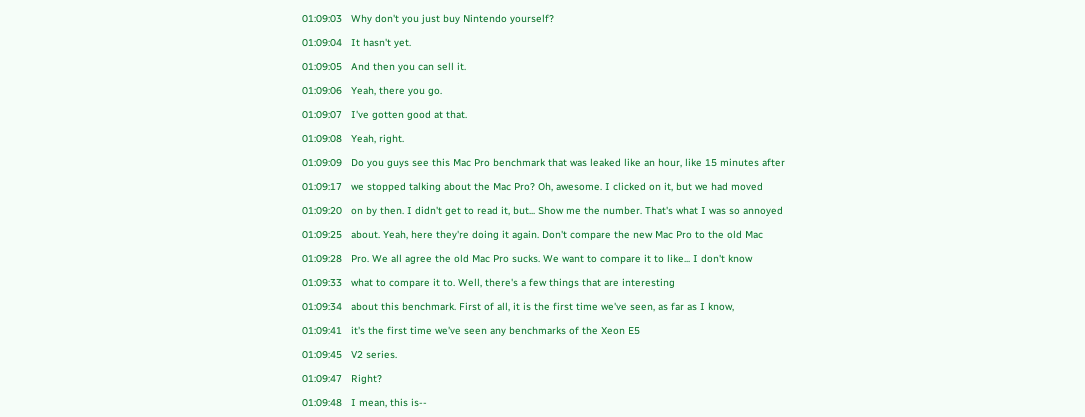01:09:03   Why don't you just buy Nintendo yourself?

01:09:04   It hasn't yet.

01:09:05   And then you can sell it.

01:09:06   Yeah, there you go.

01:09:07   I've gotten good at that.

01:09:08   Yeah, right.

01:09:09   Do you guys see this Mac Pro benchmark that was leaked like an hour, like 15 minutes after

01:09:17   we stopped talking about the Mac Pro? Oh, awesome. I clicked on it, but we had moved

01:09:20   on by then. I didn't get to read it, but... Show me the number. That's what I was so annoyed

01:09:25   about. Yeah, here they're doing it again. Don't compare the new Mac Pro to the old Mac

01:09:28   Pro. We all agree the old Mac Pro sucks. We want to compare it to like... I don't know

01:09:33   what to compare it to. Well, there's a few things that are interesting

01:09:34   about this benchmark. First of all, it is the first time we've seen, as far as I know,

01:09:41   it's the first time we've seen any benchmarks of the Xeon E5

01:09:45   V2 series.

01:09:47   Right?

01:09:48   I mean, this is--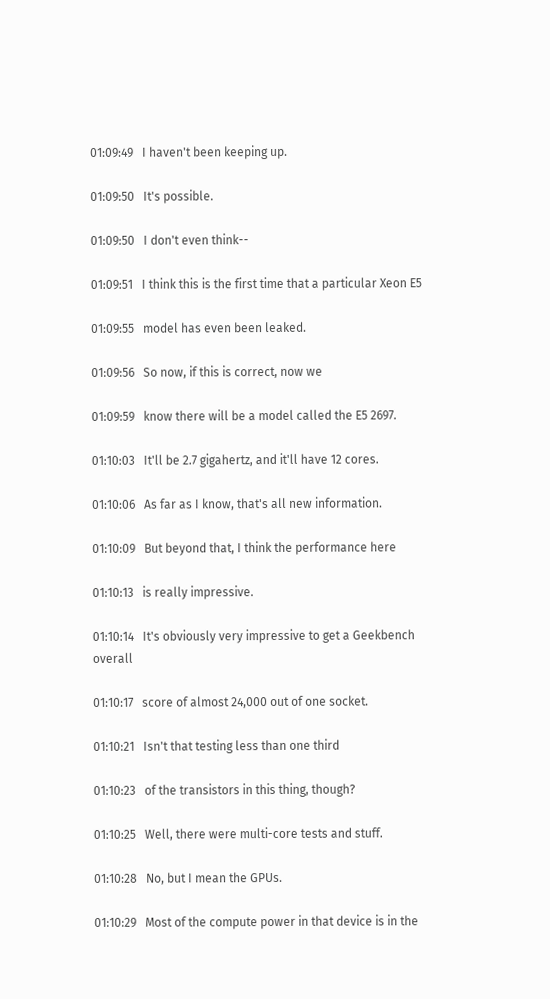01:09:49   I haven't been keeping up.

01:09:50   It's possible.

01:09:50   I don't even think--

01:09:51   I think this is the first time that a particular Xeon E5

01:09:55   model has even been leaked.

01:09:56   So now, if this is correct, now we

01:09:59   know there will be a model called the E5 2697.

01:10:03   It'll be 2.7 gigahertz, and it'll have 12 cores.

01:10:06   As far as I know, that's all new information.

01:10:09   But beyond that, I think the performance here

01:10:13   is really impressive.

01:10:14   It's obviously very impressive to get a Geekbench overall

01:10:17   score of almost 24,000 out of one socket.

01:10:21   Isn't that testing less than one third

01:10:23   of the transistors in this thing, though?

01:10:25   Well, there were multi-core tests and stuff.

01:10:28   No, but I mean the GPUs.

01:10:29   Most of the compute power in that device is in the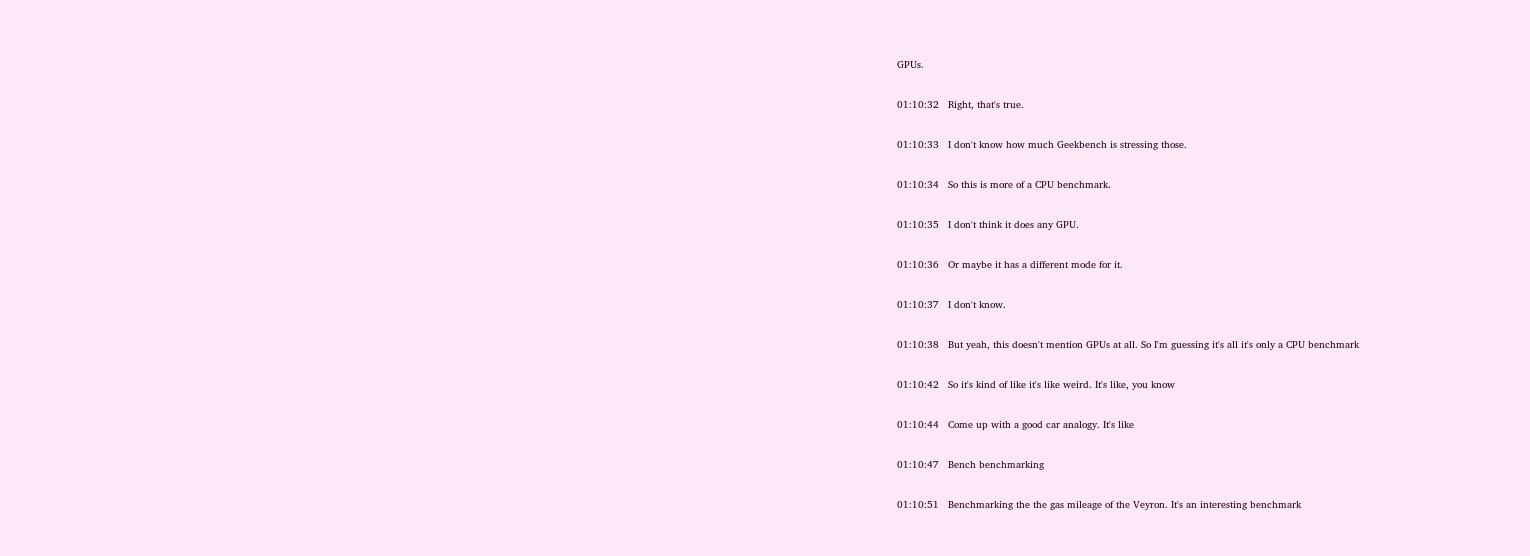GPUs.

01:10:32   Right, that's true.

01:10:33   I don't know how much Geekbench is stressing those.

01:10:34   So this is more of a CPU benchmark.

01:10:35   I don't think it does any GPU.

01:10:36   Or maybe it has a different mode for it.

01:10:37   I don't know.

01:10:38   But yeah, this doesn't mention GPUs at all. So I'm guessing it's all it's only a CPU benchmark

01:10:42   So it's kind of like it's like weird. It's like, you know

01:10:44   Come up with a good car analogy. It's like

01:10:47   Bench benchmarking

01:10:51   Benchmarking the the gas mileage of the Veyron. It's an interesting benchmark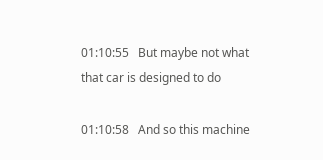01:10:55   But maybe not what that car is designed to do

01:10:58   And so this machine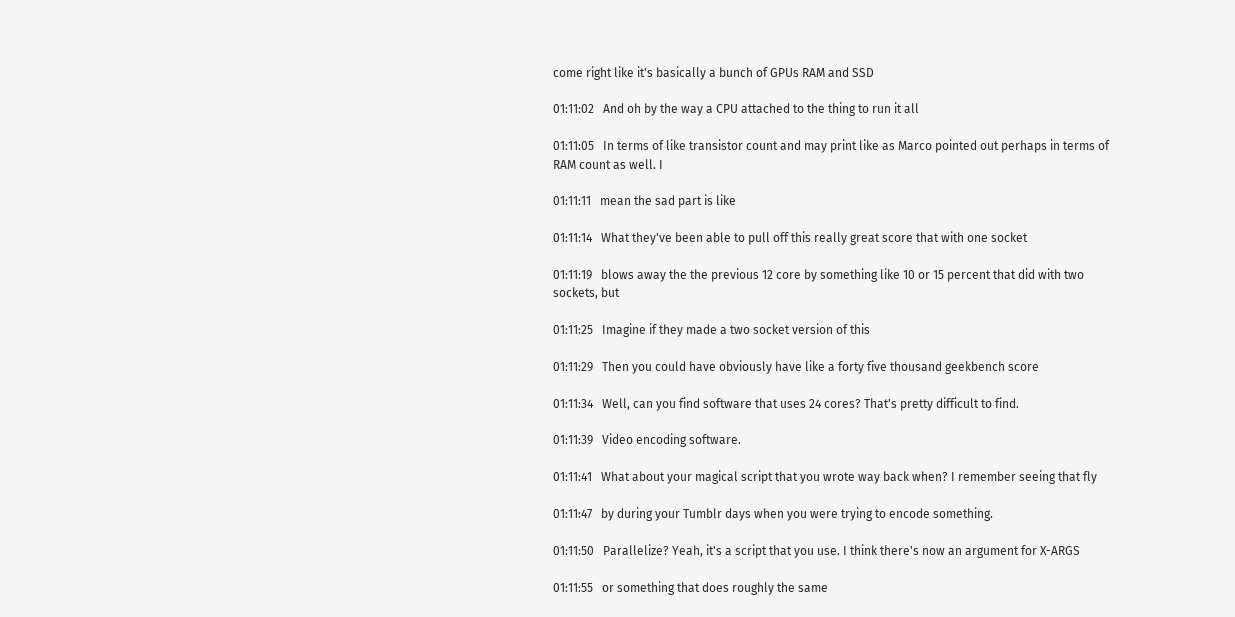come right like it's basically a bunch of GPUs RAM and SSD

01:11:02   And oh by the way a CPU attached to the thing to run it all

01:11:05   In terms of like transistor count and may print like as Marco pointed out perhaps in terms of RAM count as well. I

01:11:11   mean the sad part is like

01:11:14   What they've been able to pull off this really great score that with one socket

01:11:19   blows away the the previous 12 core by something like 10 or 15 percent that did with two sockets, but

01:11:25   Imagine if they made a two socket version of this

01:11:29   Then you could have obviously have like a forty five thousand geekbench score

01:11:34   Well, can you find software that uses 24 cores? That's pretty difficult to find.

01:11:39   Video encoding software.

01:11:41   What about your magical script that you wrote way back when? I remember seeing that fly

01:11:47   by during your Tumblr days when you were trying to encode something.

01:11:50   Parallelize? Yeah, it's a script that you use. I think there's now an argument for X-ARGS

01:11:55   or something that does roughly the same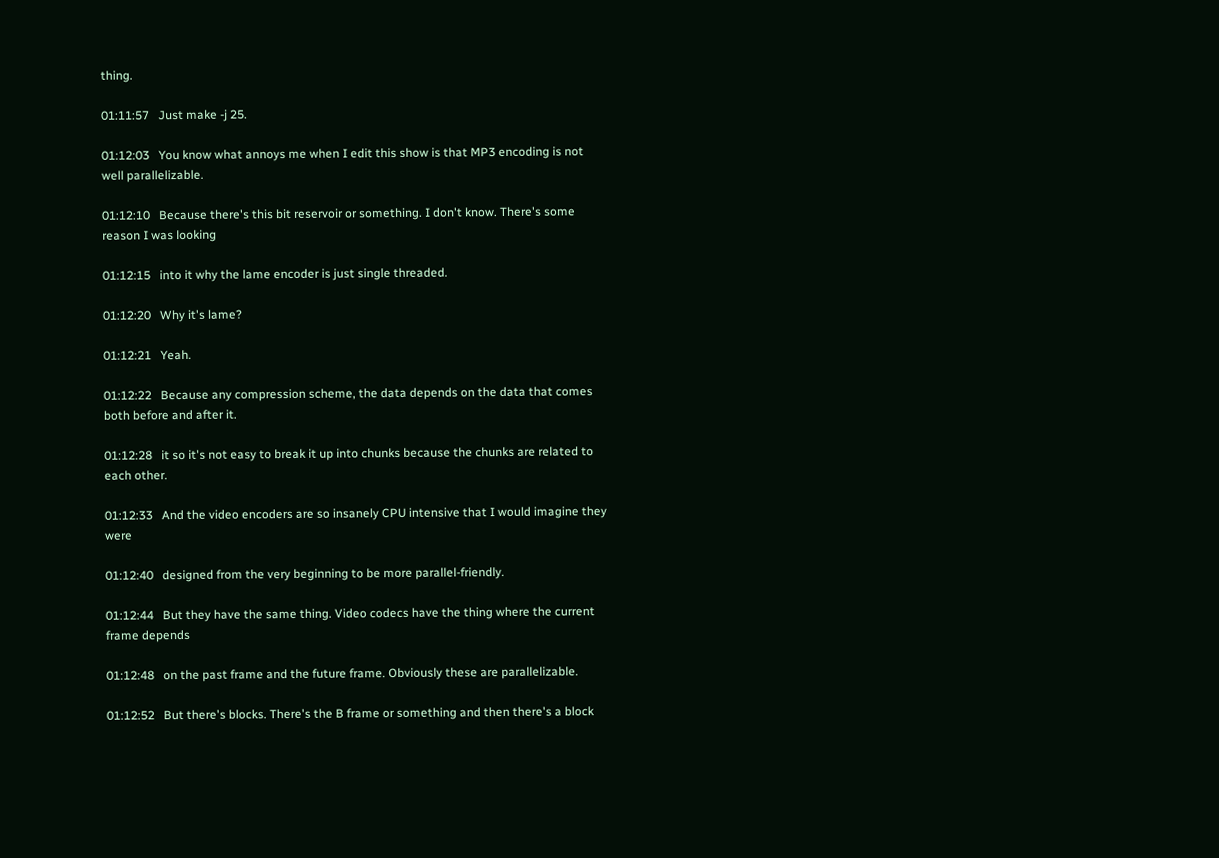thing.

01:11:57   Just make -j 25.

01:12:03   You know what annoys me when I edit this show is that MP3 encoding is not well parallelizable.

01:12:10   Because there's this bit reservoir or something. I don't know. There's some reason I was looking

01:12:15   into it why the lame encoder is just single threaded.

01:12:20   Why it's lame?

01:12:21   Yeah.

01:12:22   Because any compression scheme, the data depends on the data that comes both before and after it.

01:12:28   it so it's not easy to break it up into chunks because the chunks are related to each other.

01:12:33   And the video encoders are so insanely CPU intensive that I would imagine they were

01:12:40   designed from the very beginning to be more parallel-friendly.

01:12:44   But they have the same thing. Video codecs have the thing where the current frame depends

01:12:48   on the past frame and the future frame. Obviously these are parallelizable.

01:12:52   But there's blocks. There's the B frame or something and then there's a block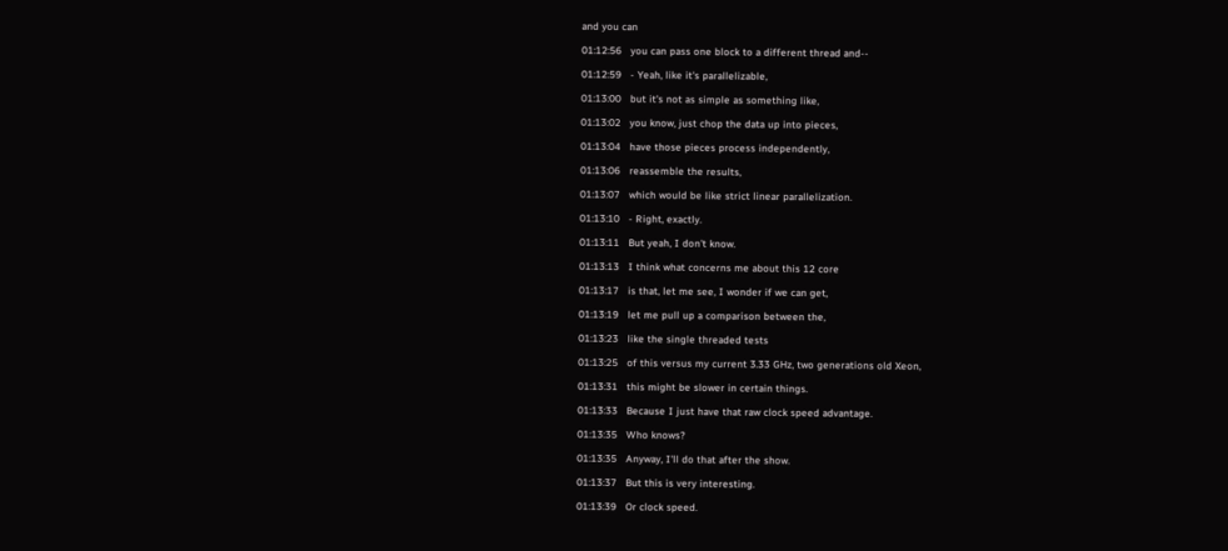and you can

01:12:56   you can pass one block to a different thread and--

01:12:59   - Yeah, like it's parallelizable,

01:13:00   but it's not as simple as something like,

01:13:02   you know, just chop the data up into pieces,

01:13:04   have those pieces process independently,

01:13:06   reassemble the results,

01:13:07   which would be like strict linear parallelization.

01:13:10   - Right, exactly.

01:13:11   But yeah, I don't know.

01:13:13   I think what concerns me about this 12 core

01:13:17   is that, let me see, I wonder if we can get,

01:13:19   let me pull up a comparison between the,

01:13:23   like the single threaded tests

01:13:25   of this versus my current 3.33 GHz, two generations old Xeon,

01:13:31   this might be slower in certain things.

01:13:33   Because I just have that raw clock speed advantage.

01:13:35   Who knows?

01:13:35   Anyway, I'll do that after the show.

01:13:37   But this is very interesting.

01:13:39   Or clock speed.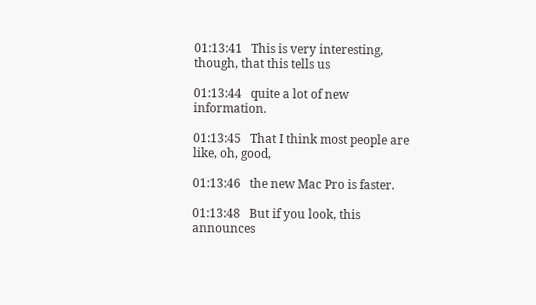01:13:41   This is very interesting, though, that this tells us

01:13:44   quite a lot of new information.

01:13:45   That I think most people are like, oh, good,

01:13:46   the new Mac Pro is faster.

01:13:48   But if you look, this announces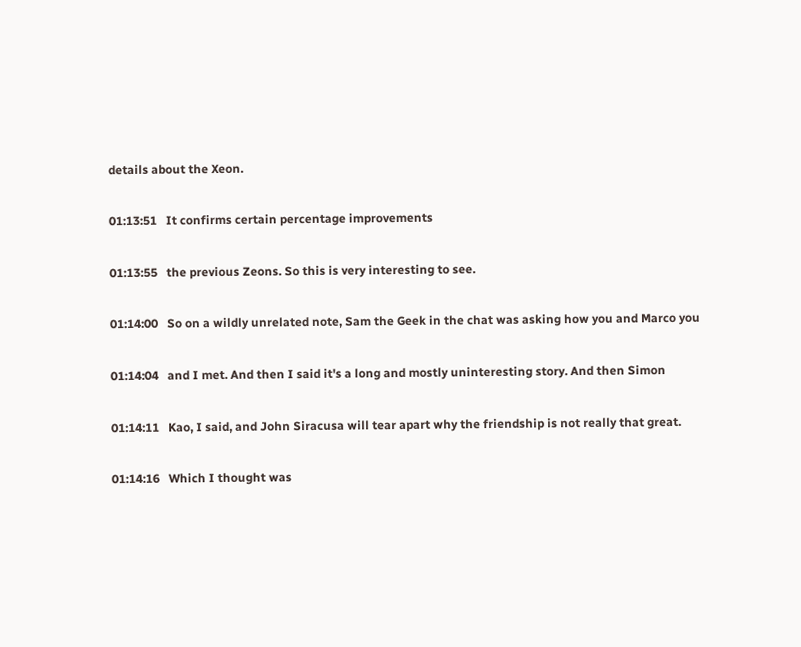details about the Xeon.

01:13:51   It confirms certain percentage improvements

01:13:55   the previous Zeons. So this is very interesting to see.

01:14:00   So on a wildly unrelated note, Sam the Geek in the chat was asking how you and Marco you

01:14:04   and I met. And then I said it's a long and mostly uninteresting story. And then Simon

01:14:11   Kao, I said, and John Siracusa will tear apart why the friendship is not really that great.

01:14:16   Which I thought was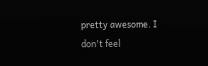pretty awesome. I don't feel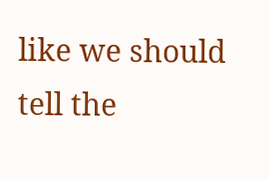like we should tell the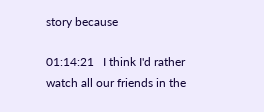story because

01:14:21   I think I'd rather watch all our friends in the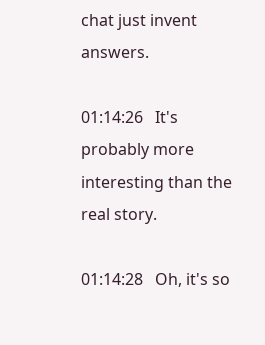chat just invent answers.

01:14:26   It's probably more interesting than the real story.

01:14:28   Oh, it's so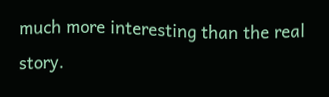much more interesting than the real story.